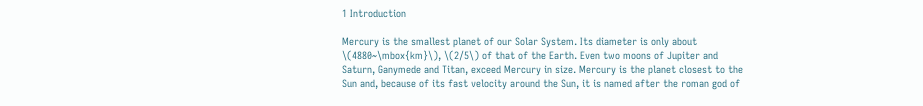1 Introduction

Mercury is the smallest planet of our Solar System. Its diameter is only about \(4880~\mbox{km}\), \(2/5\) of that of the Earth. Even two moons of Jupiter and Saturn, Ganymede and Titan, exceed Mercury in size. Mercury is the planet closest to the Sun and, because of its fast velocity around the Sun, it is named after the roman god of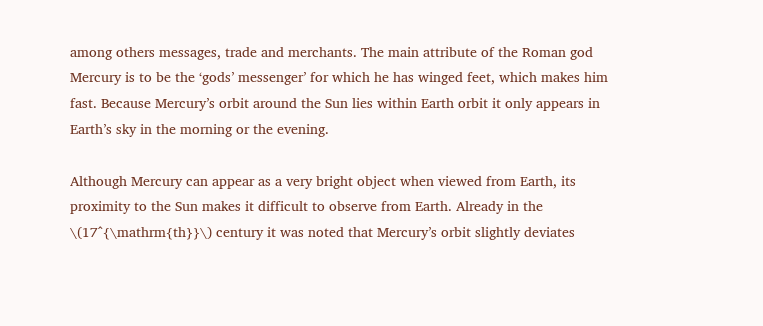among others messages, trade and merchants. The main attribute of the Roman god Mercury is to be the ‘gods’ messenger’ for which he has winged feet, which makes him fast. Because Mercury’s orbit around the Sun lies within Earth orbit it only appears in Earth’s sky in the morning or the evening.

Although Mercury can appear as a very bright object when viewed from Earth, its proximity to the Sun makes it difficult to observe from Earth. Already in the \(17^{\mathrm{th}}\) century it was noted that Mercury’s orbit slightly deviates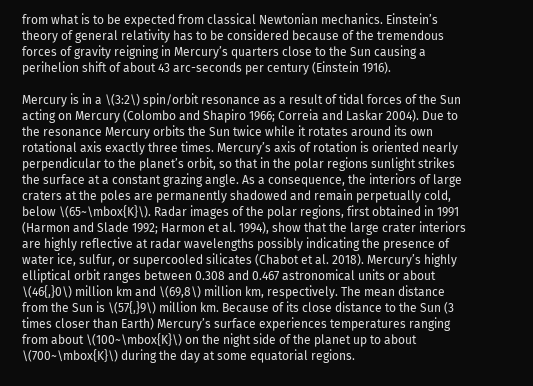from what is to be expected from classical Newtonian mechanics. Einstein’s theory of general relativity has to be considered because of the tremendous forces of gravity reigning in Mercury’s quarters close to the Sun causing a perihelion shift of about 43 arc-seconds per century (Einstein 1916).

Mercury is in a \(3:2\) spin/orbit resonance as a result of tidal forces of the Sun acting on Mercury (Colombo and Shapiro 1966; Correia and Laskar 2004). Due to the resonance Mercury orbits the Sun twice while it rotates around its own rotational axis exactly three times. Mercury’s axis of rotation is oriented nearly perpendicular to the planet’s orbit, so that in the polar regions sunlight strikes the surface at a constant grazing angle. As a consequence, the interiors of large craters at the poles are permanently shadowed and remain perpetually cold, below \(65~\mbox{K}\). Radar images of the polar regions, first obtained in 1991 (Harmon and Slade 1992; Harmon et al. 1994), show that the large crater interiors are highly reflective at radar wavelengths possibly indicating the presence of water ice, sulfur, or supercooled silicates (Chabot et al. 2018). Mercury’s highly elliptical orbit ranges between 0.308 and 0.467 astronomical units or about \(46{,}0\) million km and \(69,8\) million km, respectively. The mean distance from the Sun is \(57{,}9\) million km. Because of its close distance to the Sun (3 times closer than Earth) Mercury’s surface experiences temperatures ranging from about \(100~\mbox{K}\) on the night side of the planet up to about \(700~\mbox{K}\) during the day at some equatorial regions.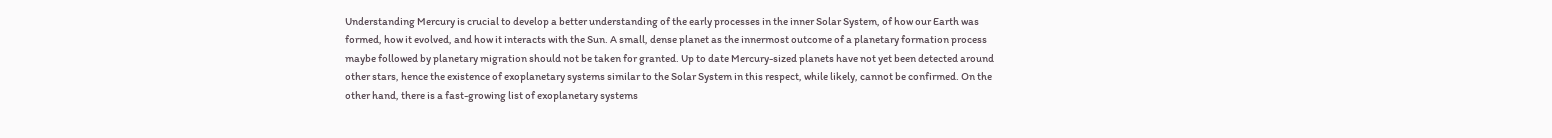Understanding Mercury is crucial to develop a better understanding of the early processes in the inner Solar System, of how our Earth was formed, how it evolved, and how it interacts with the Sun. A small, dense planet as the innermost outcome of a planetary formation process maybe followed by planetary migration should not be taken for granted. Up to date Mercury-sized planets have not yet been detected around other stars, hence the existence of exoplanetary systems similar to the Solar System in this respect, while likely, cannot be confirmed. On the other hand, there is a fast-growing list of exoplanetary systems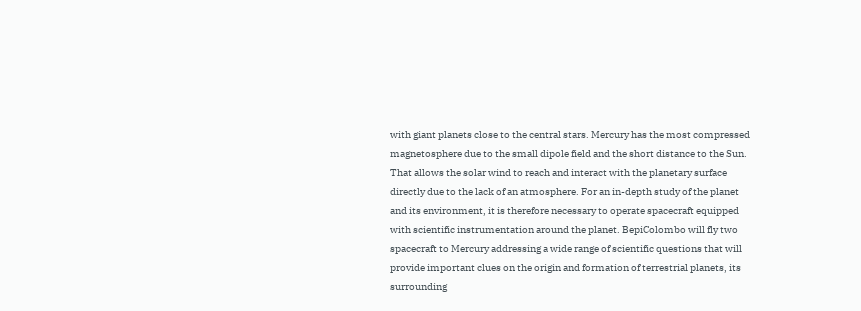with giant planets close to the central stars. Mercury has the most compressed magnetosphere due to the small dipole field and the short distance to the Sun. That allows the solar wind to reach and interact with the planetary surface directly due to the lack of an atmosphere. For an in-depth study of the planet and its environment, it is therefore necessary to operate spacecraft equipped with scientific instrumentation around the planet. BepiColombo will fly two spacecraft to Mercury addressing a wide range of scientific questions that will provide important clues on the origin and formation of terrestrial planets, its surrounding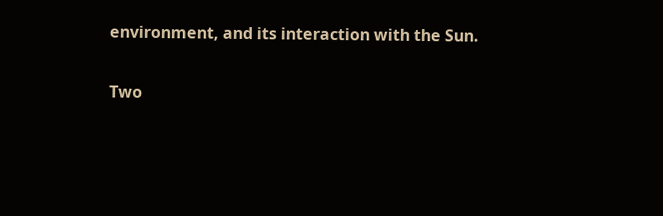environment, and its interaction with the Sun.

Two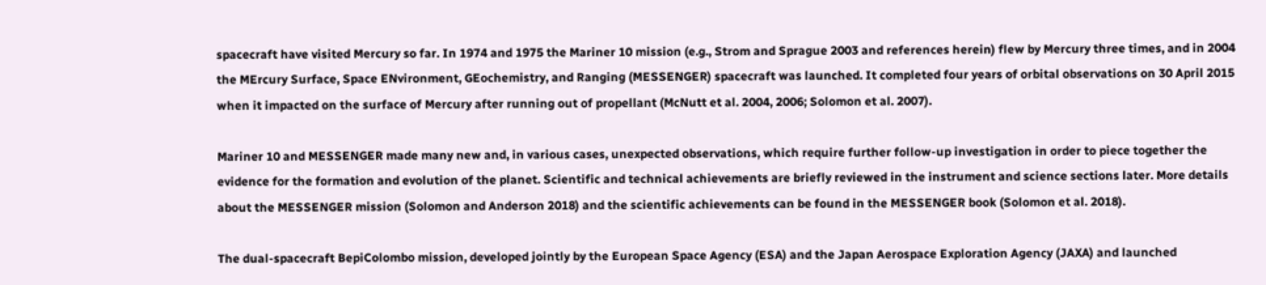spacecraft have visited Mercury so far. In 1974 and 1975 the Mariner 10 mission (e.g., Strom and Sprague 2003 and references herein) flew by Mercury three times, and in 2004 the MErcury Surface, Space ENvironment, GEochemistry, and Ranging (MESSENGER) spacecraft was launched. It completed four years of orbital observations on 30 April 2015 when it impacted on the surface of Mercury after running out of propellant (McNutt et al. 2004, 2006; Solomon et al. 2007).

Mariner 10 and MESSENGER made many new and, in various cases, unexpected observations, which require further follow-up investigation in order to piece together the evidence for the formation and evolution of the planet. Scientific and technical achievements are briefly reviewed in the instrument and science sections later. More details about the MESSENGER mission (Solomon and Anderson 2018) and the scientific achievements can be found in the MESSENGER book (Solomon et al. 2018).

The dual-spacecraft BepiColombo mission, developed jointly by the European Space Agency (ESA) and the Japan Aerospace Exploration Agency (JAXA) and launched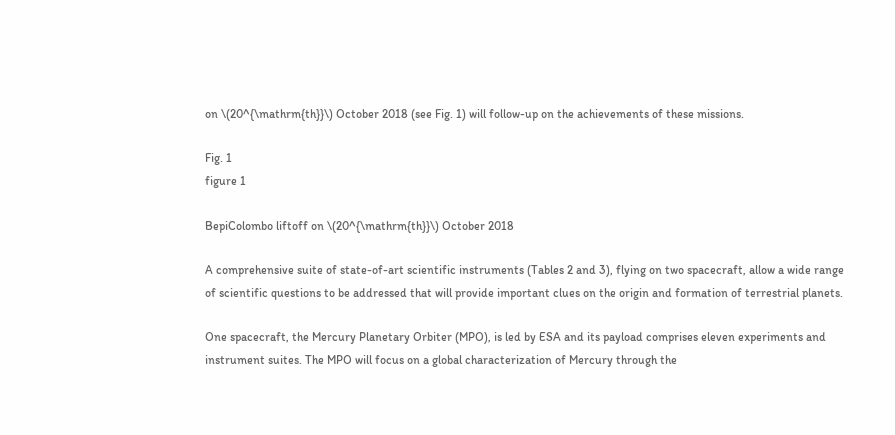on \(20^{\mathrm{th}}\) October 2018 (see Fig. 1) will follow-up on the achievements of these missions.

Fig. 1
figure 1

BepiColombo liftoff on \(20^{\mathrm{th}}\) October 2018

A comprehensive suite of state-of-art scientific instruments (Tables 2 and 3), flying on two spacecraft, allow a wide range of scientific questions to be addressed that will provide important clues on the origin and formation of terrestrial planets.

One spacecraft, the Mercury Planetary Orbiter (MPO), is led by ESA and its payload comprises eleven experiments and instrument suites. The MPO will focus on a global characterization of Mercury through the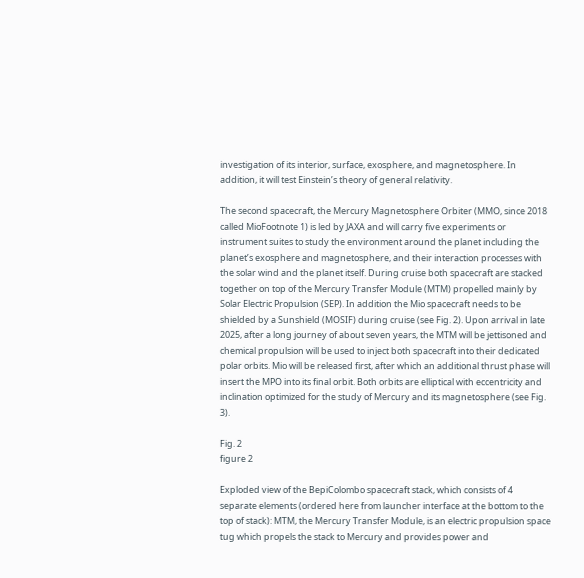investigation of its interior, surface, exosphere, and magnetosphere. In addition, it will test Einstein’s theory of general relativity.

The second spacecraft, the Mercury Magnetosphere Orbiter (MMO, since 2018 called MioFootnote 1) is led by JAXA and will carry five experiments or instrument suites to study the environment around the planet including the planet’s exosphere and magnetosphere, and their interaction processes with the solar wind and the planet itself. During cruise both spacecraft are stacked together on top of the Mercury Transfer Module (MTM) propelled mainly by Solar Electric Propulsion (SEP). In addition the Mio spacecraft needs to be shielded by a Sunshield (MOSIF) during cruise (see Fig. 2). Upon arrival in late 2025, after a long journey of about seven years, the MTM will be jettisoned and chemical propulsion will be used to inject both spacecraft into their dedicated polar orbits. Mio will be released first, after which an additional thrust phase will insert the MPO into its final orbit. Both orbits are elliptical with eccentricity and inclination optimized for the study of Mercury and its magnetosphere (see Fig. 3).

Fig. 2
figure 2

Exploded view of the BepiColombo spacecraft stack, which consists of 4 separate elements (ordered here from launcher interface at the bottom to the top of stack): MTM, the Mercury Transfer Module, is an electric propulsion space tug which propels the stack to Mercury and provides power and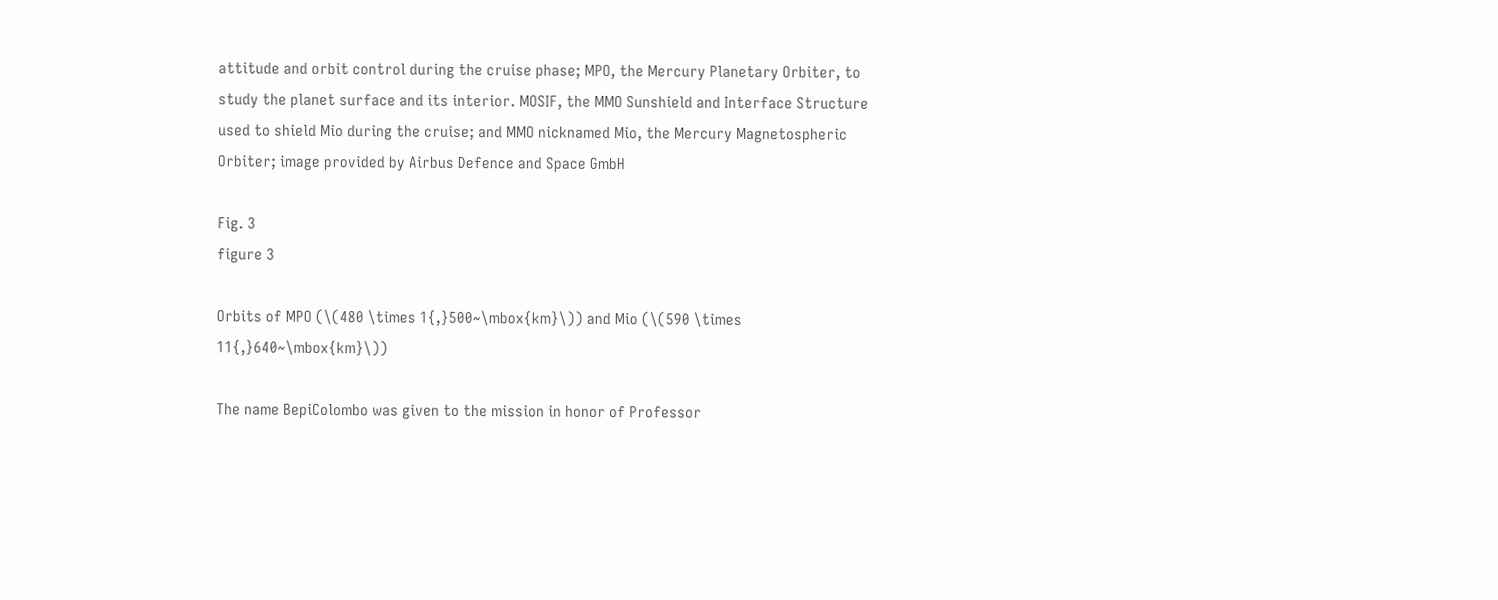attitude and orbit control during the cruise phase; MPO, the Mercury Planetary Orbiter, to study the planet surface and its interior. MOSIF, the MMO Sunshield and Interface Structure used to shield Mio during the cruise; and MMO nicknamed Mio, the Mercury Magnetospheric Orbiter; image provided by Airbus Defence and Space GmbH

Fig. 3
figure 3

Orbits of MPO (\(480 \times 1{,}500~\mbox{km}\)) and Mio (\(590 \times 11{,}640~\mbox{km}\))

The name BepiColombo was given to the mission in honor of Professor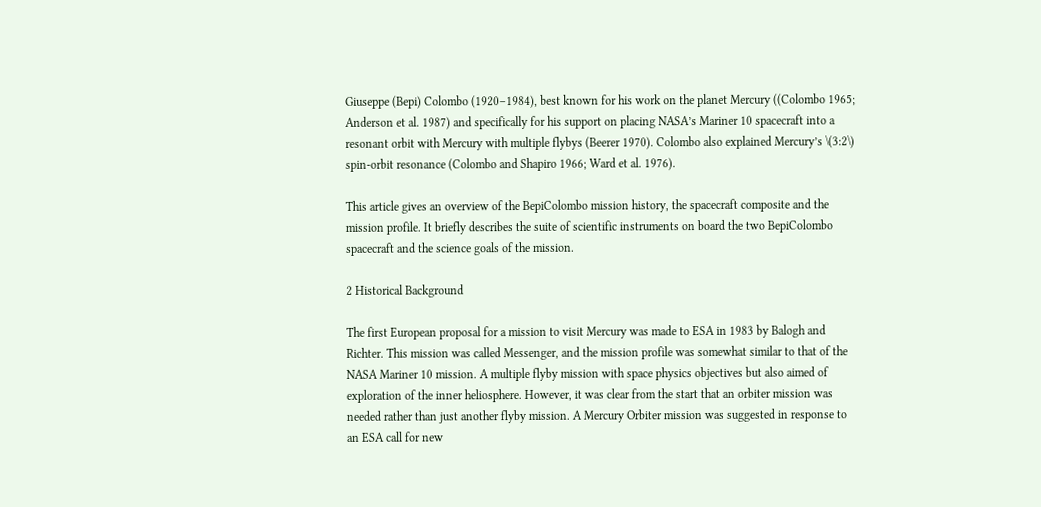Giuseppe (Bepi) Colombo (1920–1984), best known for his work on the planet Mercury ((Colombo 1965; Anderson et al. 1987) and specifically for his support on placing NASA’s Mariner 10 spacecraft into a resonant orbit with Mercury with multiple flybys (Beerer 1970). Colombo also explained Mercury’s \(3:2\) spin-orbit resonance (Colombo and Shapiro 1966; Ward et al. 1976).

This article gives an overview of the BepiColombo mission history, the spacecraft composite and the mission profile. It briefly describes the suite of scientific instruments on board the two BepiColombo spacecraft and the science goals of the mission.

2 Historical Background

The first European proposal for a mission to visit Mercury was made to ESA in 1983 by Balogh and Richter. This mission was called Messenger, and the mission profile was somewhat similar to that of the NASA Mariner 10 mission. A multiple flyby mission with space physics objectives but also aimed of exploration of the inner heliosphere. However, it was clear from the start that an orbiter mission was needed rather than just another flyby mission. A Mercury Orbiter mission was suggested in response to an ESA call for new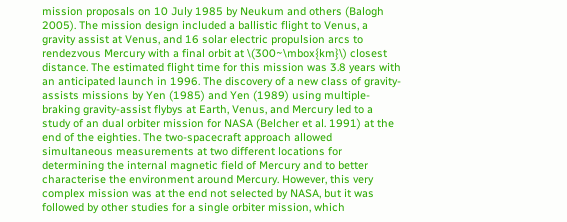mission proposals on 10 July 1985 by Neukum and others (Balogh 2005). The mission design included a ballistic flight to Venus, a gravity assist at Venus, and 16 solar electric propulsion arcs to rendezvous Mercury with a final orbit at \(300~\mbox{km}\) closest distance. The estimated flight time for this mission was 3.8 years with an anticipated launch in 1996. The discovery of a new class of gravity-assists missions by Yen (1985) and Yen (1989) using multiple-braking gravity-assist flybys at Earth, Venus, and Mercury led to a study of an dual orbiter mission for NASA (Belcher et al. 1991) at the end of the eighties. The two-spacecraft approach allowed simultaneous measurements at two different locations for determining the internal magnetic field of Mercury and to better characterise the environment around Mercury. However, this very complex mission was at the end not selected by NASA, but it was followed by other studies for a single orbiter mission, which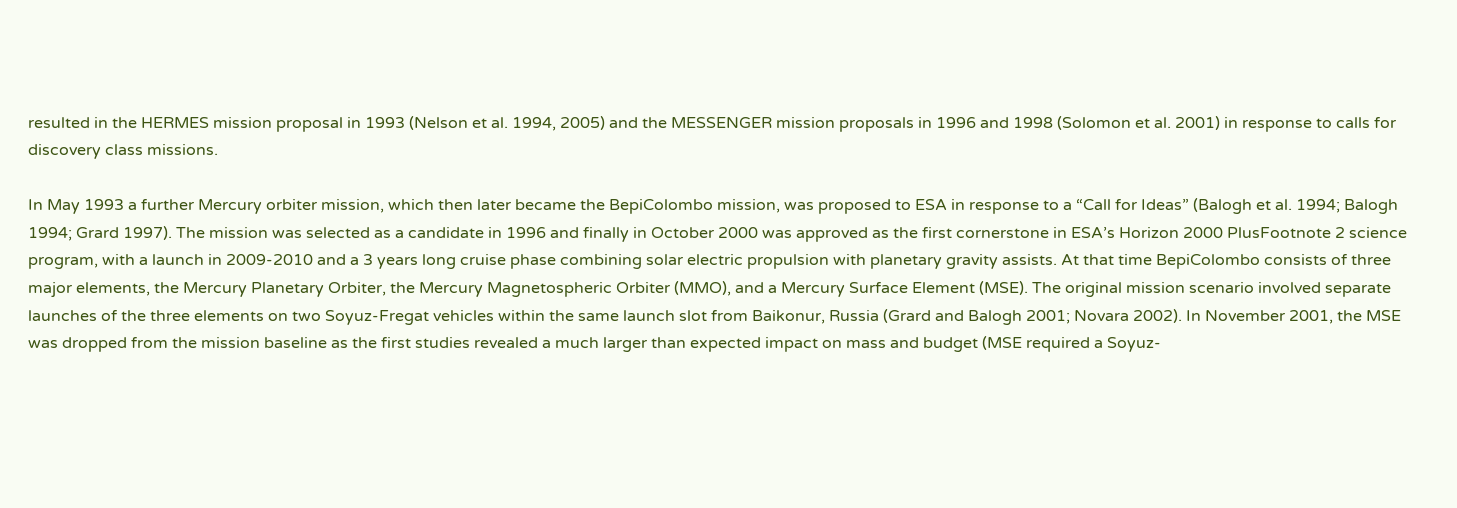resulted in the HERMES mission proposal in 1993 (Nelson et al. 1994, 2005) and the MESSENGER mission proposals in 1996 and 1998 (Solomon et al. 2001) in response to calls for discovery class missions.

In May 1993 a further Mercury orbiter mission, which then later became the BepiColombo mission, was proposed to ESA in response to a “Call for Ideas” (Balogh et al. 1994; Balogh 1994; Grard 1997). The mission was selected as a candidate in 1996 and finally in October 2000 was approved as the first cornerstone in ESA’s Horizon 2000 PlusFootnote 2 science program, with a launch in 2009-2010 and a 3 years long cruise phase combining solar electric propulsion with planetary gravity assists. At that time BepiColombo consists of three major elements, the Mercury Planetary Orbiter, the Mercury Magnetospheric Orbiter (MMO), and a Mercury Surface Element (MSE). The original mission scenario involved separate launches of the three elements on two Soyuz-Fregat vehicles within the same launch slot from Baikonur, Russia (Grard and Balogh 2001; Novara 2002). In November 2001, the MSE was dropped from the mission baseline as the first studies revealed a much larger than expected impact on mass and budget (MSE required a Soyuz-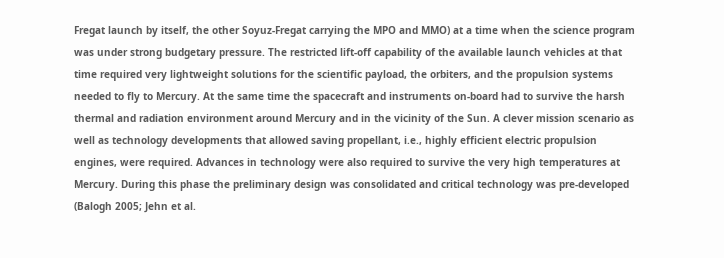Fregat launch by itself, the other Soyuz-Fregat carrying the MPO and MMO) at a time when the science program was under strong budgetary pressure. The restricted lift-off capability of the available launch vehicles at that time required very lightweight solutions for the scientific payload, the orbiters, and the propulsion systems needed to fly to Mercury. At the same time the spacecraft and instruments on-board had to survive the harsh thermal and radiation environment around Mercury and in the vicinity of the Sun. A clever mission scenario as well as technology developments that allowed saving propellant, i.e., highly efficient electric propulsion engines, were required. Advances in technology were also required to survive the very high temperatures at Mercury. During this phase the preliminary design was consolidated and critical technology was pre-developed (Balogh 2005; Jehn et al.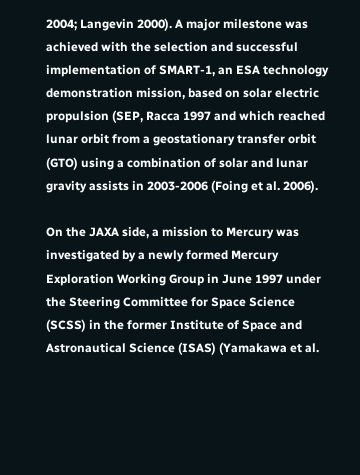2004; Langevin 2000). A major milestone was achieved with the selection and successful implementation of SMART-1, an ESA technology demonstration mission, based on solar electric propulsion (SEP, Racca 1997 and which reached lunar orbit from a geostationary transfer orbit (GTO) using a combination of solar and lunar gravity assists in 2003-2006 (Foing et al. 2006).

On the JAXA side, a mission to Mercury was investigated by a newly formed Mercury Exploration Working Group in June 1997 under the Steering Committee for Space Science (SCSS) in the former Institute of Space and Astronautical Science (ISAS) (Yamakawa et al.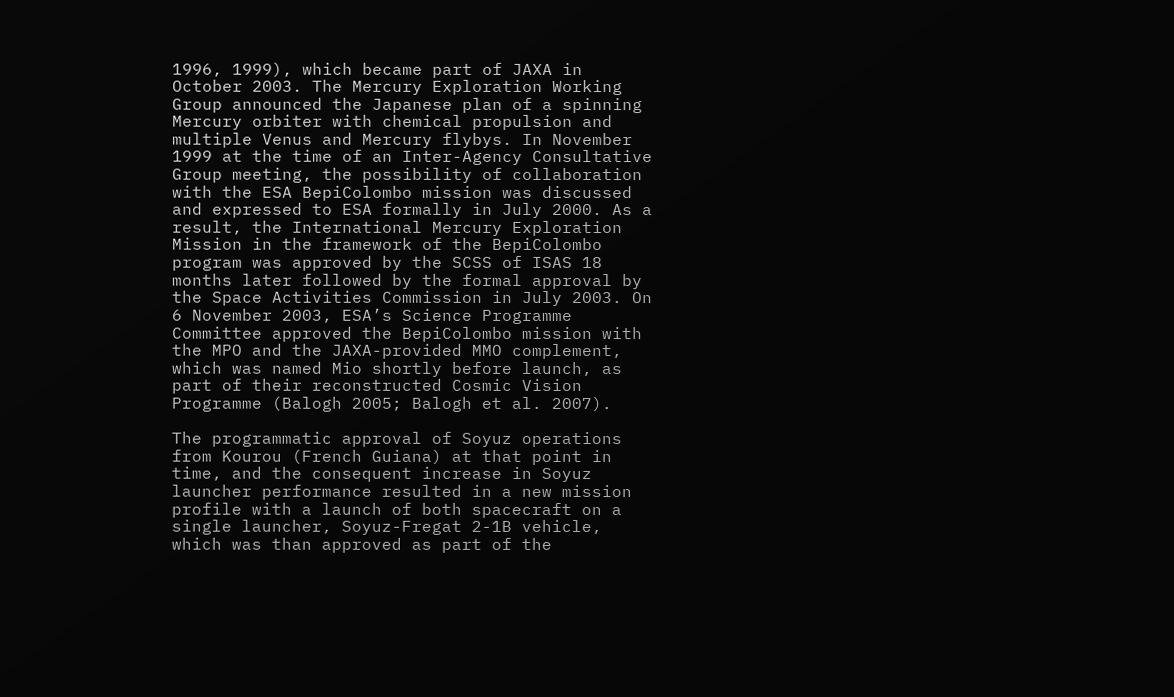1996, 1999), which became part of JAXA in October 2003. The Mercury Exploration Working Group announced the Japanese plan of a spinning Mercury orbiter with chemical propulsion and multiple Venus and Mercury flybys. In November 1999 at the time of an Inter-Agency Consultative Group meeting, the possibility of collaboration with the ESA BepiColombo mission was discussed and expressed to ESA formally in July 2000. As a result, the International Mercury Exploration Mission in the framework of the BepiColombo program was approved by the SCSS of ISAS 18 months later followed by the formal approval by the Space Activities Commission in July 2003. On 6 November 2003, ESA’s Science Programme Committee approved the BepiColombo mission with the MPO and the JAXA-provided MMO complement, which was named Mio shortly before launch, as part of their reconstructed Cosmic Vision Programme (Balogh 2005; Balogh et al. 2007).

The programmatic approval of Soyuz operations from Kourou (French Guiana) at that point in time, and the consequent increase in Soyuz launcher performance resulted in a new mission profile with a launch of both spacecraft on a single launcher, Soyuz-Fregat 2-1B vehicle, which was than approved as part of the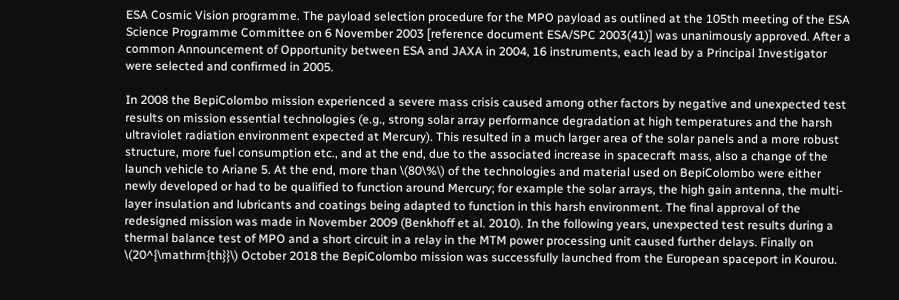ESA Cosmic Vision programme. The payload selection procedure for the MPO payload as outlined at the 105th meeting of the ESA Science Programme Committee on 6 November 2003 [reference document ESA/SPC 2003(41)] was unanimously approved. After a common Announcement of Opportunity between ESA and JAXA in 2004, 16 instruments, each lead by a Principal Investigator were selected and confirmed in 2005.

In 2008 the BepiColombo mission experienced a severe mass crisis caused among other factors by negative and unexpected test results on mission essential technologies (e.g., strong solar array performance degradation at high temperatures and the harsh ultraviolet radiation environment expected at Mercury). This resulted in a much larger area of the solar panels and a more robust structure, more fuel consumption etc., and at the end, due to the associated increase in spacecraft mass, also a change of the launch vehicle to Ariane 5. At the end, more than \(80\%\) of the technologies and material used on BepiColombo were either newly developed or had to be qualified to function around Mercury; for example the solar arrays, the high gain antenna, the multi-layer insulation and lubricants and coatings being adapted to function in this harsh environment. The final approval of the redesigned mission was made in November 2009 (Benkhoff et al. 2010). In the following years, unexpected test results during a thermal balance test of MPO and a short circuit in a relay in the MTM power processing unit caused further delays. Finally on \(20^{\mathrm{th}}\) October 2018 the BepiColombo mission was successfully launched from the European spaceport in Kourou.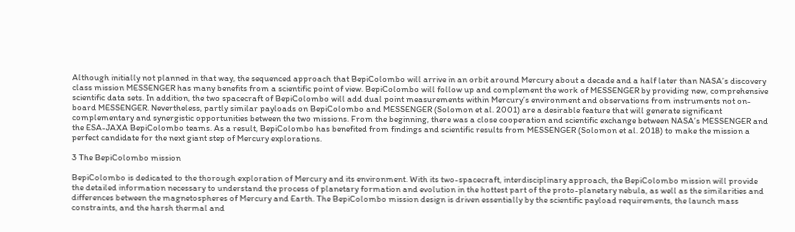Although initially not planned in that way, the sequenced approach that BepiColombo will arrive in an orbit around Mercury about a decade and a half later than NASA’s discovery class mission MESSENGER has many benefits from a scientific point of view. BepiColombo will follow up and complement the work of MESSENGER by providing new, comprehensive scientific data sets. In addition, the two spacecraft of BepiColombo will add dual point measurements within Mercury’s environment and observations from instruments not on-board MESSENGER. Nevertheless, partly similar payloads on BepiColombo and MESSENGER (Solomon et al. 2001) are a desirable feature that will generate significant complementary and synergistic opportunities between the two missions. From the beginning, there was a close cooperation and scientific exchange between NASA’s MESSENGER and the ESA-JAXA BepiColombo teams. As a result, BepiColombo has benefited from findings and scientific results from MESSENGER (Solomon et al. 2018) to make the mission a perfect candidate for the next giant step of Mercury explorations.

3 The BepiColombo mission

BepiColombo is dedicated to the thorough exploration of Mercury and its environment. With its two-spacecraft, interdisciplinary approach, the BepiColombo mission will provide the detailed information necessary to understand the process of planetary formation and evolution in the hottest part of the proto-planetary nebula, as well as the similarities and differences between the magnetospheres of Mercury and Earth. The BepiColombo mission design is driven essentially by the scientific payload requirements, the launch mass constraints, and the harsh thermal and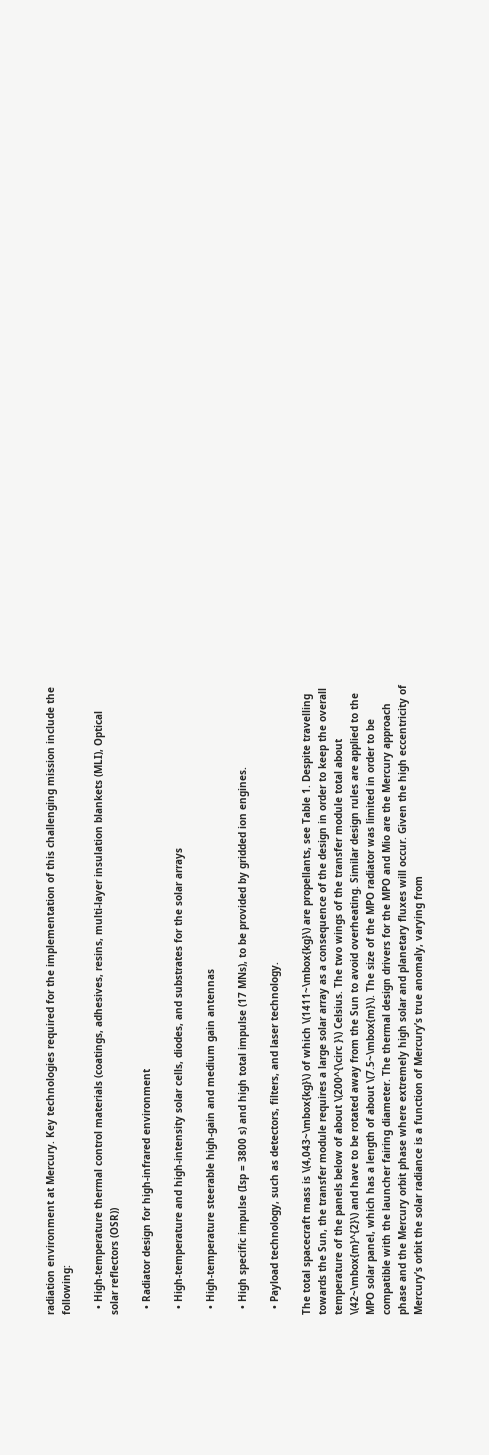radiation environment at Mercury. Key technologies required for the implementation of this challenging mission include the following:

  • High-temperature thermal control materials (coatings, adhesives, resins, multi-layer insulation blankets (MLI), Optical solar reflectors (OSR))

  • Radiator design for high-infrared environment

  • High-temperature and high-intensity solar cells, diodes, and substrates for the solar arrays

  • High-temperature steerable high-gain and medium gain antennas

  • High specific impulse (Isp = 3800 s) and high total impulse (17 MNs), to be provided by gridded ion engines.

  • Payload technology, such as detectors, filters, and laser technology.

The total spacecraft mass is \(4,043~\mbox{kg}\) of which \(1411~\mbox{kg}\) are propellants, see Table 1. Despite travelling towards the Sun, the transfer module requires a large solar array as a consequence of the design in order to keep the overall temperature of the panels below of about \(200^{\circ }\) Celsius. The two wings of the transfer module total about \(42~\mbox{m}^{2}\) and have to be rotated away from the Sun to avoid overheating. Similar design rules are applied to the MPO solar panel, which has a length of about \(7.5~\mbox{m}\). The size of the MPO radiator was limited in order to be compatible with the launcher fairing diameter. The thermal design drivers for the MPO and Mio are the Mercury approach phase and the Mercury orbit phase where extremely high solar and planetary fluxes will occur. Given the high eccentricity of Mercury’s orbit the solar radiance is a function of Mercury’s true anomaly, varying from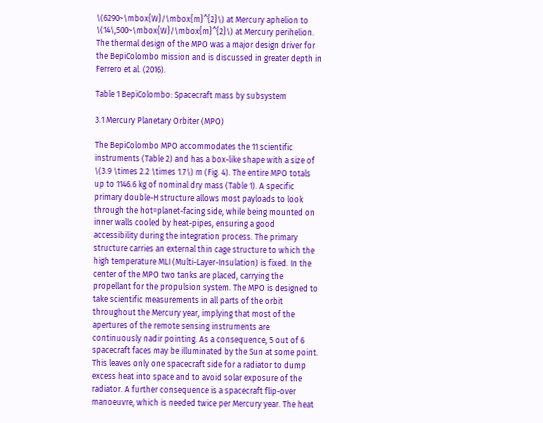\(6290~\mbox{W}/\mbox{m}^{2}\) at Mercury aphelion to \(14\,500~\mbox{W}/\mbox{m}^{2}\) at Mercury perihelion. The thermal design of the MPO was a major design driver for the BepiColombo mission and is discussed in greater depth in Ferrero et al. (2016).

Table 1 BepiColombo: Spacecraft mass by subsystem

3.1 Mercury Planetary Orbiter (MPO)

The BepiColombo MPO accommodates the 11 scientific instruments (Table 2) and has a box-like shape with a size of \(3.9 \times 2.2 \times 1.7\) m (Fig. 4). The entire MPO totals up to 1146.6 kg of nominal dry mass (Table 1). A specific primary double-H structure allows most payloads to look through the hot=planet-facing side, while being mounted on inner walls cooled by heat-pipes, ensuring a good accessibility during the integration process. The primary structure carries an external thin cage structure to which the high temperature MLI (Multi-Layer-Insulation) is fixed. In the center of the MPO two tanks are placed, carrying the propellant for the propulsion system. The MPO is designed to take scientific measurements in all parts of the orbit throughout the Mercury year, implying that most of the apertures of the remote sensing instruments are continuously nadir pointing. As a consequence, 5 out of 6 spacecraft faces may be illuminated by the Sun at some point. This leaves only one spacecraft side for a radiator to dump excess heat into space and to avoid solar exposure of the radiator. A further consequence is a spacecraft flip-over manoeuvre, which is needed twice per Mercury year. The heat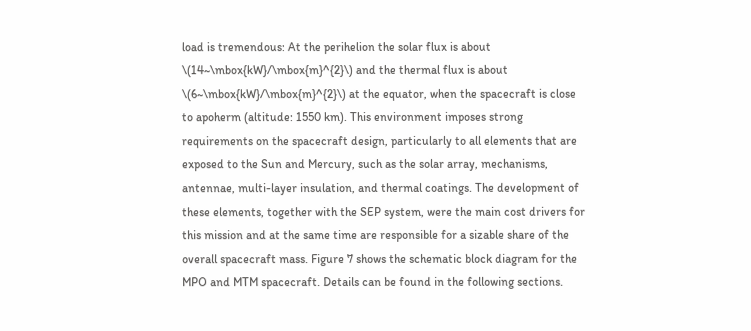load is tremendous: At the perihelion the solar flux is about \(14~\mbox{kW}/\mbox{m}^{2}\) and the thermal flux is about \(6~\mbox{kW}/\mbox{m}^{2}\) at the equator, when the spacecraft is close to apoherm (altitude: 1550 km). This environment imposes strong requirements on the spacecraft design, particularly to all elements that are exposed to the Sun and Mercury, such as the solar array, mechanisms, antennae, multi-layer insulation, and thermal coatings. The development of these elements, together with the SEP system, were the main cost drivers for this mission and at the same time are responsible for a sizable share of the overall spacecraft mass. Figure 7 shows the schematic block diagram for the MPO and MTM spacecraft. Details can be found in the following sections.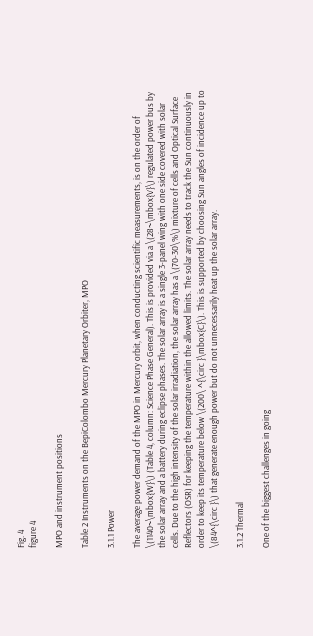Fig. 4
figure 4

MPO and instrument positions

Table 2 Instruments on the BepiColombo Mercury Planetary Orbiter, MPO

3.1.1 Power

The average power demand of the MPO in Mercury orbit, when conducting scientific measurements, is on the order of \(1140~\mbox{W}\) (Table 4, column: Science Phase General). This is provided via a \(28~\mbox{V}\) regulated power bus by the solar array and a battery during eclipse phases. The solar array is a single 3-panel wing with one side covered with solar cells. Due to the high intensity of the solar irradiation, the solar array has a \(70-30\%\) mixture of cells and Optical Surface Reflectors (OSR) for keeping the temperature within the allowed limits. The solar array needs to track the Sun continuously in order to keep its temperature below \(200\ ^{\circ }\mbox{C}\). This is supported by choosing Sun angles of incidence up to \(84^{\circ }\) that generate enough power but do not unnecessarily heat up the solar array.

3.1.2 Thermal

One of the biggest challenges in going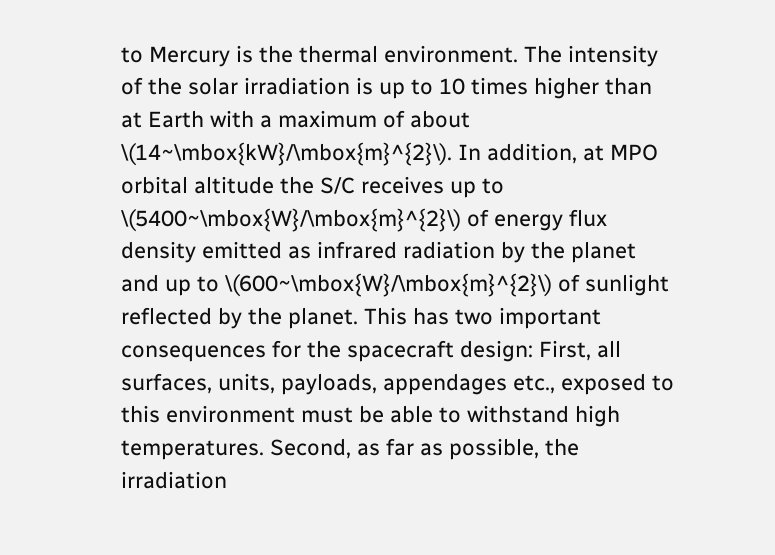to Mercury is the thermal environment. The intensity of the solar irradiation is up to 10 times higher than at Earth with a maximum of about \(14~\mbox{kW}/\mbox{m}^{2}\). In addition, at MPO orbital altitude the S/C receives up to \(5400~\mbox{W}/\mbox{m}^{2}\) of energy flux density emitted as infrared radiation by the planet and up to \(600~\mbox{W}/\mbox{m}^{2}\) of sunlight reflected by the planet. This has two important consequences for the spacecraft design: First, all surfaces, units, payloads, appendages etc., exposed to this environment must be able to withstand high temperatures. Second, as far as possible, the irradiation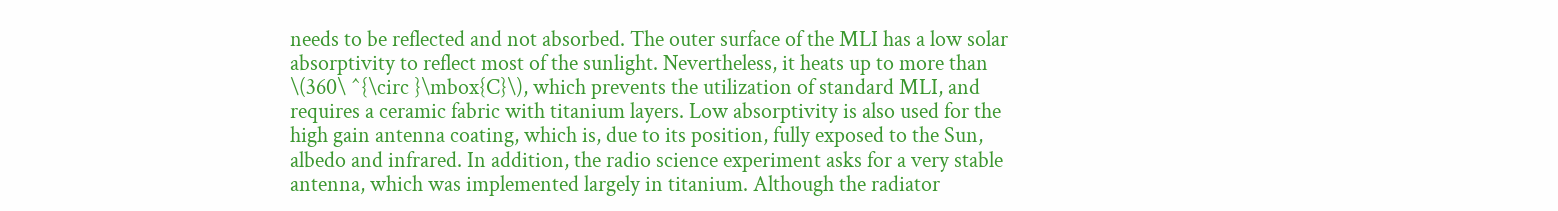needs to be reflected and not absorbed. The outer surface of the MLI has a low solar absorptivity to reflect most of the sunlight. Nevertheless, it heats up to more than \(360\ ^{\circ }\mbox{C}\), which prevents the utilization of standard MLI, and requires a ceramic fabric with titanium layers. Low absorptivity is also used for the high gain antenna coating, which is, due to its position, fully exposed to the Sun, albedo and infrared. In addition, the radio science experiment asks for a very stable antenna, which was implemented largely in titanium. Although the radiator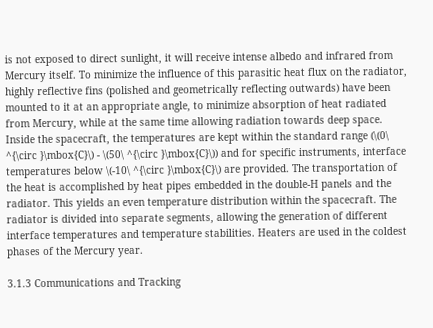is not exposed to direct sunlight, it will receive intense albedo and infrared from Mercury itself. To minimize the influence of this parasitic heat flux on the radiator, highly reflective fins (polished and geometrically reflecting outwards) have been mounted to it at an appropriate angle, to minimize absorption of heat radiated from Mercury, while at the same time allowing radiation towards deep space. Inside the spacecraft, the temperatures are kept within the standard range (\(0\ ^{\circ }\mbox{C}\) - \(50\ ^{\circ }\mbox{C}\)) and for specific instruments, interface temperatures below \(-10\ ^{\circ }\mbox{C}\) are provided. The transportation of the heat is accomplished by heat pipes embedded in the double-H panels and the radiator. This yields an even temperature distribution within the spacecraft. The radiator is divided into separate segments, allowing the generation of different interface temperatures and temperature stabilities. Heaters are used in the coldest phases of the Mercury year.

3.1.3 Communications and Tracking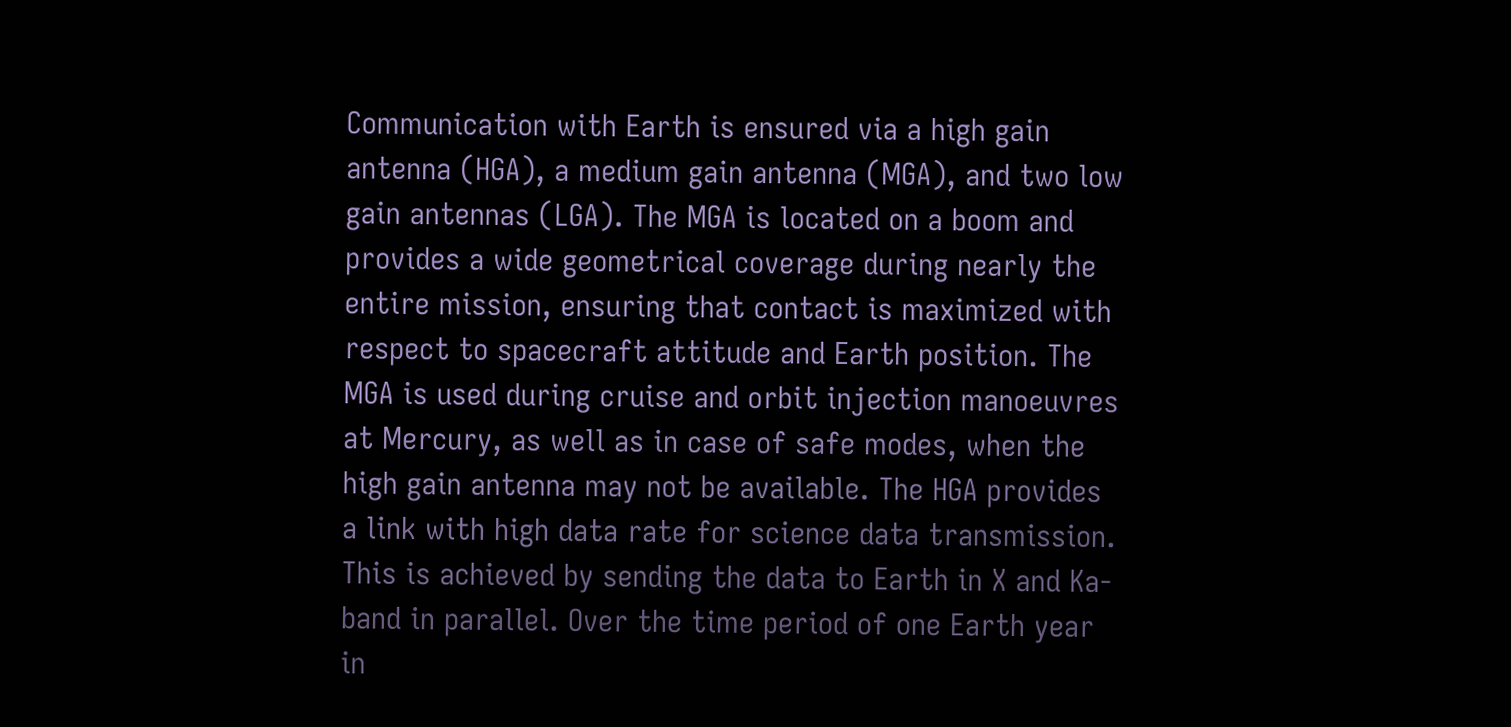Communication with Earth is ensured via a high gain antenna (HGA), a medium gain antenna (MGA), and two low gain antennas (LGA). The MGA is located on a boom and provides a wide geometrical coverage during nearly the entire mission, ensuring that contact is maximized with respect to spacecraft attitude and Earth position. The MGA is used during cruise and orbit injection manoeuvres at Mercury, as well as in case of safe modes, when the high gain antenna may not be available. The HGA provides a link with high data rate for science data transmission. This is achieved by sending the data to Earth in X and Ka-band in parallel. Over the time period of one Earth year in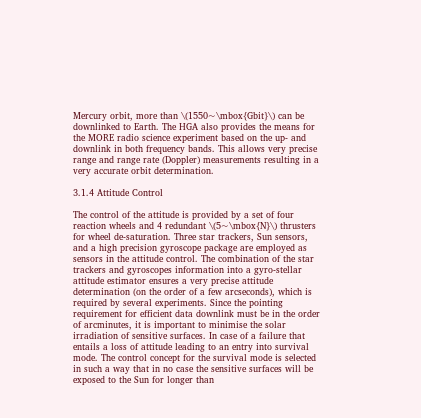Mercury orbit, more than \(1550~\mbox{Gbit}\) can be downlinked to Earth. The HGA also provides the means for the MORE radio science experiment based on the up- and downlink in both frequency bands. This allows very precise range and range rate (Doppler) measurements resulting in a very accurate orbit determination.

3.1.4 Attitude Control

The control of the attitude is provided by a set of four reaction wheels and 4 redundant \(5~\mbox{N}\) thrusters for wheel de-saturation. Three star trackers, Sun sensors, and a high precision gyroscope package are employed as sensors in the attitude control. The combination of the star trackers and gyroscopes information into a gyro-stellar attitude estimator ensures a very precise attitude determination (on the order of a few arcseconds), which is required by several experiments. Since the pointing requirement for efficient data downlink must be in the order of arcminutes, it is important to minimise the solar irradiation of sensitive surfaces. In case of a failure that entails a loss of attitude leading to an entry into survival mode. The control concept for the survival mode is selected in such a way that in no case the sensitive surfaces will be exposed to the Sun for longer than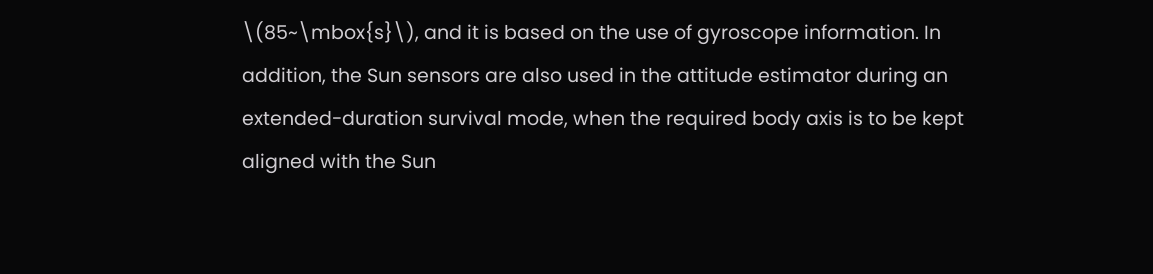\(85~\mbox{s}\), and it is based on the use of gyroscope information. In addition, the Sun sensors are also used in the attitude estimator during an extended-duration survival mode, when the required body axis is to be kept aligned with the Sun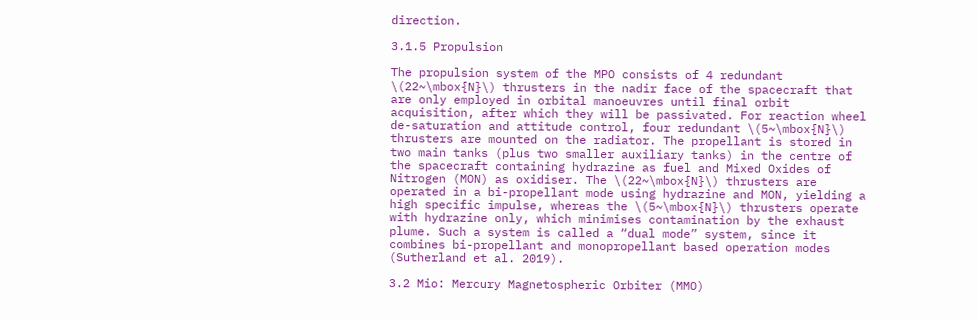direction.

3.1.5 Propulsion

The propulsion system of the MPO consists of 4 redundant \(22~\mbox{N}\) thrusters in the nadir face of the spacecraft that are only employed in orbital manoeuvres until final orbit acquisition, after which they will be passivated. For reaction wheel de-saturation and attitude control, four redundant \(5~\mbox{N}\) thrusters are mounted on the radiator. The propellant is stored in two main tanks (plus two smaller auxiliary tanks) in the centre of the spacecraft containing hydrazine as fuel and Mixed Oxides of Nitrogen (MON) as oxidiser. The \(22~\mbox{N}\) thrusters are operated in a bi-propellant mode using hydrazine and MON, yielding a high specific impulse, whereas the \(5~\mbox{N}\) thrusters operate with hydrazine only, which minimises contamination by the exhaust plume. Such a system is called a “dual mode” system, since it combines bi-propellant and monopropellant based operation modes (Sutherland et al. 2019).

3.2 Mio: Mercury Magnetospheric Orbiter (MMO)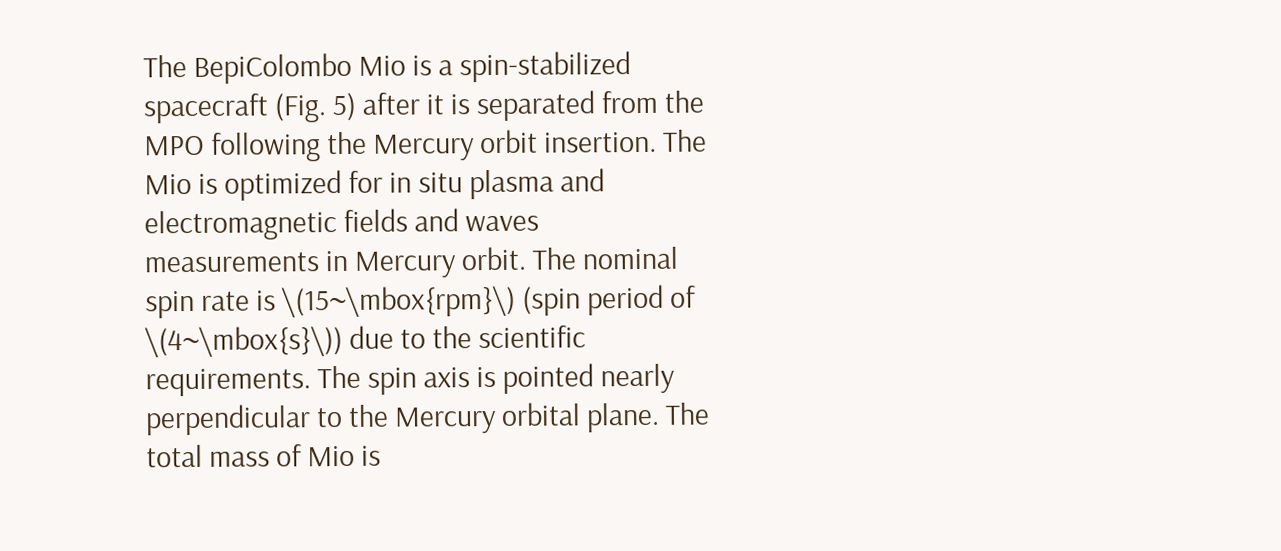The BepiColombo Mio is a spin-stabilized spacecraft (Fig. 5) after it is separated from the MPO following the Mercury orbit insertion. The Mio is optimized for in situ plasma and electromagnetic fields and waves measurements in Mercury orbit. The nominal spin rate is \(15~\mbox{rpm}\) (spin period of \(4~\mbox{s}\)) due to the scientific requirements. The spin axis is pointed nearly perpendicular to the Mercury orbital plane. The total mass of Mio is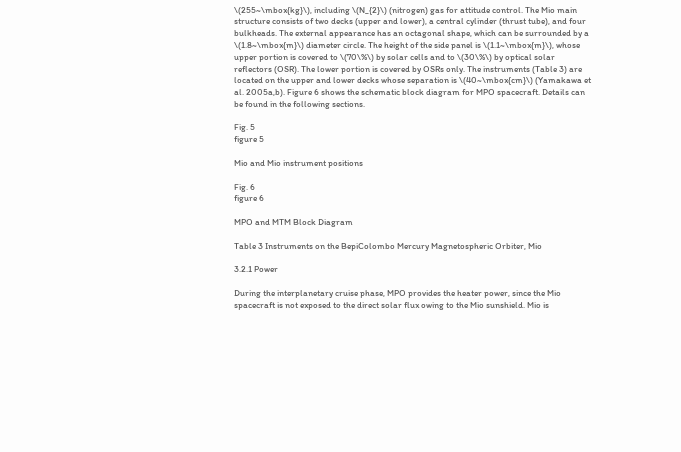\(255~\mbox{kg}\), including \(N_{2}\) (nitrogen) gas for attitude control. The Mio main structure consists of two decks (upper and lower), a central cylinder (thrust tube), and four bulkheads. The external appearance has an octagonal shape, which can be surrounded by a \(1.8~\mbox{m}\) diameter circle. The height of the side panel is \(1.1~\mbox{m}\), whose upper portion is covered to \(70\%\) by solar cells and to \(30\%\) by optical solar reflectors (OSR). The lower portion is covered by OSRs only. The instruments (Table 3) are located on the upper and lower decks whose separation is \(40~\mbox{cm}\) (Yamakawa et al. 2005a,b). Figure 6 shows the schematic block diagram for MPO spacecraft. Details can be found in the following sections.

Fig. 5
figure 5

Mio and Mio instrument positions

Fig. 6
figure 6

MPO and MTM Block Diagram

Table 3 Instruments on the BepiColombo Mercury Magnetospheric Orbiter, Mio

3.2.1 Power

During the interplanetary cruise phase, MPO provides the heater power, since the Mio spacecraft is not exposed to the direct solar flux owing to the Mio sunshield. Mio is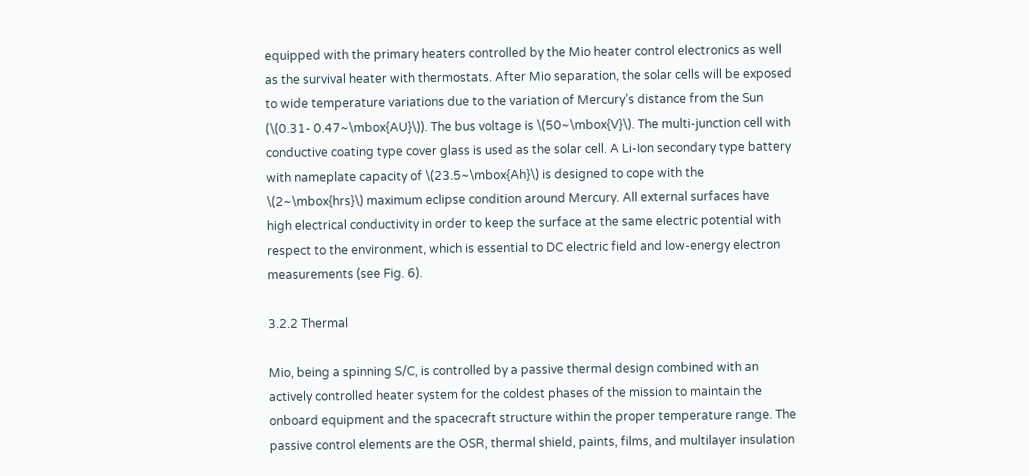equipped with the primary heaters controlled by the Mio heater control electronics as well as the survival heater with thermostats. After Mio separation, the solar cells will be exposed to wide temperature variations due to the variation of Mercury’s distance from the Sun (\(0.31- 0.47~\mbox{AU}\)). The bus voltage is \(50~\mbox{V}\). The multi-junction cell with conductive coating type cover glass is used as the solar cell. A Li-Ion secondary type battery with nameplate capacity of \(23.5~\mbox{Ah}\) is designed to cope with the \(2~\mbox{hrs}\) maximum eclipse condition around Mercury. All external surfaces have high electrical conductivity in order to keep the surface at the same electric potential with respect to the environment, which is essential to DC electric field and low-energy electron measurements (see Fig. 6).

3.2.2 Thermal

Mio, being a spinning S/C, is controlled by a passive thermal design combined with an actively controlled heater system for the coldest phases of the mission to maintain the onboard equipment and the spacecraft structure within the proper temperature range. The passive control elements are the OSR, thermal shield, paints, films, and multilayer insulation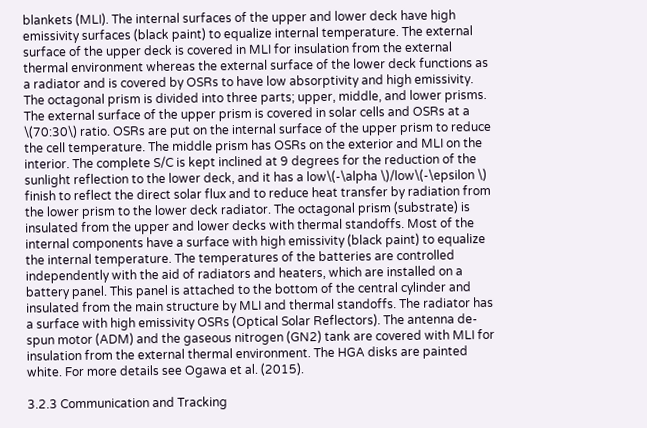blankets (MLI). The internal surfaces of the upper and lower deck have high emissivity surfaces (black paint) to equalize internal temperature. The external surface of the upper deck is covered in MLI for insulation from the external thermal environment whereas the external surface of the lower deck functions as a radiator and is covered by OSRs to have low absorptivity and high emissivity. The octagonal prism is divided into three parts; upper, middle, and lower prisms. The external surface of the upper prism is covered in solar cells and OSRs at a \(70:30\) ratio. OSRs are put on the internal surface of the upper prism to reduce the cell temperature. The middle prism has OSRs on the exterior and MLI on the interior. The complete S/C is kept inclined at 9 degrees for the reduction of the sunlight reflection to the lower deck, and it has a low\(-\alpha \)/low\(-\epsilon \) finish to reflect the direct solar flux and to reduce heat transfer by radiation from the lower prism to the lower deck radiator. The octagonal prism (substrate) is insulated from the upper and lower decks with thermal standoffs. Most of the internal components have a surface with high emissivity (black paint) to equalize the internal temperature. The temperatures of the batteries are controlled independently with the aid of radiators and heaters, which are installed on a battery panel. This panel is attached to the bottom of the central cylinder and insulated from the main structure by MLI and thermal standoffs. The radiator has a surface with high emissivity OSRs (Optical Solar Reflectors). The antenna de-spun motor (ADM) and the gaseous nitrogen (GN2) tank are covered with MLI for insulation from the external thermal environment. The HGA disks are painted white. For more details see Ogawa et al. (2015).

3.2.3 Communication and Tracking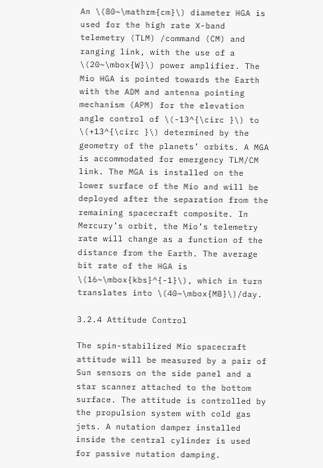An \(80~\mathrm{cm}\) diameter HGA is used for the high rate X-band telemetry (TLM) /command (CM) and ranging link, with the use of a \(20~\mbox{W}\) power amplifier. The Mio HGA is pointed towards the Earth with the ADM and antenna pointing mechanism (APM) for the elevation angle control of \(-13^{\circ }\) to \(+13^{\circ }\) determined by the geometry of the planets’ orbits. A MGA is accommodated for emergency TLM/CM link. The MGA is installed on the lower surface of the Mio and will be deployed after the separation from the remaining spacecraft composite. In Mercury’s orbit, the Mio’s telemetry rate will change as a function of the distance from the Earth. The average bit rate of the HGA is \(16~\mbox{kbs}^{-1}\), which in turn translates into \(40~\mbox{MB}\)/day.

3.2.4 Attitude Control

The spin-stabilized Mio spacecraft attitude will be measured by a pair of Sun sensors on the side panel and a star scanner attached to the bottom surface. The attitude is controlled by the propulsion system with cold gas jets. A nutation damper installed inside the central cylinder is used for passive nutation damping.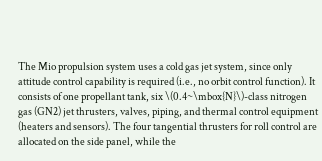The Mio propulsion system uses a cold gas jet system, since only attitude control capability is required (i.e., no orbit control function). It consists of one propellant tank, six \(0.4~\mbox{N}\)-class nitrogen gas (GN2) jet thrusters, valves, piping, and thermal control equipment (heaters and sensors). The four tangential thrusters for roll control are allocated on the side panel, while the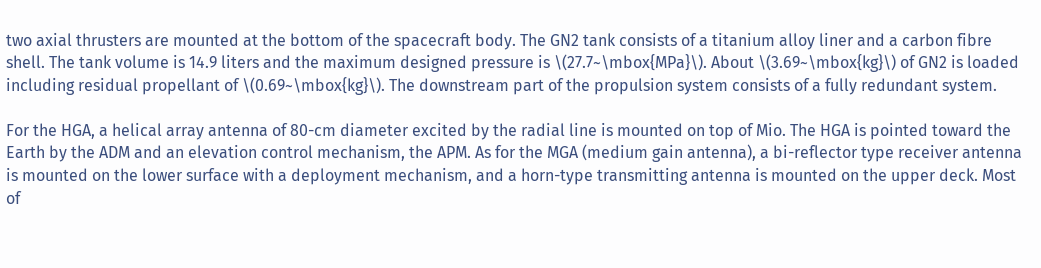two axial thrusters are mounted at the bottom of the spacecraft body. The GN2 tank consists of a titanium alloy liner and a carbon fibre shell. The tank volume is 14.9 liters and the maximum designed pressure is \(27.7~\mbox{MPa}\). About \(3.69~\mbox{kg}\) of GN2 is loaded including residual propellant of \(0.69~\mbox{kg}\). The downstream part of the propulsion system consists of a fully redundant system.

For the HGA, a helical array antenna of 80-cm diameter excited by the radial line is mounted on top of Mio. The HGA is pointed toward the Earth by the ADM and an elevation control mechanism, the APM. As for the MGA (medium gain antenna), a bi-reflector type receiver antenna is mounted on the lower surface with a deployment mechanism, and a horn-type transmitting antenna is mounted on the upper deck. Most of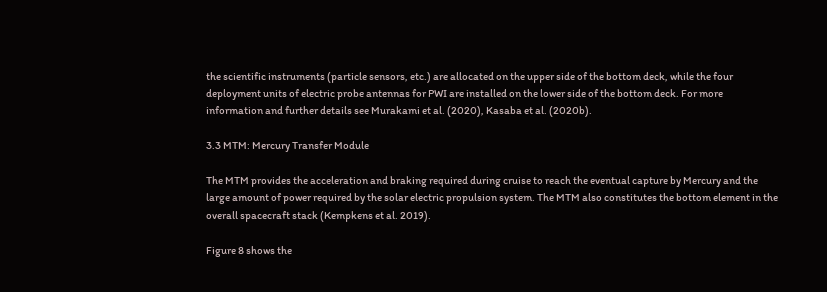the scientific instruments (particle sensors, etc.) are allocated on the upper side of the bottom deck, while the four deployment units of electric probe antennas for PWI are installed on the lower side of the bottom deck. For more information and further details see Murakami et al. (2020), Kasaba et al. (2020b).

3.3 MTM: Mercury Transfer Module

The MTM provides the acceleration and braking required during cruise to reach the eventual capture by Mercury and the large amount of power required by the solar electric propulsion system. The MTM also constitutes the bottom element in the overall spacecraft stack (Kempkens et al. 2019).

Figure 8 shows the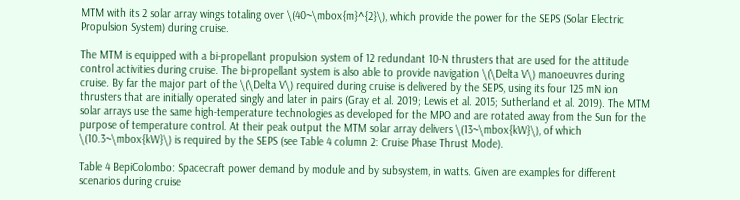MTM with its 2 solar array wings totaling over \(40~\mbox{m}^{2}\), which provide the power for the SEPS (Solar Electric Propulsion System) during cruise.

The MTM is equipped with a bi-propellant propulsion system of 12 redundant 10-N thrusters that are used for the attitude control activities during cruise. The bi-propellant system is also able to provide navigation \(\Delta V\) manoeuvres during cruise. By far the major part of the \(\Delta V\) required during cruise is delivered by the SEPS, using its four 125 mN ion thrusters that are initially operated singly and later in pairs (Gray et al. 2019; Lewis et al. 2015; Sutherland et al. 2019). The MTM solar arrays use the same high-temperature technologies as developed for the MPO and are rotated away from the Sun for the purpose of temperature control. At their peak output the MTM solar array delivers \(13~\mbox{kW}\), of which \(10.3~\mbox{kW}\) is required by the SEPS (see Table 4 column 2: Cruise Phase Thrust Mode).

Table 4 BepiColombo: Spacecraft power demand by module and by subsystem, in watts. Given are examples for different scenarios during cruise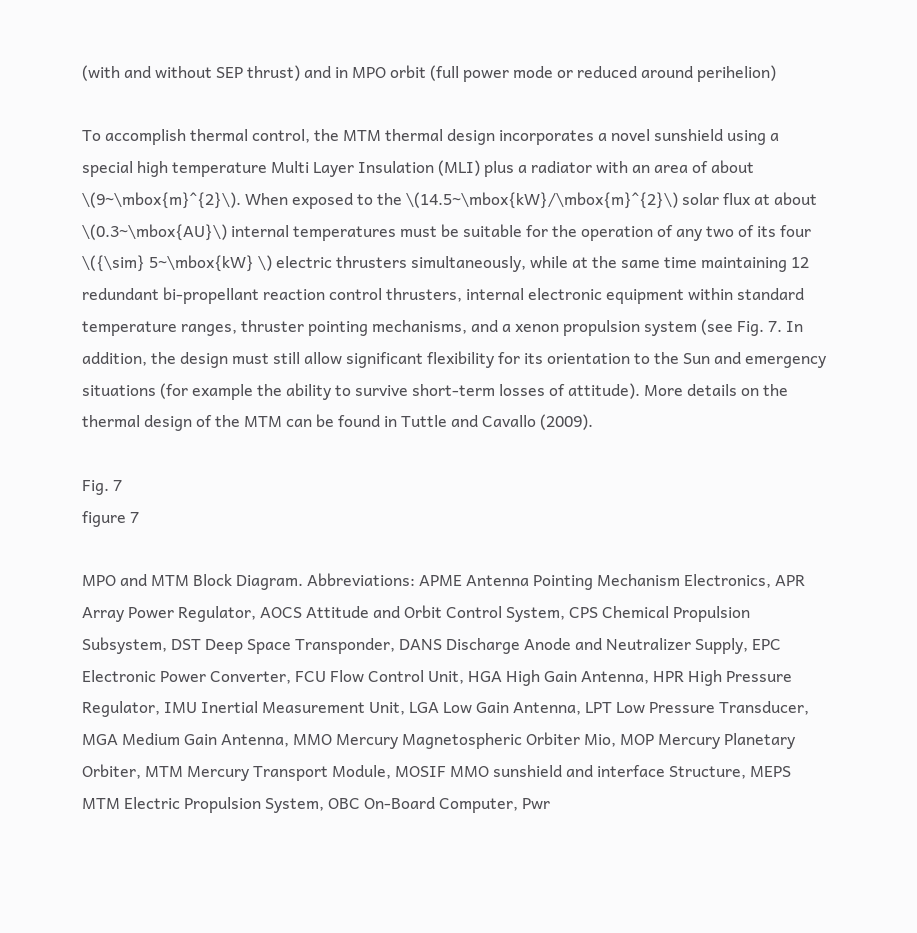(with and without SEP thrust) and in MPO orbit (full power mode or reduced around perihelion)

To accomplish thermal control, the MTM thermal design incorporates a novel sunshield using a special high temperature Multi Layer Insulation (MLI) plus a radiator with an area of about \(9~\mbox{m}^{2}\). When exposed to the \(14.5~\mbox{kW}/\mbox{m}^{2}\) solar flux at about \(0.3~\mbox{AU}\) internal temperatures must be suitable for the operation of any two of its four \({\sim} 5~\mbox{kW} \) electric thrusters simultaneously, while at the same time maintaining 12 redundant bi-propellant reaction control thrusters, internal electronic equipment within standard temperature ranges, thruster pointing mechanisms, and a xenon propulsion system (see Fig. 7. In addition, the design must still allow significant flexibility for its orientation to the Sun and emergency situations (for example the ability to survive short-term losses of attitude). More details on the thermal design of the MTM can be found in Tuttle and Cavallo (2009).

Fig. 7
figure 7

MPO and MTM Block Diagram. Abbreviations: APME Antenna Pointing Mechanism Electronics, APR Array Power Regulator, AOCS Attitude and Orbit Control System, CPS Chemical Propulsion Subsystem, DST Deep Space Transponder, DANS Discharge Anode and Neutralizer Supply, EPC Electronic Power Converter, FCU Flow Control Unit, HGA High Gain Antenna, HPR High Pressure Regulator, IMU Inertial Measurement Unit, LGA Low Gain Antenna, LPT Low Pressure Transducer, MGA Medium Gain Antenna, MMO Mercury Magnetospheric Orbiter Mio, MOP Mercury Planetary Orbiter, MTM Mercury Transport Module, MOSIF MMO sunshield and interface Structure, MEPS MTM Electric Propulsion System, OBC On-Board Computer, Pwr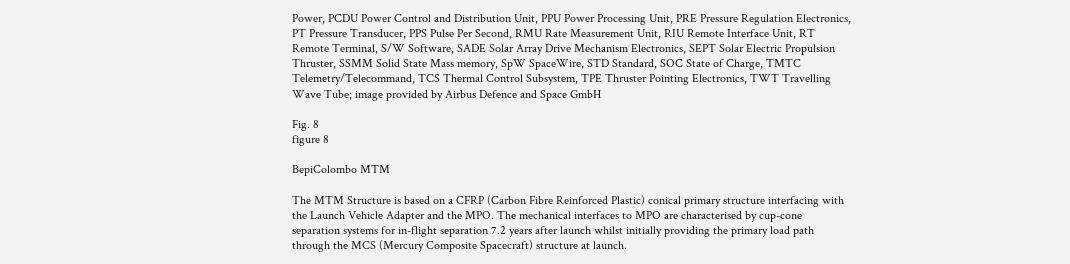Power, PCDU Power Control and Distribution Unit, PPU Power Processing Unit, PRE Pressure Regulation Electronics, PT Pressure Transducer, PPS Pulse Per Second, RMU Rate Measurement Unit, RIU Remote Interface Unit, RT Remote Terminal, S/W Software, SADE Solar Array Drive Mechanism Electronics, SEPT Solar Electric Propulsion Thruster, SSMM Solid State Mass memory, SpW SpaceWire, STD Standard, SOC State of Charge, TMTC Telemetry/Telecommand, TCS Thermal Control Subsystem, TPE Thruster Pointing Electronics, TWT Travelling Wave Tube; image provided by Airbus Defence and Space GmbH

Fig. 8
figure 8

BepiColombo MTM

The MTM Structure is based on a CFRP (Carbon Fibre Reinforced Plastic) conical primary structure interfacing with the Launch Vehicle Adapter and the MPO. The mechanical interfaces to MPO are characterised by cup-cone separation systems for in-flight separation 7.2 years after launch whilst initially providing the primary load path through the MCS (Mercury Composite Spacecraft) structure at launch.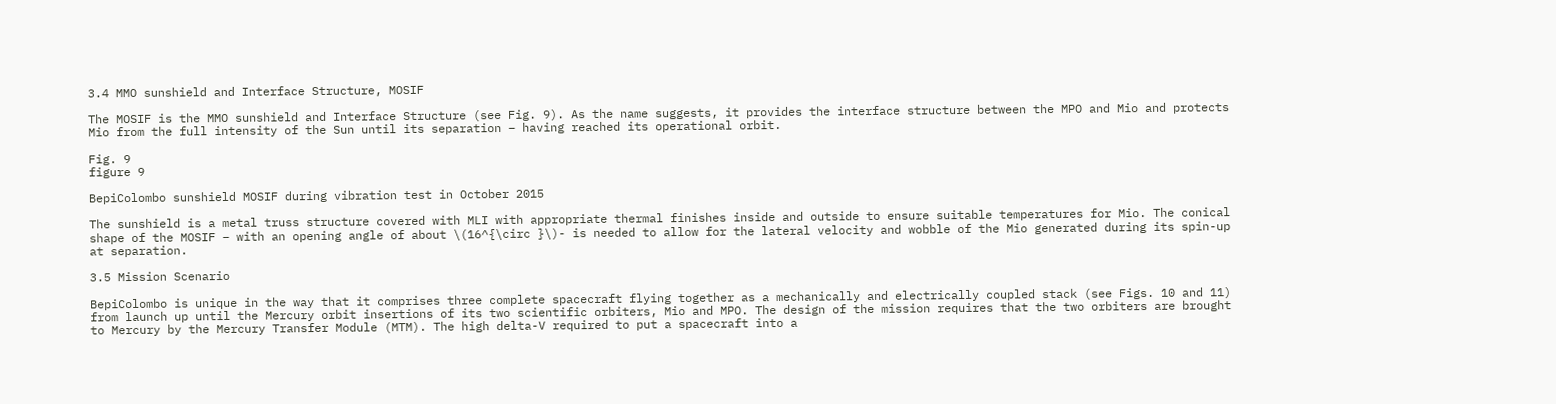3.4 MMO sunshield and Interface Structure, MOSIF

The MOSIF is the MMO sunshield and Interface Structure (see Fig. 9). As the name suggests, it provides the interface structure between the MPO and Mio and protects Mio from the full intensity of the Sun until its separation – having reached its operational orbit.

Fig. 9
figure 9

BepiColombo sunshield MOSIF during vibration test in October 2015

The sunshield is a metal truss structure covered with MLI with appropriate thermal finishes inside and outside to ensure suitable temperatures for Mio. The conical shape of the MOSIF – with an opening angle of about \(16^{\circ }\)- is needed to allow for the lateral velocity and wobble of the Mio generated during its spin-up at separation.

3.5 Mission Scenario

BepiColombo is unique in the way that it comprises three complete spacecraft flying together as a mechanically and electrically coupled stack (see Figs. 10 and 11) from launch up until the Mercury orbit insertions of its two scientific orbiters, Mio and MPO. The design of the mission requires that the two orbiters are brought to Mercury by the Mercury Transfer Module (MTM). The high delta-V required to put a spacecraft into a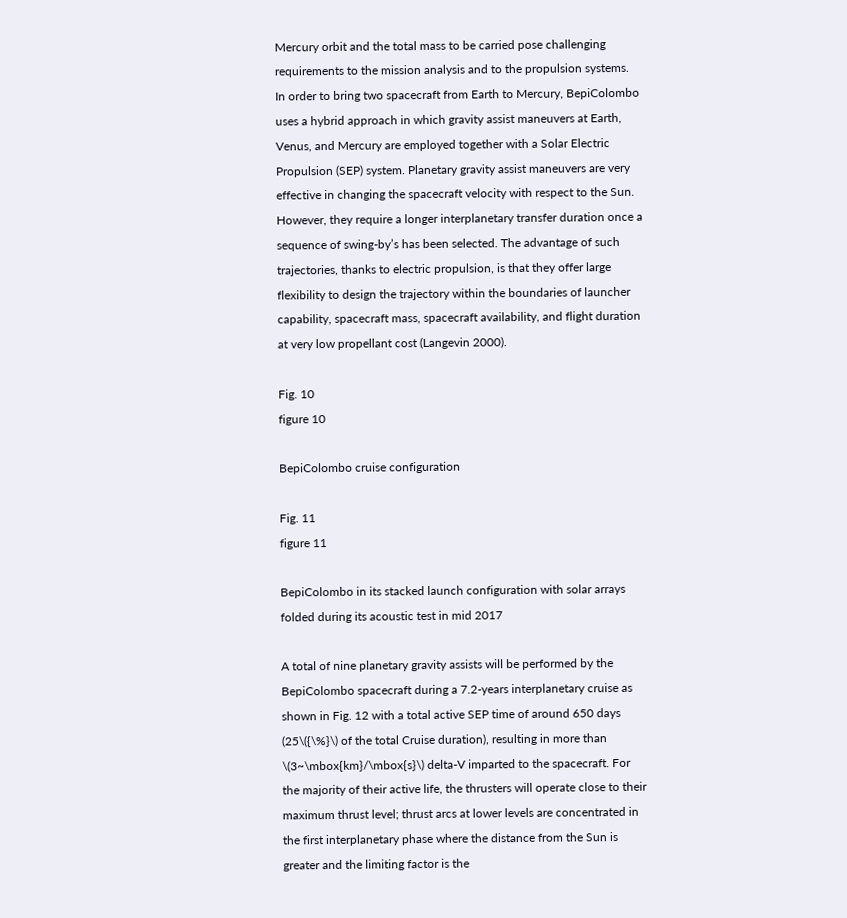Mercury orbit and the total mass to be carried pose challenging requirements to the mission analysis and to the propulsion systems. In order to bring two spacecraft from Earth to Mercury, BepiColombo uses a hybrid approach in which gravity assist maneuvers at Earth, Venus, and Mercury are employed together with a Solar Electric Propulsion (SEP) system. Planetary gravity assist maneuvers are very effective in changing the spacecraft velocity with respect to the Sun. However, they require a longer interplanetary transfer duration once a sequence of swing-by’s has been selected. The advantage of such trajectories, thanks to electric propulsion, is that they offer large flexibility to design the trajectory within the boundaries of launcher capability, spacecraft mass, spacecraft availability, and flight duration at very low propellant cost (Langevin 2000).

Fig. 10
figure 10

BepiColombo cruise configuration

Fig. 11
figure 11

BepiColombo in its stacked launch configuration with solar arrays folded during its acoustic test in mid 2017

A total of nine planetary gravity assists will be performed by the BepiColombo spacecraft during a 7.2-years interplanetary cruise as shown in Fig. 12 with a total active SEP time of around 650 days (25\({\%}\) of the total Cruise duration), resulting in more than \(3~\mbox{km}/\mbox{s}\) delta-V imparted to the spacecraft. For the majority of their active life, the thrusters will operate close to their maximum thrust level; thrust arcs at lower levels are concentrated in the first interplanetary phase where the distance from the Sun is greater and the limiting factor is the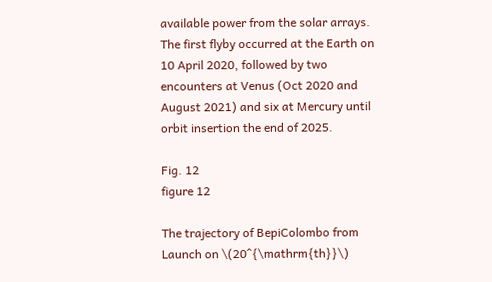available power from the solar arrays. The first flyby occurred at the Earth on 10 April 2020, followed by two encounters at Venus (Oct 2020 and August 2021) and six at Mercury until orbit insertion the end of 2025.

Fig. 12
figure 12

The trajectory of BepiColombo from Launch on \(20^{\mathrm{th}}\)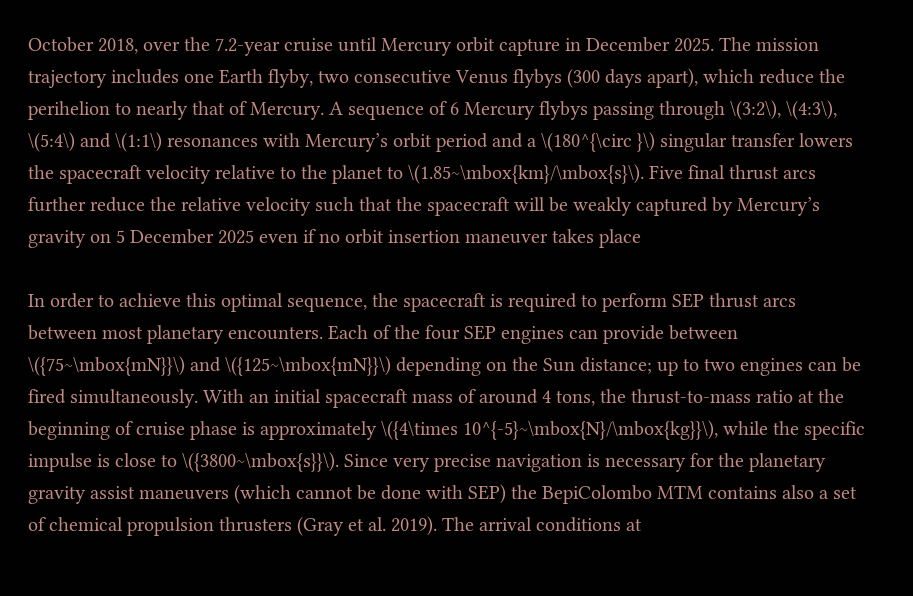October 2018, over the 7.2-year cruise until Mercury orbit capture in December 2025. The mission trajectory includes one Earth flyby, two consecutive Venus flybys (300 days apart), which reduce the perihelion to nearly that of Mercury. A sequence of 6 Mercury flybys passing through \(3:2\), \(4:3\), \(5:4\) and \(1:1\) resonances with Mercury’s orbit period and a \(180^{\circ }\) singular transfer lowers the spacecraft velocity relative to the planet to \(1.85~\mbox{km}/\mbox{s}\). Five final thrust arcs further reduce the relative velocity such that the spacecraft will be weakly captured by Mercury’s gravity on 5 December 2025 even if no orbit insertion maneuver takes place

In order to achieve this optimal sequence, the spacecraft is required to perform SEP thrust arcs between most planetary encounters. Each of the four SEP engines can provide between \({75~\mbox{mN}}\) and \({125~\mbox{mN}}\) depending on the Sun distance; up to two engines can be fired simultaneously. With an initial spacecraft mass of around 4 tons, the thrust-to-mass ratio at the beginning of cruise phase is approximately \({4\times 10^{-5}~\mbox{N}/\mbox{kg}}\), while the specific impulse is close to \({3800~\mbox{s}}\). Since very precise navigation is necessary for the planetary gravity assist maneuvers (which cannot be done with SEP) the BepiColombo MTM contains also a set of chemical propulsion thrusters (Gray et al. 2019). The arrival conditions at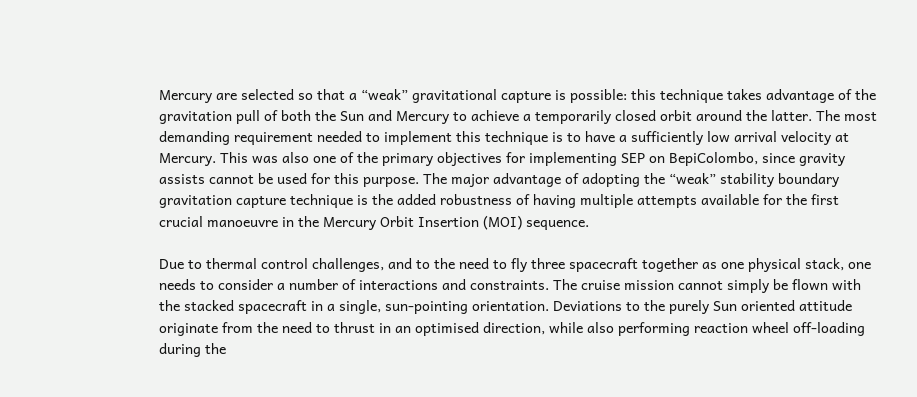Mercury are selected so that a “weak” gravitational capture is possible: this technique takes advantage of the gravitation pull of both the Sun and Mercury to achieve a temporarily closed orbit around the latter. The most demanding requirement needed to implement this technique is to have a sufficiently low arrival velocity at Mercury. This was also one of the primary objectives for implementing SEP on BepiColombo, since gravity assists cannot be used for this purpose. The major advantage of adopting the “weak” stability boundary gravitation capture technique is the added robustness of having multiple attempts available for the first crucial manoeuvre in the Mercury Orbit Insertion (MOI) sequence.

Due to thermal control challenges, and to the need to fly three spacecraft together as one physical stack, one needs to consider a number of interactions and constraints. The cruise mission cannot simply be flown with the stacked spacecraft in a single, sun-pointing orientation. Deviations to the purely Sun oriented attitude originate from the need to thrust in an optimised direction, while also performing reaction wheel off-loading during the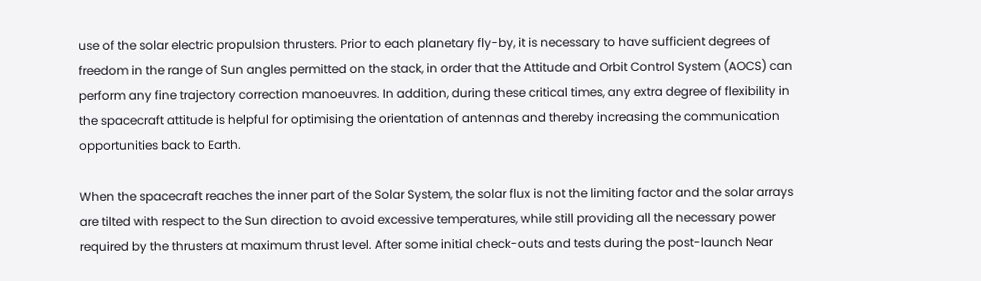use of the solar electric propulsion thrusters. Prior to each planetary fly-by, it is necessary to have sufficient degrees of freedom in the range of Sun angles permitted on the stack, in order that the Attitude and Orbit Control System (AOCS) can perform any fine trajectory correction manoeuvres. In addition, during these critical times, any extra degree of flexibility in the spacecraft attitude is helpful for optimising the orientation of antennas and thereby increasing the communication opportunities back to Earth.

When the spacecraft reaches the inner part of the Solar System, the solar flux is not the limiting factor and the solar arrays are tilted with respect to the Sun direction to avoid excessive temperatures, while still providing all the necessary power required by the thrusters at maximum thrust level. After some initial check-outs and tests during the post-launch Near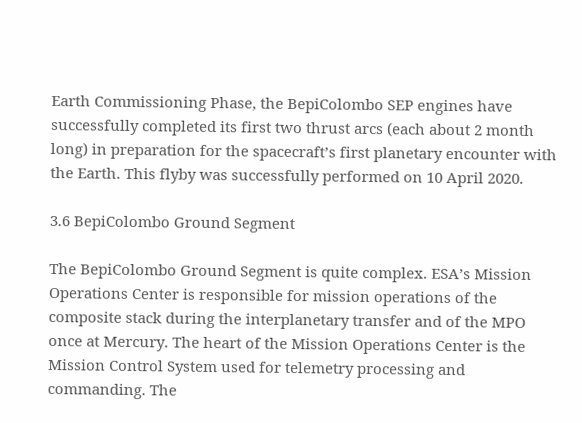Earth Commissioning Phase, the BepiColombo SEP engines have successfully completed its first two thrust arcs (each about 2 month long) in preparation for the spacecraft’s first planetary encounter with the Earth. This flyby was successfully performed on 10 April 2020.

3.6 BepiColombo Ground Segment

The BepiColombo Ground Segment is quite complex. ESA’s Mission Operations Center is responsible for mission operations of the composite stack during the interplanetary transfer and of the MPO once at Mercury. The heart of the Mission Operations Center is the Mission Control System used for telemetry processing and commanding. The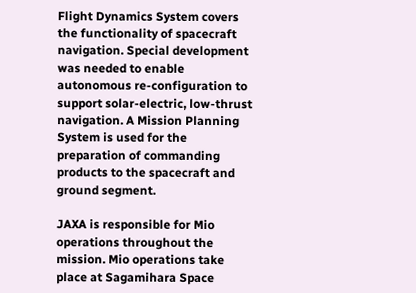Flight Dynamics System covers the functionality of spacecraft navigation. Special development was needed to enable autonomous re-configuration to support solar-electric, low-thrust navigation. A Mission Planning System is used for the preparation of commanding products to the spacecraft and ground segment.

JAXA is responsible for Mio operations throughout the mission. Mio operations take place at Sagamihara Space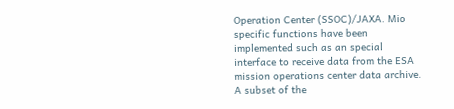Operation Center (SSOC)/JAXA. Mio specific functions have been implemented such as an special interface to receive data from the ESA mission operations center data archive. A subset of the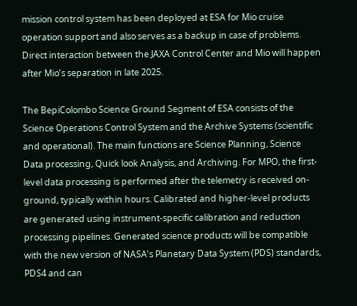mission control system has been deployed at ESA for Mio cruise operation support and also serves as a backup in case of problems. Direct interaction between the JAXA Control Center and Mio will happen after Mio’s separation in late 2025.

The BepiColombo Science Ground Segment of ESA consists of the Science Operations Control System and the Archive Systems (scientific and operational). The main functions are Science Planning, Science Data processing, Quick look Analysis, and Archiving. For MPO, the first-level data processing is performed after the telemetry is received on-ground, typically within hours. Calibrated and higher-level products are generated using instrument-specific calibration and reduction processing pipelines. Generated science products will be compatible with the new version of NASA’s Planetary Data System (PDS) standards, PDS4 and can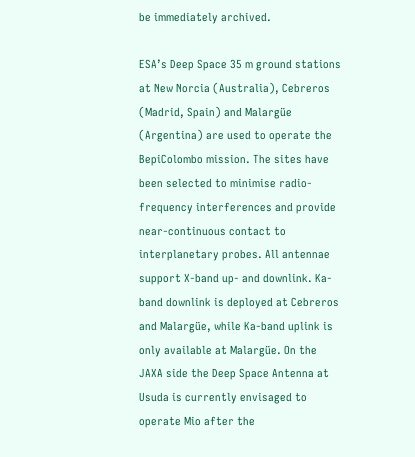be immediately archived.

ESA’s Deep Space 35 m ground stations at New Norcia (Australia), Cebreros (Madrid, Spain) and Malargüe (Argentina) are used to operate the BepiColombo mission. The sites have been selected to minimise radio-frequency interferences and provide near-continuous contact to interplanetary probes. All antennae support X-band up- and downlink. Ka-band downlink is deployed at Cebreros and Malargüe, while Ka-band uplink is only available at Malargüe. On the JAXA side the Deep Space Antenna at Usuda is currently envisaged to operate Mio after the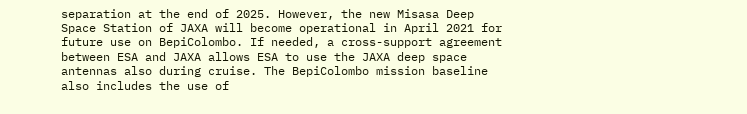separation at the end of 2025. However, the new Misasa Deep Space Station of JAXA will become operational in April 2021 for future use on BepiColombo. If needed, a cross-support agreement between ESA and JAXA allows ESA to use the JAXA deep space antennas also during cruise. The BepiColombo mission baseline also includes the use of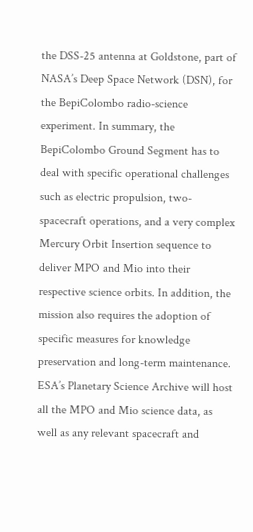the DSS-25 antenna at Goldstone, part of NASA’s Deep Space Network (DSN), for the BepiColombo radio-science experiment. In summary, the BepiColombo Ground Segment has to deal with specific operational challenges such as electric propulsion, two-spacecraft operations, and a very complex Mercury Orbit Insertion sequence to deliver MPO and Mio into their respective science orbits. In addition, the mission also requires the adoption of specific measures for knowledge preservation and long-term maintenance. ESA’s Planetary Science Archive will host all the MPO and Mio science data, as well as any relevant spacecraft and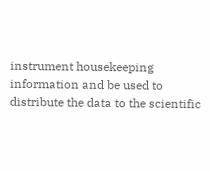instrument housekeeping information and be used to distribute the data to the scientific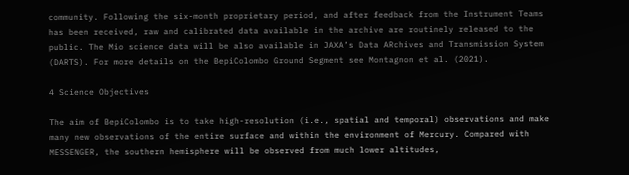community. Following the six-month proprietary period, and after feedback from the Instrument Teams has been received, raw and calibrated data available in the archive are routinely released to the public. The Mio science data will be also available in JAXA’s Data ARchives and Transmission System (DARTS). For more details on the BepiColombo Ground Segment see Montagnon et al. (2021).

4 Science Objectives

The aim of BepiColombo is to take high-resolution (i.e., spatial and temporal) observations and make many new observations of the entire surface and within the environment of Mercury. Compared with MESSENGER, the southern hemisphere will be observed from much lower altitudes,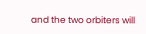and the two orbiters will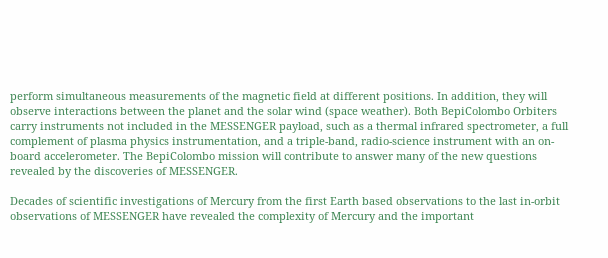perform simultaneous measurements of the magnetic field at different positions. In addition, they will observe interactions between the planet and the solar wind (space weather). Both BepiColombo Orbiters carry instruments not included in the MESSENGER payload, such as a thermal infrared spectrometer, a full complement of plasma physics instrumentation, and a triple-band, radio-science instrument with an on-board accelerometer. The BepiColombo mission will contribute to answer many of the new questions revealed by the discoveries of MESSENGER.

Decades of scientific investigations of Mercury from the first Earth based observations to the last in-orbit observations of MESSENGER have revealed the complexity of Mercury and the important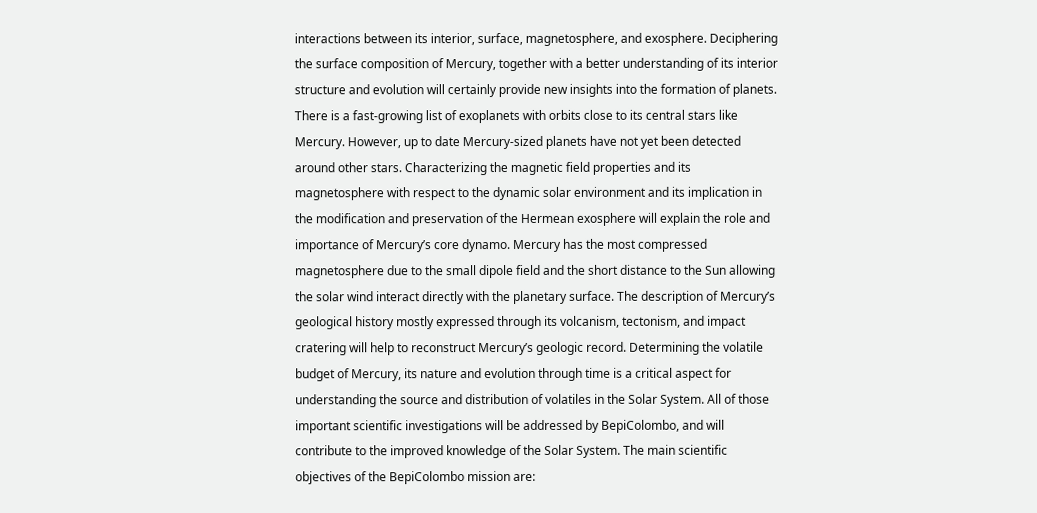interactions between its interior, surface, magnetosphere, and exosphere. Deciphering the surface composition of Mercury, together with a better understanding of its interior structure and evolution will certainly provide new insights into the formation of planets. There is a fast-growing list of exoplanets with orbits close to its central stars like Mercury. However, up to date Mercury-sized planets have not yet been detected around other stars. Characterizing the magnetic field properties and its magnetosphere with respect to the dynamic solar environment and its implication in the modification and preservation of the Hermean exosphere will explain the role and importance of Mercury’s core dynamo. Mercury has the most compressed magnetosphere due to the small dipole field and the short distance to the Sun allowing the solar wind interact directly with the planetary surface. The description of Mercury’s geological history mostly expressed through its volcanism, tectonism, and impact cratering will help to reconstruct Mercury’s geologic record. Determining the volatile budget of Mercury, its nature and evolution through time is a critical aspect for understanding the source and distribution of volatiles in the Solar System. All of those important scientific investigations will be addressed by BepiColombo, and will contribute to the improved knowledge of the Solar System. The main scientific objectives of the BepiColombo mission are: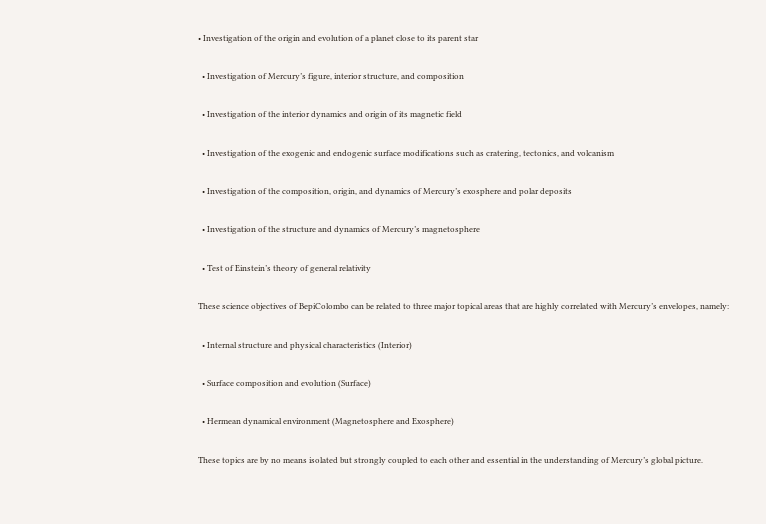• Investigation of the origin and evolution of a planet close to its parent star

  • Investigation of Mercury’s figure, interior structure, and composition

  • Investigation of the interior dynamics and origin of its magnetic field

  • Investigation of the exogenic and endogenic surface modifications such as cratering, tectonics, and volcanism

  • Investigation of the composition, origin, and dynamics of Mercury’s exosphere and polar deposits

  • Investigation of the structure and dynamics of Mercury’s magnetosphere

  • Test of Einstein’s theory of general relativity

These science objectives of BepiColombo can be related to three major topical areas that are highly correlated with Mercury’s envelopes, namely:

  • Internal structure and physical characteristics (Interior)

  • Surface composition and evolution (Surface)

  • Hermean dynamical environment (Magnetosphere and Exosphere)

These topics are by no means isolated but strongly coupled to each other and essential in the understanding of Mercury’s global picture.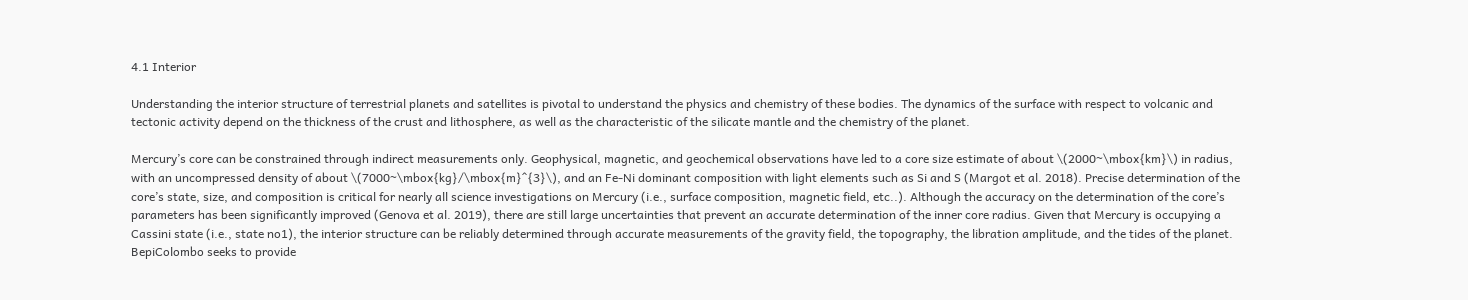4.1 Interior

Understanding the interior structure of terrestrial planets and satellites is pivotal to understand the physics and chemistry of these bodies. The dynamics of the surface with respect to volcanic and tectonic activity depend on the thickness of the crust and lithosphere, as well as the characteristic of the silicate mantle and the chemistry of the planet.

Mercury’s core can be constrained through indirect measurements only. Geophysical, magnetic, and geochemical observations have led to a core size estimate of about \(2000~\mbox{km}\) in radius, with an uncompressed density of about \(7000~\mbox{kg}/\mbox{m}^{3}\), and an Fe-Ni dominant composition with light elements such as Si and S (Margot et al. 2018). Precise determination of the core’s state, size, and composition is critical for nearly all science investigations on Mercury (i.e., surface composition, magnetic field, etc..). Although the accuracy on the determination of the core’s parameters has been significantly improved (Genova et al. 2019), there are still large uncertainties that prevent an accurate determination of the inner core radius. Given that Mercury is occupying a Cassini state (i.e., state no1), the interior structure can be reliably determined through accurate measurements of the gravity field, the topography, the libration amplitude, and the tides of the planet. BepiColombo seeks to provide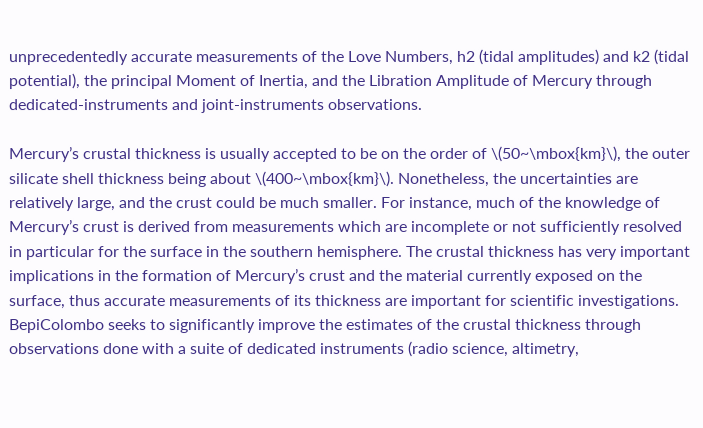unprecedentedly accurate measurements of the Love Numbers, h2 (tidal amplitudes) and k2 (tidal potential), the principal Moment of Inertia, and the Libration Amplitude of Mercury through dedicated-instruments and joint-instruments observations.

Mercury’s crustal thickness is usually accepted to be on the order of \(50~\mbox{km}\), the outer silicate shell thickness being about \(400~\mbox{km}\). Nonetheless, the uncertainties are relatively large, and the crust could be much smaller. For instance, much of the knowledge of Mercury’s crust is derived from measurements which are incomplete or not sufficiently resolved in particular for the surface in the southern hemisphere. The crustal thickness has very important implications in the formation of Mercury’s crust and the material currently exposed on the surface, thus accurate measurements of its thickness are important for scientific investigations. BepiColombo seeks to significantly improve the estimates of the crustal thickness through observations done with a suite of dedicated instruments (radio science, altimetry,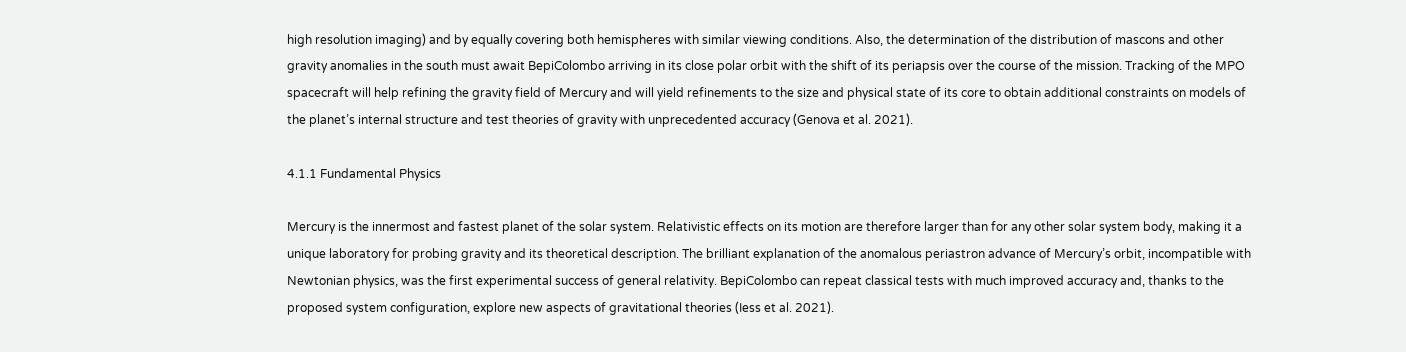high resolution imaging) and by equally covering both hemispheres with similar viewing conditions. Also, the determination of the distribution of mascons and other gravity anomalies in the south must await BepiColombo arriving in its close polar orbit with the shift of its periapsis over the course of the mission. Tracking of the MPO spacecraft will help refining the gravity field of Mercury and will yield refinements to the size and physical state of its core to obtain additional constraints on models of the planet’s internal structure and test theories of gravity with unprecedented accuracy (Genova et al. 2021).

4.1.1 Fundamental Physics

Mercury is the innermost and fastest planet of the solar system. Relativistic effects on its motion are therefore larger than for any other solar system body, making it a unique laboratory for probing gravity and its theoretical description. The brilliant explanation of the anomalous periastron advance of Mercury’s orbit, incompatible with Newtonian physics, was the first experimental success of general relativity. BepiColombo can repeat classical tests with much improved accuracy and, thanks to the proposed system configuration, explore new aspects of gravitational theories (Iess et al. 2021).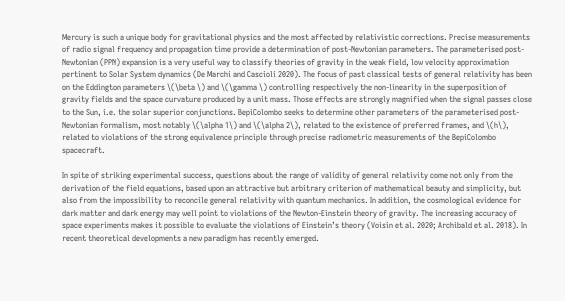Mercury is such a unique body for gravitational physics and the most affected by relativistic corrections. Precise measurements of radio signal frequency and propagation time provide a determination of post-Newtonian parameters. The parameterised post-Newtonian (PPN) expansion is a very useful way to classify theories of gravity in the weak field, low velocity approximation pertinent to Solar System dynamics (De Marchi and Cascioli 2020). The focus of past classical tests of general relativity has been on the Eddington parameters \(\beta \) and \(\gamma \) controlling respectively the non-linearity in the superposition of gravity fields and the space curvature produced by a unit mass. Those effects are strongly magnified when the signal passes close to the Sun, i.e. the solar superior conjunctions. BepiColombo seeks to determine other parameters of the parameterised post-Newtonian formalism, most notably \(\alpha 1\) and \(\alpha 2\), related to the existence of preferred frames, and \(h\), related to violations of the strong equivalence principle through precise radiometric measurements of the BepiColombo spacecraft.

In spite of striking experimental success, questions about the range of validity of general relativity come not only from the derivation of the field equations, based upon an attractive but arbitrary criterion of mathematical beauty and simplicity, but also from the impossibility to reconcile general relativity with quantum mechanics. In addition, the cosmological evidence for dark matter and dark energy may well point to violations of the Newton-Einstein theory of gravity. The increasing accuracy of space experiments makes it possible to evaluate the violations of Einstein’s theory (Voisin et al. 2020; Archibald et al. 2018). In recent theoretical developments a new paradigm has recently emerged.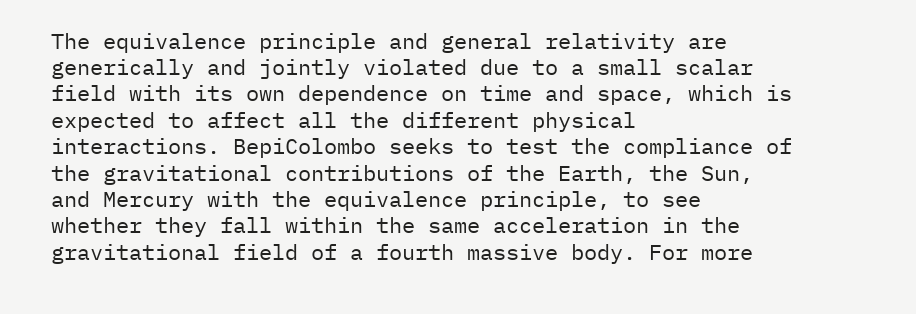The equivalence principle and general relativity are generically and jointly violated due to a small scalar field with its own dependence on time and space, which is expected to affect all the different physical interactions. BepiColombo seeks to test the compliance of the gravitational contributions of the Earth, the Sun, and Mercury with the equivalence principle, to see whether they fall within the same acceleration in the gravitational field of a fourth massive body. For more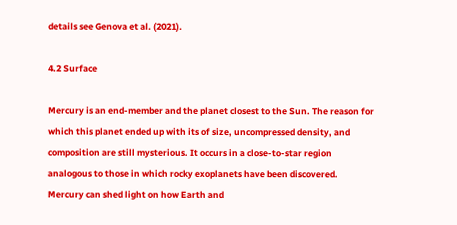details see Genova et al. (2021).

4.2 Surface

Mercury is an end-member and the planet closest to the Sun. The reason for which this planet ended up with its of size, uncompressed density, and composition are still mysterious. It occurs in a close-to-star region analogous to those in which rocky exoplanets have been discovered. Mercury can shed light on how Earth and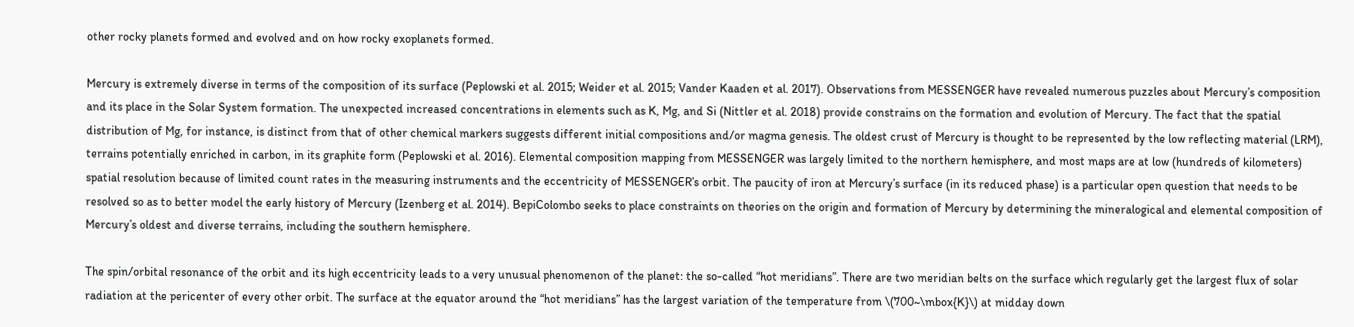other rocky planets formed and evolved and on how rocky exoplanets formed.

Mercury is extremely diverse in terms of the composition of its surface (Peplowski et al. 2015; Weider et al. 2015; Vander Kaaden et al. 2017). Observations from MESSENGER have revealed numerous puzzles about Mercury’s composition and its place in the Solar System formation. The unexpected increased concentrations in elements such as K, Mg, and Si (Nittler et al. 2018) provide constrains on the formation and evolution of Mercury. The fact that the spatial distribution of Mg, for instance, is distinct from that of other chemical markers suggests different initial compositions and/or magma genesis. The oldest crust of Mercury is thought to be represented by the low reflecting material (LRM), terrains potentially enriched in carbon, in its graphite form (Peplowski et al. 2016). Elemental composition mapping from MESSENGER was largely limited to the northern hemisphere, and most maps are at low (hundreds of kilometers) spatial resolution because of limited count rates in the measuring instruments and the eccentricity of MESSENGER’s orbit. The paucity of iron at Mercury’s surface (in its reduced phase) is a particular open question that needs to be resolved so as to better model the early history of Mercury (Izenberg et al. 2014). BepiColombo seeks to place constraints on theories on the origin and formation of Mercury by determining the mineralogical and elemental composition of Mercury’s oldest and diverse terrains, including the southern hemisphere.

The spin/orbital resonance of the orbit and its high eccentricity leads to a very unusual phenomenon of the planet: the so-called “hot meridians”. There are two meridian belts on the surface which regularly get the largest flux of solar radiation at the pericenter of every other orbit. The surface at the equator around the “hot meridians” has the largest variation of the temperature from \(700~\mbox{K}\) at midday down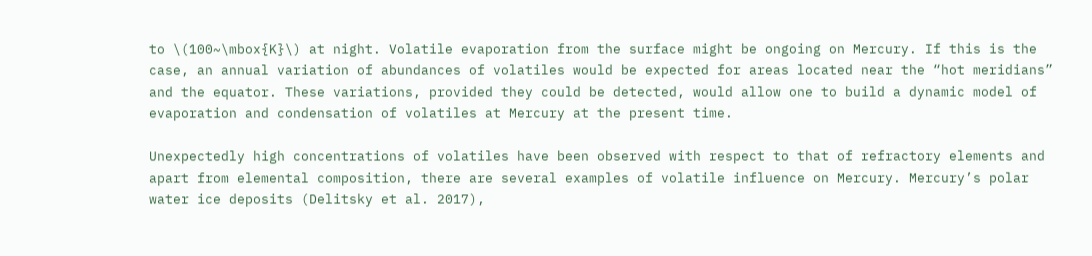to \(100~\mbox{K}\) at night. Volatile evaporation from the surface might be ongoing on Mercury. If this is the case, an annual variation of abundances of volatiles would be expected for areas located near the “hot meridians” and the equator. These variations, provided they could be detected, would allow one to build a dynamic model of evaporation and condensation of volatiles at Mercury at the present time.

Unexpectedly high concentrations of volatiles have been observed with respect to that of refractory elements and apart from elemental composition, there are several examples of volatile influence on Mercury. Mercury’s polar water ice deposits (Delitsky et al. 2017),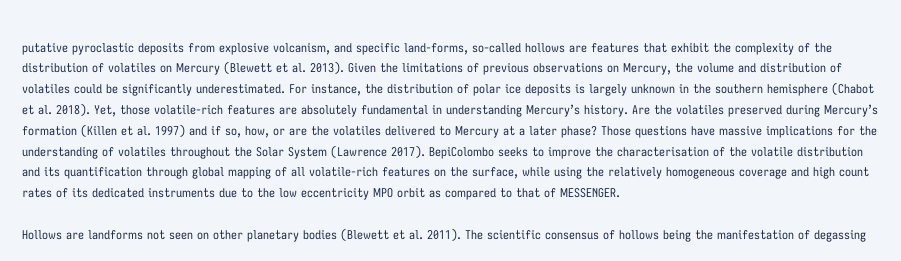putative pyroclastic deposits from explosive volcanism, and specific land-forms, so-called hollows are features that exhibit the complexity of the distribution of volatiles on Mercury (Blewett et al. 2013). Given the limitations of previous observations on Mercury, the volume and distribution of volatiles could be significantly underestimated. For instance, the distribution of polar ice deposits is largely unknown in the southern hemisphere (Chabot et al. 2018). Yet, those volatile-rich features are absolutely fundamental in understanding Mercury’s history. Are the volatiles preserved during Mercury’s formation (Killen et al. 1997) and if so, how, or are the volatiles delivered to Mercury at a later phase? Those questions have massive implications for the understanding of volatiles throughout the Solar System (Lawrence 2017). BepiColombo seeks to improve the characterisation of the volatile distribution and its quantification through global mapping of all volatile-rich features on the surface, while using the relatively homogeneous coverage and high count rates of its dedicated instruments due to the low eccentricity MPO orbit as compared to that of MESSENGER.

Hollows are landforms not seen on other planetary bodies (Blewett et al. 2011). The scientific consensus of hollows being the manifestation of degassing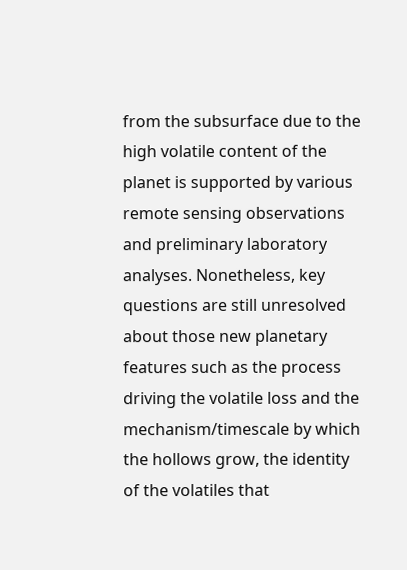from the subsurface due to the high volatile content of the planet is supported by various remote sensing observations and preliminary laboratory analyses. Nonetheless, key questions are still unresolved about those new planetary features such as the process driving the volatile loss and the mechanism/timescale by which the hollows grow, the identity of the volatiles that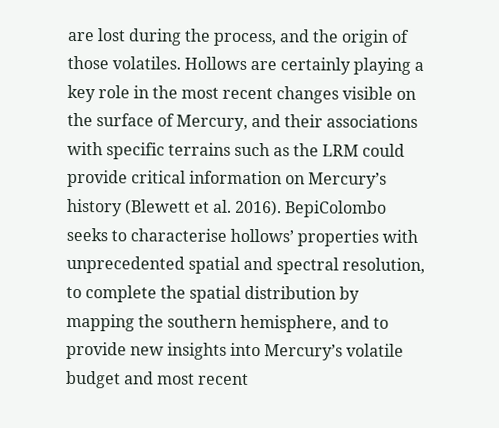are lost during the process, and the origin of those volatiles. Hollows are certainly playing a key role in the most recent changes visible on the surface of Mercury, and their associations with specific terrains such as the LRM could provide critical information on Mercury’s history (Blewett et al. 2016). BepiColombo seeks to characterise hollows’ properties with unprecedented spatial and spectral resolution, to complete the spatial distribution by mapping the southern hemisphere, and to provide new insights into Mercury’s volatile budget and most recent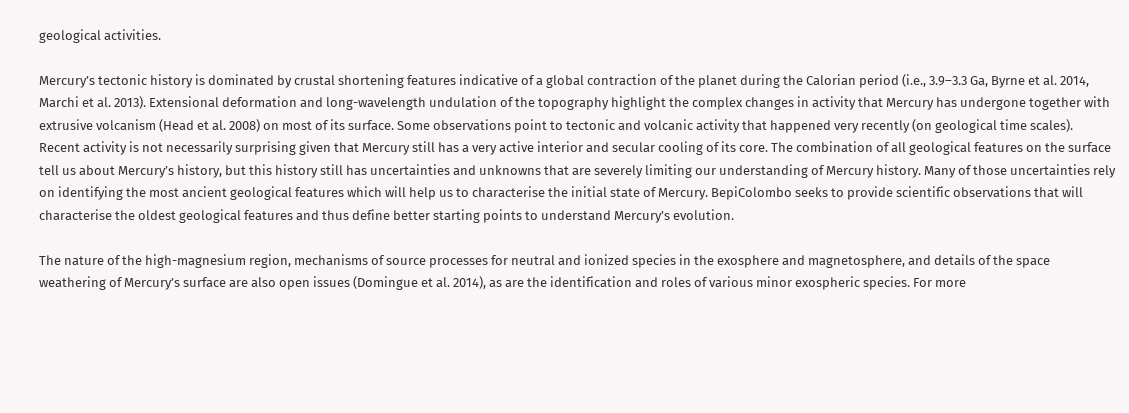geological activities.

Mercury’s tectonic history is dominated by crustal shortening features indicative of a global contraction of the planet during the Calorian period (i.e., 3.9–3.3 Ga, Byrne et al. 2014, Marchi et al. 2013). Extensional deformation and long-wavelength undulation of the topography highlight the complex changes in activity that Mercury has undergone together with extrusive volcanism (Head et al. 2008) on most of its surface. Some observations point to tectonic and volcanic activity that happened very recently (on geological time scales). Recent activity is not necessarily surprising given that Mercury still has a very active interior and secular cooling of its core. The combination of all geological features on the surface tell us about Mercury’s history, but this history still has uncertainties and unknowns that are severely limiting our understanding of Mercury history. Many of those uncertainties rely on identifying the most ancient geological features which will help us to characterise the initial state of Mercury. BepiColombo seeks to provide scientific observations that will characterise the oldest geological features and thus define better starting points to understand Mercury’s evolution.

The nature of the high-magnesium region, mechanisms of source processes for neutral and ionized species in the exosphere and magnetosphere, and details of the space weathering of Mercury’s surface are also open issues (Domingue et al. 2014), as are the identification and roles of various minor exospheric species. For more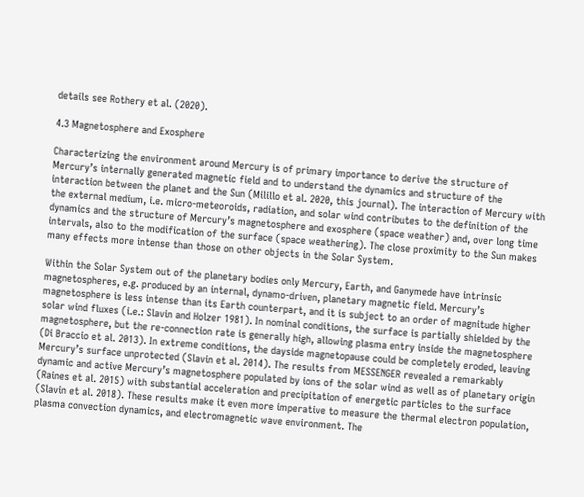details see Rothery et al. (2020).

4.3 Magnetosphere and Exosphere

Characterizing the environment around Mercury is of primary importance to derive the structure of Mercury’s internally generated magnetic field and to understand the dynamics and structure of the interaction between the planet and the Sun (Milillo et al. 2020, this journal). The interaction of Mercury with the external medium, i.e. micro-meteoroids, radiation, and solar wind contributes to the definition of the dynamics and the structure of Mercury’s magnetosphere and exosphere (space weather) and, over long time intervals, also to the modification of the surface (space weathering). The close proximity to the Sun makes many effects more intense than those on other objects in the Solar System.

Within the Solar System out of the planetary bodies only Mercury, Earth, and Ganymede have intrinsic magnetospheres, e.g. produced by an internal, dynamo-driven, planetary magnetic field. Mercury’s magnetosphere is less intense than its Earth counterpart, and it is subject to an order of magnitude higher solar wind fluxes (i.e.: Slavin and Holzer 1981). In nominal conditions, the surface is partially shielded by the magnetosphere, but the re-connection rate is generally high, allowing plasma entry inside the magnetosphere (Di Braccio et al. 2013). In extreme conditions, the dayside magnetopause could be completely eroded, leaving Mercury’s surface unprotected (Slavin et al. 2014). The results from MESSENGER revealed a remarkably dynamic and active Mercury’s magnetosphere populated by ions of the solar wind as well as of planetary origin (Raines et al. 2015) with substantial acceleration and precipitation of energetic particles to the surface (Slavin et al. 2018). These results make it even more imperative to measure the thermal electron population, plasma convection dynamics, and electromagnetic wave environment. The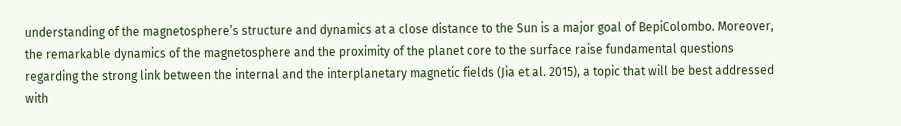understanding of the magnetosphere’s structure and dynamics at a close distance to the Sun is a major goal of BepiColombo. Moreover, the remarkable dynamics of the magnetosphere and the proximity of the planet core to the surface raise fundamental questions regarding the strong link between the internal and the interplanetary magnetic fields (Jia et al. 2015), a topic that will be best addressed with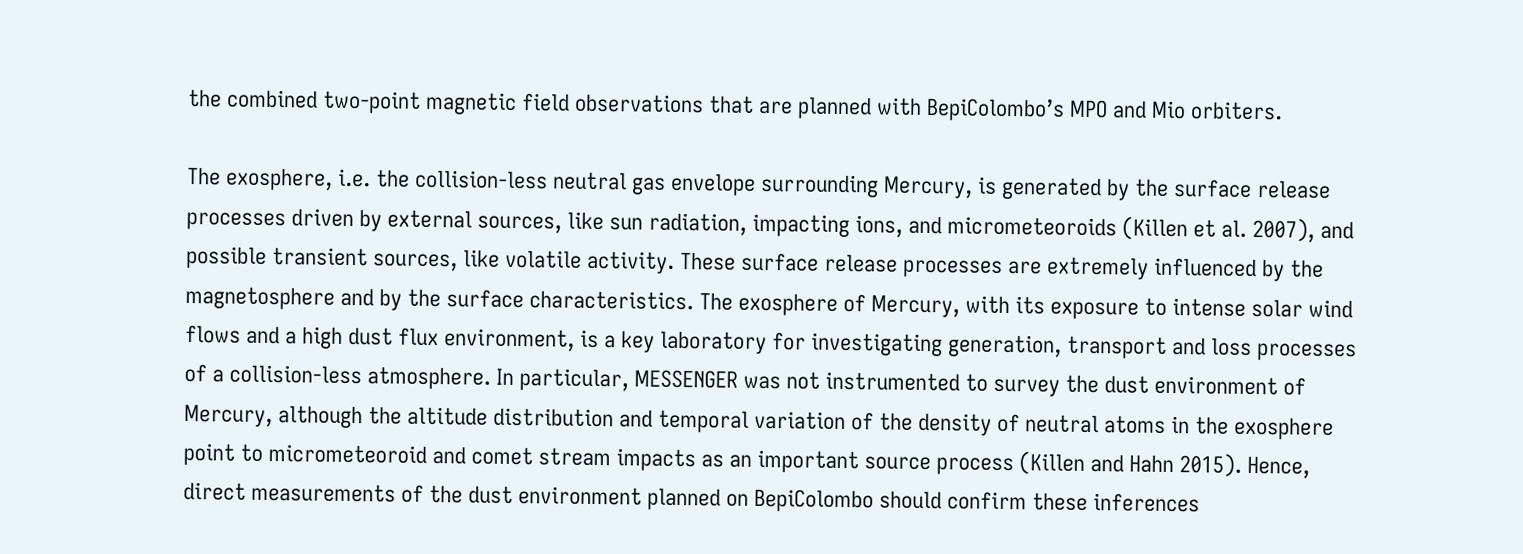the combined two-point magnetic field observations that are planned with BepiColombo’s MPO and Mio orbiters.

The exosphere, i.e. the collision-less neutral gas envelope surrounding Mercury, is generated by the surface release processes driven by external sources, like sun radiation, impacting ions, and micrometeoroids (Killen et al. 2007), and possible transient sources, like volatile activity. These surface release processes are extremely influenced by the magnetosphere and by the surface characteristics. The exosphere of Mercury, with its exposure to intense solar wind flows and a high dust flux environment, is a key laboratory for investigating generation, transport and loss processes of a collision-less atmosphere. In particular, MESSENGER was not instrumented to survey the dust environment of Mercury, although the altitude distribution and temporal variation of the density of neutral atoms in the exosphere point to micrometeoroid and comet stream impacts as an important source process (Killen and Hahn 2015). Hence, direct measurements of the dust environment planned on BepiColombo should confirm these inferences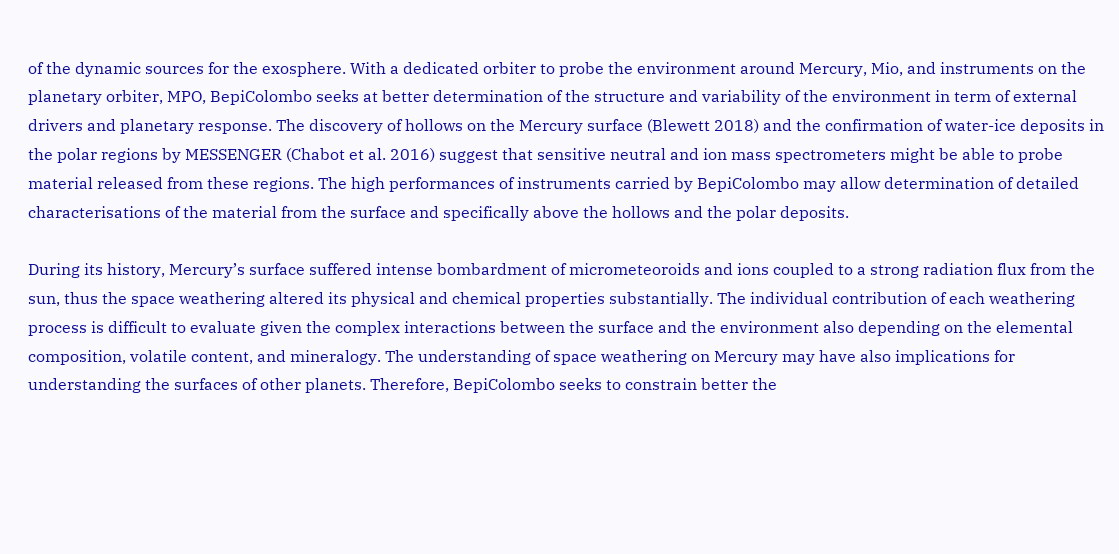of the dynamic sources for the exosphere. With a dedicated orbiter to probe the environment around Mercury, Mio, and instruments on the planetary orbiter, MPO, BepiColombo seeks at better determination of the structure and variability of the environment in term of external drivers and planetary response. The discovery of hollows on the Mercury surface (Blewett 2018) and the confirmation of water-ice deposits in the polar regions by MESSENGER (Chabot et al. 2016) suggest that sensitive neutral and ion mass spectrometers might be able to probe material released from these regions. The high performances of instruments carried by BepiColombo may allow determination of detailed characterisations of the material from the surface and specifically above the hollows and the polar deposits.

During its history, Mercury’s surface suffered intense bombardment of micrometeoroids and ions coupled to a strong radiation flux from the sun, thus the space weathering altered its physical and chemical properties substantially. The individual contribution of each weathering process is difficult to evaluate given the complex interactions between the surface and the environment also depending on the elemental composition, volatile content, and mineralogy. The understanding of space weathering on Mercury may have also implications for understanding the surfaces of other planets. Therefore, BepiColombo seeks to constrain better the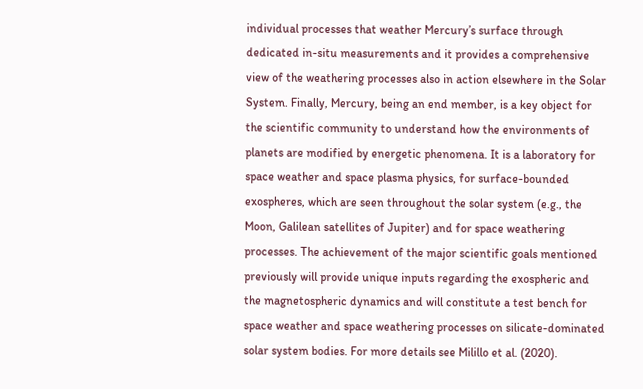individual processes that weather Mercury’s surface through dedicated in-situ measurements and it provides a comprehensive view of the weathering processes also in action elsewhere in the Solar System. Finally, Mercury, being an end member, is a key object for the scientific community to understand how the environments of planets are modified by energetic phenomena. It is a laboratory for space weather and space plasma physics, for surface-bounded exospheres, which are seen throughout the solar system (e.g., the Moon, Galilean satellites of Jupiter) and for space weathering processes. The achievement of the major scientific goals mentioned previously will provide unique inputs regarding the exospheric and the magnetospheric dynamics and will constitute a test bench for space weather and space weathering processes on silicate-dominated solar system bodies. For more details see Milillo et al. (2020).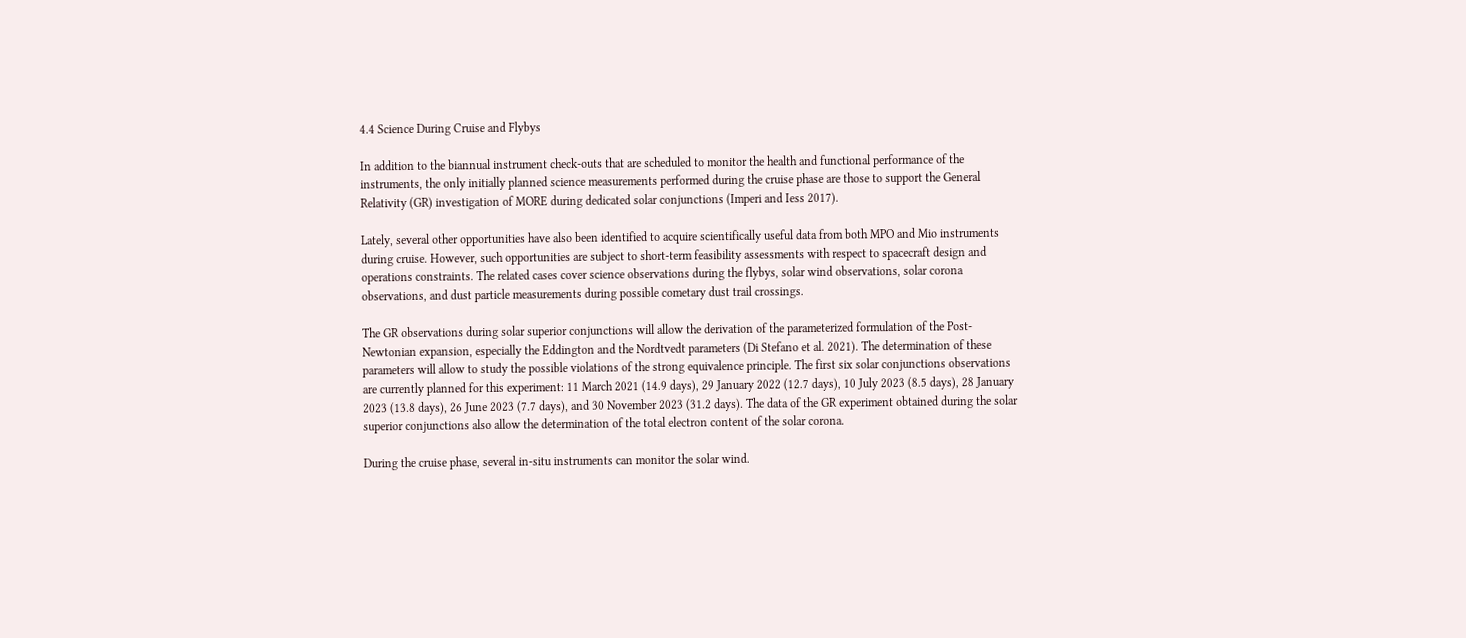4.4 Science During Cruise and Flybys

In addition to the biannual instrument check-outs that are scheduled to monitor the health and functional performance of the instruments, the only initially planned science measurements performed during the cruise phase are those to support the General Relativity (GR) investigation of MORE during dedicated solar conjunctions (Imperi and Iess 2017).

Lately, several other opportunities have also been identified to acquire scientifically useful data from both MPO and Mio instruments during cruise. However, such opportunities are subject to short-term feasibility assessments with respect to spacecraft design and operations constraints. The related cases cover science observations during the flybys, solar wind observations, solar corona observations, and dust particle measurements during possible cometary dust trail crossings.

The GR observations during solar superior conjunctions will allow the derivation of the parameterized formulation of the Post-Newtonian expansion, especially the Eddington and the Nordtvedt parameters (Di Stefano et al. 2021). The determination of these parameters will allow to study the possible violations of the strong equivalence principle. The first six solar conjunctions observations are currently planned for this experiment: 11 March 2021 (14.9 days), 29 January 2022 (12.7 days), 10 July 2023 (8.5 days), 28 January 2023 (13.8 days), 26 June 2023 (7.7 days), and 30 November 2023 (31.2 days). The data of the GR experiment obtained during the solar superior conjunctions also allow the determination of the total electron content of the solar corona.

During the cruise phase, several in-situ instruments can monitor the solar wind.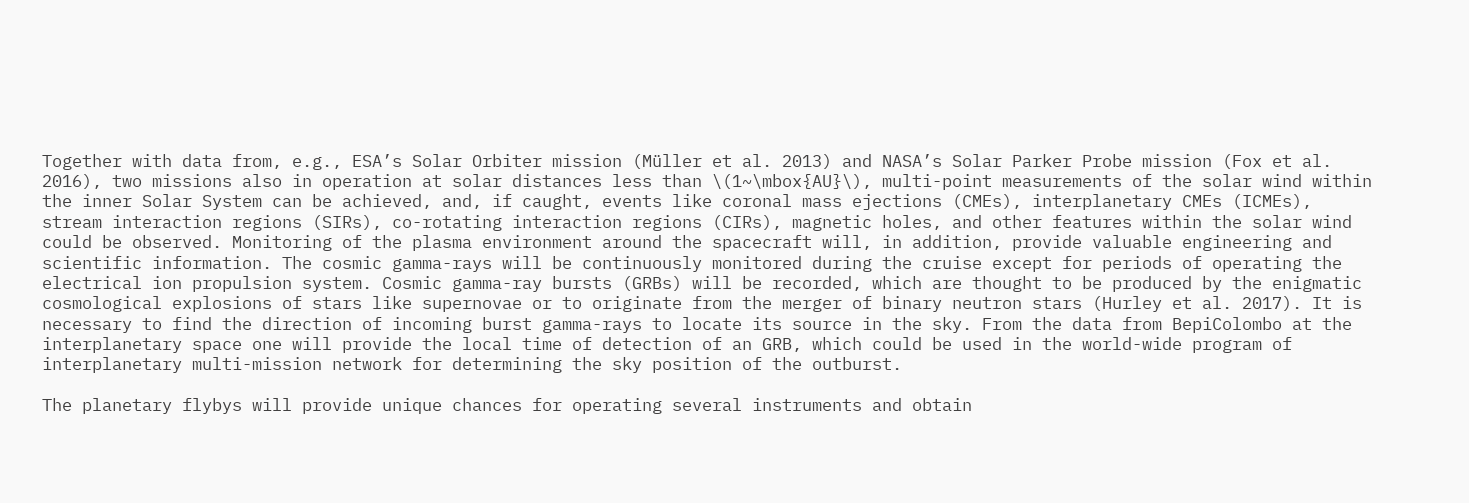Together with data from, e.g., ESA’s Solar Orbiter mission (Müller et al. 2013) and NASA’s Solar Parker Probe mission (Fox et al. 2016), two missions also in operation at solar distances less than \(1~\mbox{AU}\), multi-point measurements of the solar wind within the inner Solar System can be achieved, and, if caught, events like coronal mass ejections (CMEs), interplanetary CMEs (ICMEs), stream interaction regions (SIRs), co-rotating interaction regions (CIRs), magnetic holes, and other features within the solar wind could be observed. Monitoring of the plasma environment around the spacecraft will, in addition, provide valuable engineering and scientific information. The cosmic gamma-rays will be continuously monitored during the cruise except for periods of operating the electrical ion propulsion system. Cosmic gamma-ray bursts (GRBs) will be recorded, which are thought to be produced by the enigmatic cosmological explosions of stars like supernovae or to originate from the merger of binary neutron stars (Hurley et al. 2017). It is necessary to find the direction of incoming burst gamma-rays to locate its source in the sky. From the data from BepiColombo at the interplanetary space one will provide the local time of detection of an GRB, which could be used in the world-wide program of interplanetary multi-mission network for determining the sky position of the outburst.

The planetary flybys will provide unique chances for operating several instruments and obtain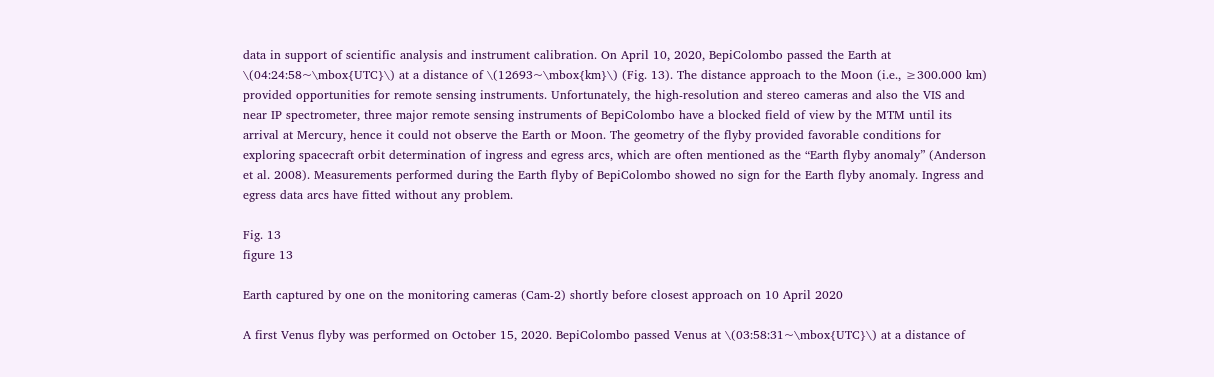data in support of scientific analysis and instrument calibration. On April 10, 2020, BepiColombo passed the Earth at \(04:24:58~\mbox{UTC}\) at a distance of \(12693~\mbox{km}\) (Fig. 13). The distance approach to the Moon (i.e., ≥300.000 km) provided opportunities for remote sensing instruments. Unfortunately, the high-resolution and stereo cameras and also the VIS and near IP spectrometer, three major remote sensing instruments of BepiColombo have a blocked field of view by the MTM until its arrival at Mercury, hence it could not observe the Earth or Moon. The geometry of the flyby provided favorable conditions for exploring spacecraft orbit determination of ingress and egress arcs, which are often mentioned as the “Earth flyby anomaly” (Anderson et al. 2008). Measurements performed during the Earth flyby of BepiColombo showed no sign for the Earth flyby anomaly. Ingress and egress data arcs have fitted without any problem.

Fig. 13
figure 13

Earth captured by one on the monitoring cameras (Cam-2) shortly before closest approach on 10 April 2020

A first Venus flyby was performed on October 15, 2020. BepiColombo passed Venus at \(03:58:31~\mbox{UTC}\) at a distance of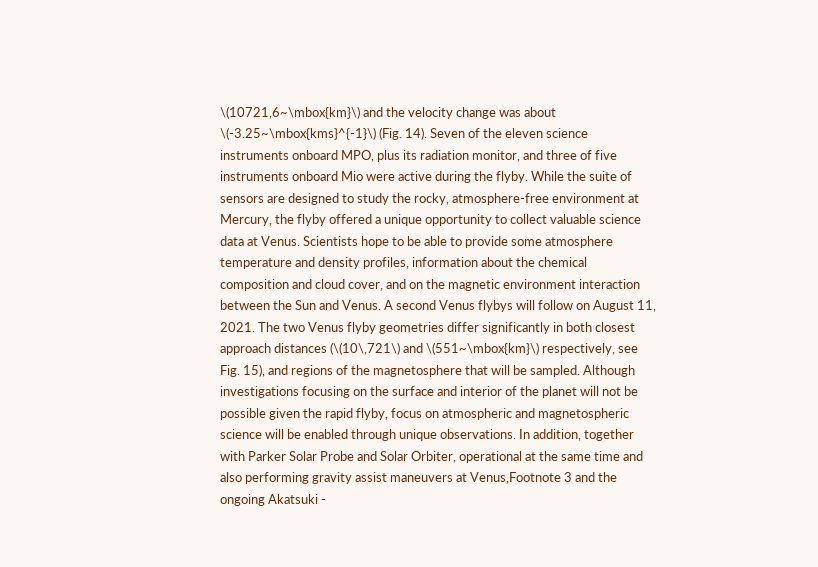\(10721,6~\mbox{km}\) and the velocity change was about \(-3.25~\mbox{kms}^{-1}\) (Fig. 14). Seven of the eleven science instruments onboard MPO, plus its radiation monitor, and three of five instruments onboard Mio were active during the flyby. While the suite of sensors are designed to study the rocky, atmosphere-free environment at Mercury, the flyby offered a unique opportunity to collect valuable science data at Venus. Scientists hope to be able to provide some atmosphere temperature and density profiles, information about the chemical composition and cloud cover, and on the magnetic environment interaction between the Sun and Venus. A second Venus flybys will follow on August 11, 2021. The two Venus flyby geometries differ significantly in both closest approach distances (\(10\,721\) and \(551~\mbox{km}\) respectively, see Fig. 15), and regions of the magnetosphere that will be sampled. Although investigations focusing on the surface and interior of the planet will not be possible given the rapid flyby, focus on atmospheric and magnetospheric science will be enabled through unique observations. In addition, together with Parker Solar Probe and Solar Orbiter, operational at the same time and also performing gravity assist maneuvers at Venus,Footnote 3 and the ongoing Akatsuki -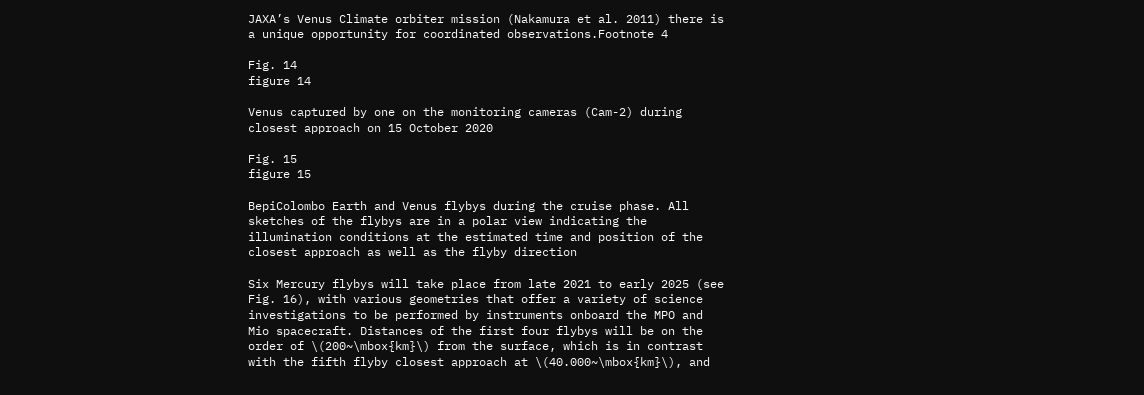JAXA’s Venus Climate orbiter mission (Nakamura et al. 2011) there is a unique opportunity for coordinated observations.Footnote 4

Fig. 14
figure 14

Venus captured by one on the monitoring cameras (Cam-2) during closest approach on 15 October 2020

Fig. 15
figure 15

BepiColombo Earth and Venus flybys during the cruise phase. All sketches of the flybys are in a polar view indicating the illumination conditions at the estimated time and position of the closest approach as well as the flyby direction

Six Mercury flybys will take place from late 2021 to early 2025 (see Fig. 16), with various geometries that offer a variety of science investigations to be performed by instruments onboard the MPO and Mio spacecraft. Distances of the first four flybys will be on the order of \(200~\mbox{km}\) from the surface, which is in contrast with the fifth flyby closest approach at \(40.000~\mbox{km}\), and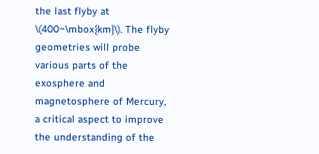the last flyby at \(400~\mbox{km}\). The flyby geometries will probe various parts of the exosphere and magnetosphere of Mercury, a critical aspect to improve the understanding of the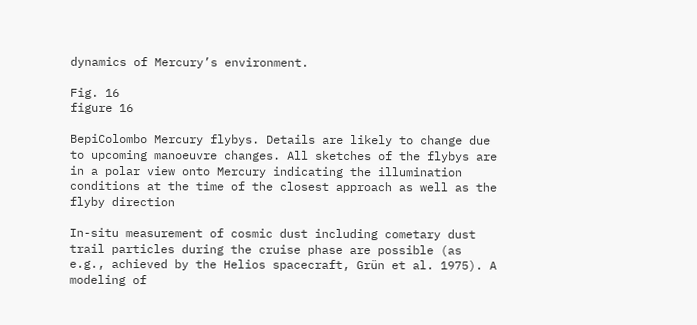dynamics of Mercury’s environment.

Fig. 16
figure 16

BepiColombo Mercury flybys. Details are likely to change due to upcoming manoeuvre changes. All sketches of the flybys are in a polar view onto Mercury indicating the illumination conditions at the time of the closest approach as well as the flyby direction

In-situ measurement of cosmic dust including cometary dust trail particles during the cruise phase are possible (as e.g., achieved by the Helios spacecraft, Grün et al. 1975). A modeling of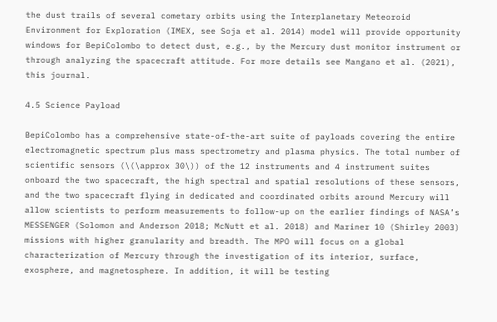the dust trails of several cometary orbits using the Interplanetary Meteoroid Environment for Exploration (IMEX, see Soja et al. 2014) model will provide opportunity windows for BepiColombo to detect dust, e.g., by the Mercury dust monitor instrument or through analyzing the spacecraft attitude. For more details see Mangano et al. (2021), this journal.

4.5 Science Payload

BepiColombo has a comprehensive state-of-the-art suite of payloads covering the entire electromagnetic spectrum plus mass spectrometry and plasma physics. The total number of scientific sensors (\(\approx 30\)) of the 12 instruments and 4 instrument suites onboard the two spacecraft, the high spectral and spatial resolutions of these sensors, and the two spacecraft flying in dedicated and coordinated orbits around Mercury will allow scientists to perform measurements to follow-up on the earlier findings of NASA’s MESSENGER (Solomon and Anderson 2018; McNutt et al. 2018) and Mariner 10 (Shirley 2003) missions with higher granularity and breadth. The MPO will focus on a global characterization of Mercury through the investigation of its interior, surface, exosphere, and magnetosphere. In addition, it will be testing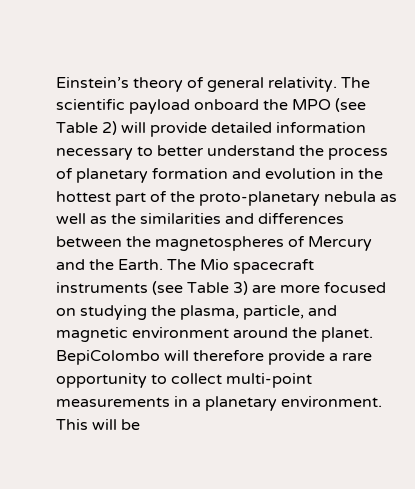Einstein’s theory of general relativity. The scientific payload onboard the MPO (see Table 2) will provide detailed information necessary to better understand the process of planetary formation and evolution in the hottest part of the proto-planetary nebula as well as the similarities and differences between the magnetospheres of Mercury and the Earth. The Mio spacecraft instruments (see Table 3) are more focused on studying the plasma, particle, and magnetic environment around the planet. BepiColombo will therefore provide a rare opportunity to collect multi-point measurements in a planetary environment. This will be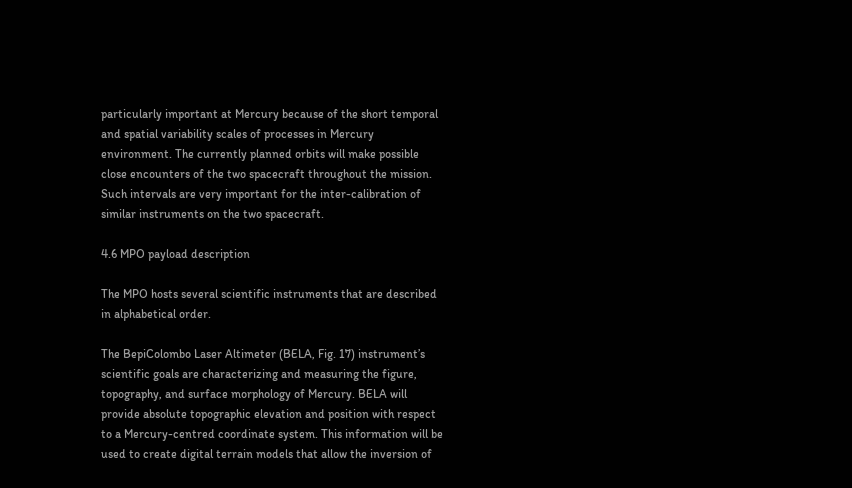particularly important at Mercury because of the short temporal and spatial variability scales of processes in Mercury environment. The currently planned orbits will make possible close encounters of the two spacecraft throughout the mission. Such intervals are very important for the inter-calibration of similar instruments on the two spacecraft.

4.6 MPO payload description

The MPO hosts several scientific instruments that are described in alphabetical order.

The BepiColombo Laser Altimeter (BELA, Fig. 17) instrument’s scientific goals are characterizing and measuring the figure, topography, and surface morphology of Mercury. BELA will provide absolute topographic elevation and position with respect to a Mercury-centred coordinate system. This information will be used to create digital terrain models that allow the inversion of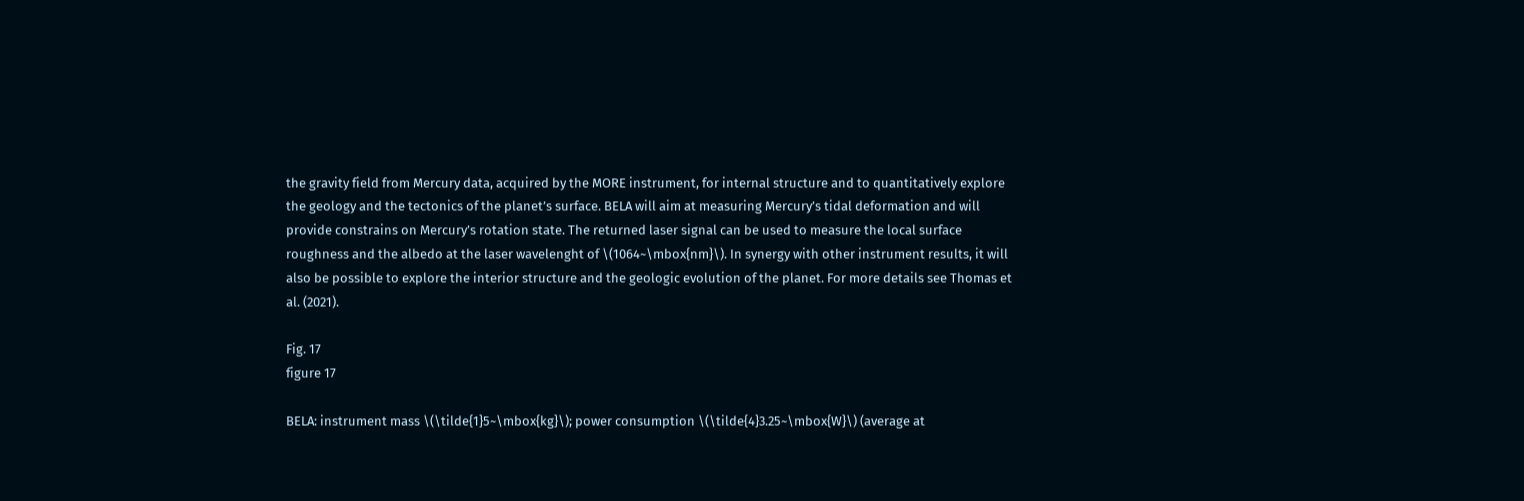the gravity field from Mercury data, acquired by the MORE instrument, for internal structure and to quantitatively explore the geology and the tectonics of the planet’s surface. BELA will aim at measuring Mercury’s tidal deformation and will provide constrains on Mercury’s rotation state. The returned laser signal can be used to measure the local surface roughness and the albedo at the laser wavelenght of \(1064~\mbox{nm}\). In synergy with other instrument results, it will also be possible to explore the interior structure and the geologic evolution of the planet. For more details see Thomas et al. (2021).

Fig. 17
figure 17

BELA: instrument mass \(\tilde{1}5~\mbox{kg}\); power consumption \(\tilde{4}3.25~\mbox{W}\) (average at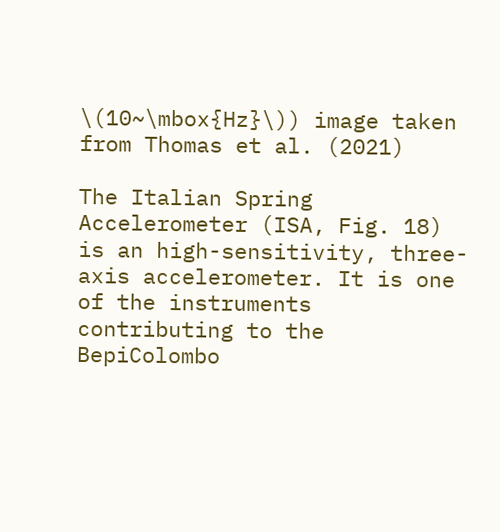\(10~\mbox{Hz}\)) image taken from Thomas et al. (2021)

The Italian Spring Accelerometer (ISA, Fig. 18) is an high-sensitivity, three-axis accelerometer. It is one of the instruments contributing to the BepiColombo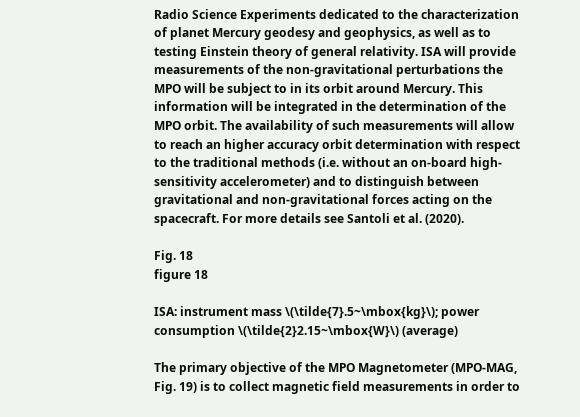Radio Science Experiments dedicated to the characterization of planet Mercury geodesy and geophysics, as well as to testing Einstein theory of general relativity. ISA will provide measurements of the non-gravitational perturbations the MPO will be subject to in its orbit around Mercury. This information will be integrated in the determination of the MPO orbit. The availability of such measurements will allow to reach an higher accuracy orbit determination with respect to the traditional methods (i.e. without an on-board high-sensitivity accelerometer) and to distinguish between gravitational and non-gravitational forces acting on the spacecraft. For more details see Santoli et al. (2020).

Fig. 18
figure 18

ISA: instrument mass \(\tilde{7}.5~\mbox{kg}\); power consumption \(\tilde{2}2.15~\mbox{W}\) (average)

The primary objective of the MPO Magnetometer (MPO-MAG, Fig. 19) is to collect magnetic field measurements in order to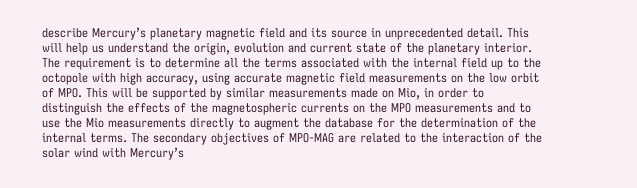describe Mercury’s planetary magnetic field and its source in unprecedented detail. This will help us understand the origin, evolution and current state of the planetary interior. The requirement is to determine all the terms associated with the internal field up to the octopole with high accuracy, using accurate magnetic field measurements on the low orbit of MPO. This will be supported by similar measurements made on Mio, in order to distinguish the effects of the magnetospheric currents on the MPO measurements and to use the Mio measurements directly to augment the database for the determination of the internal terms. The secondary objectives of MPO-MAG are related to the interaction of the solar wind with Mercury’s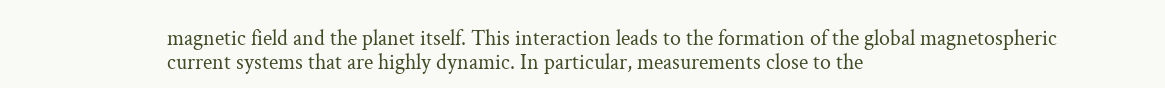magnetic field and the planet itself. This interaction leads to the formation of the global magnetospheric current systems that are highly dynamic. In particular, measurements close to the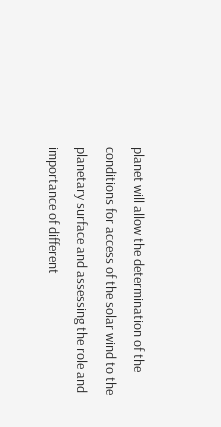planet will allow the determination of the conditions for access of the solar wind to the planetary surface and assessing the role and importance of different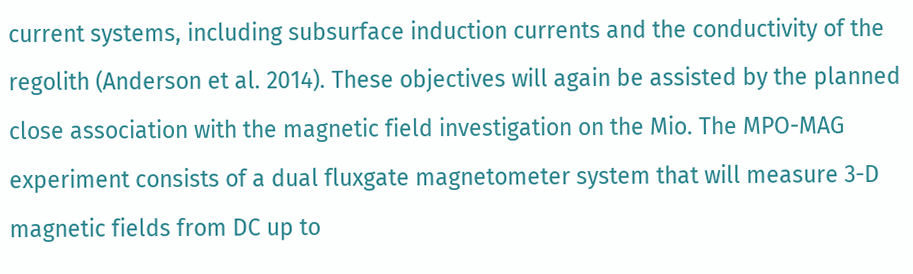current systems, including subsurface induction currents and the conductivity of the regolith (Anderson et al. 2014). These objectives will again be assisted by the planned close association with the magnetic field investigation on the Mio. The MPO-MAG experiment consists of a dual fluxgate magnetometer system that will measure 3-D magnetic fields from DC up to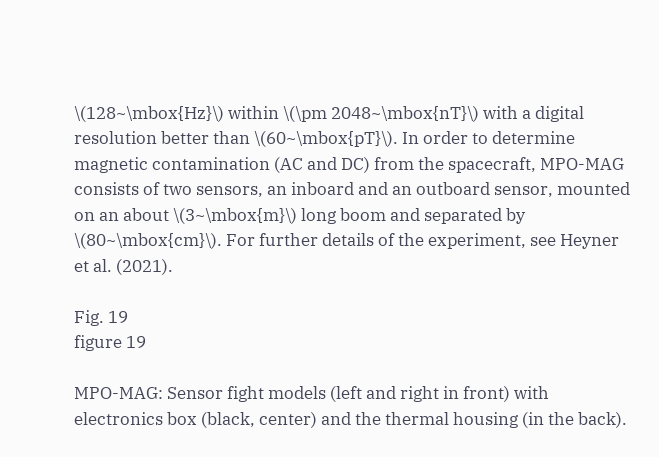\(128~\mbox{Hz}\) within \(\pm 2048~\mbox{nT}\) with a digital resolution better than \(60~\mbox{pT}\). In order to determine magnetic contamination (AC and DC) from the spacecraft, MPO-MAG consists of two sensors, an inboard and an outboard sensor, mounted on an about \(3~\mbox{m}\) long boom and separated by \(80~\mbox{cm}\). For further details of the experiment, see Heyner et al. (2021).

Fig. 19
figure 19

MPO-MAG: Sensor fight models (left and right in front) with electronics box (black, center) and the thermal housing (in the back).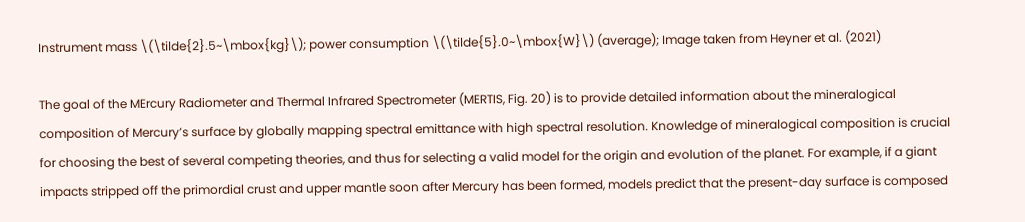Instrument mass \(\tilde{2}.5~\mbox{kg}\); power consumption \(\tilde{5}.0~\mbox{W}\) (average); Image taken from Heyner et al. (2021)

The goal of the MErcury Radiometer and Thermal Infrared Spectrometer (MERTIS, Fig. 20) is to provide detailed information about the mineralogical composition of Mercury’s surface by globally mapping spectral emittance with high spectral resolution. Knowledge of mineralogical composition is crucial for choosing the best of several competing theories, and thus for selecting a valid model for the origin and evolution of the planet. For example, if a giant impacts stripped off the primordial crust and upper mantle soon after Mercury has been formed, models predict that the present-day surface is composed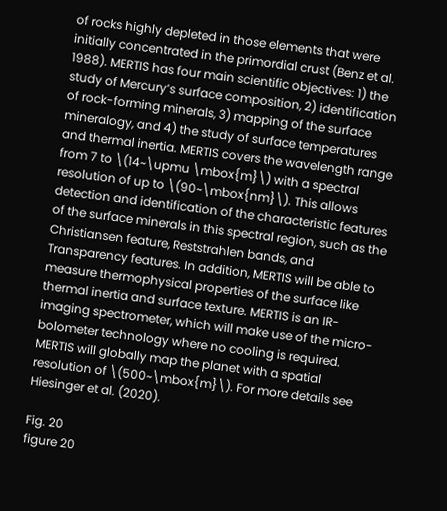of rocks highly depleted in those elements that were initially concentrated in the primordial crust (Benz et al. 1988). MERTIS has four main scientific objectives: 1) the study of Mercury‘s surface composition, 2) identification of rock-forming minerals, 3) mapping of the surface mineralogy, and 4) the study of surface temperatures and thermal inertia. MERTIS covers the wavelength range from 7 to \(14~\upmu \mbox{m}\) with a spectral resolution of up to \(90~\mbox{nm}\). This allows detection and identification of the characteristic features of the surface minerals in this spectral region, such as the Christiansen feature, Reststrahlen bands, and Transparency features. In addition, MERTIS will be able to measure thermophysical properties of the surface like thermal inertia and surface texture. MERTIS is an IR-imaging spectrometer, which will make use of the micro-bolometer technology where no cooling is required. MERTIS will globally map the planet with a spatial resolution of \(500~\mbox{m}\). For more details see Hiesinger et al. (2020).

Fig. 20
figure 20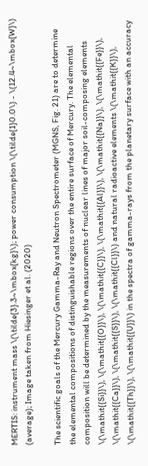MERTIS: instrument mass \(\tilde{3}.3~\mbox{kg}\); power consumption \(\tilde{1}0.0\) - \(12.4~\mbox{W}\) (average); Image taken from Hiesinger et al. (2020)

The scientific goals of the Mercury Gamma-Ray and Neutron Spectrometer (MGNS, Fig. 21) are to determine the elemental compositions of distinguishable regions over the entire surface of Mercury. The elemental composition will be determined by the measurements of nuclear lines of major soil-composing elements \(\mathit{{Si}}\), \(\mathit{{O}}\), \(\mathit{{C}}\), \(\mathit{{Al}}\), \(\mathit{{Na}}\), \(\mathit{{Fe}}\), \(\mathit{{Ca}}\), \(\mathit{{S}}\), \(\mathit{{Cl}}\) and natural radioactive elements \(\mathit{{K}}\), \(\mathit{{Th}}\), \(\mathit{{U}}\) in the spectra of gamma-rays from the planetary surface with an accuracy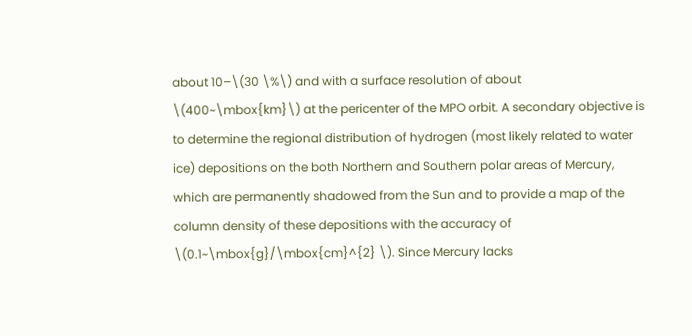about 10–\(30 \%\) and with a surface resolution of about \(400~\mbox{km}\) at the pericenter of the MPO orbit. A secondary objective is to determine the regional distribution of hydrogen (most likely related to water ice) depositions on the both Northern and Southern polar areas of Mercury, which are permanently shadowed from the Sun and to provide a map of the column density of these depositions with the accuracy of \(0.1~\mbox{g}/\mbox{cm}^{2} \). Since Mercury lacks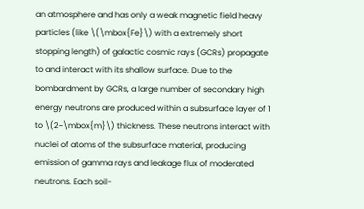an atmosphere and has only a weak magnetic field heavy particles (like \(\mbox{Fe}\) with a extremely short stopping length) of galactic cosmic rays (GCRs) propagate to and interact with its shallow surface. Due to the bombardment by GCRs, a large number of secondary high energy neutrons are produced within a subsurface layer of 1 to \(2~\mbox{m}\) thickness. These neutrons interact with nuclei of atoms of the subsurface material, producing emission of gamma rays and leakage flux of moderated neutrons. Each soil-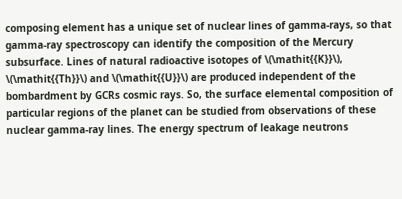composing element has a unique set of nuclear lines of gamma-rays, so that gamma-ray spectroscopy can identify the composition of the Mercury subsurface. Lines of natural radioactive isotopes of \(\mathit{{K}}\), \(\mathit{{Th}}\) and \(\mathit{{U}}\) are produced independent of the bombardment by GCRs cosmic rays. So, the surface elemental composition of particular regions of the planet can be studied from observations of these nuclear gamma-ray lines. The energy spectrum of leakage neutrons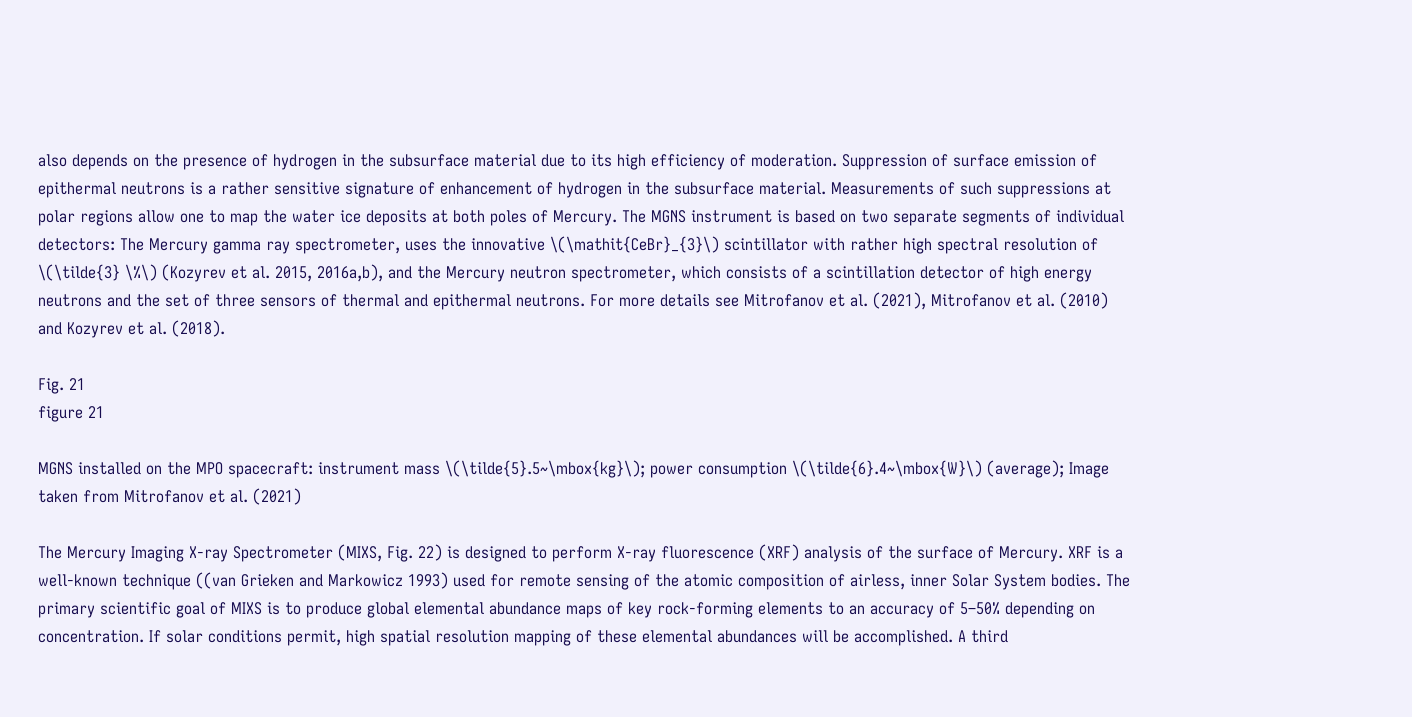also depends on the presence of hydrogen in the subsurface material due to its high efficiency of moderation. Suppression of surface emission of epithermal neutrons is a rather sensitive signature of enhancement of hydrogen in the subsurface material. Measurements of such suppressions at polar regions allow one to map the water ice deposits at both poles of Mercury. The MGNS instrument is based on two separate segments of individual detectors: The Mercury gamma ray spectrometer, uses the innovative \(\mathit{CeBr}_{3}\) scintillator with rather high spectral resolution of \(\tilde{3} \%\) (Kozyrev et al. 2015, 2016a,b), and the Mercury neutron spectrometer, which consists of a scintillation detector of high energy neutrons and the set of three sensors of thermal and epithermal neutrons. For more details see Mitrofanov et al. (2021), Mitrofanov et al. (2010) and Kozyrev et al. (2018).

Fig. 21
figure 21

MGNS installed on the MPO spacecraft: instrument mass \(\tilde{5}.5~\mbox{kg}\); power consumption \(\tilde{6}.4~\mbox{W}\) (average); Image taken from Mitrofanov et al. (2021)

The Mercury Imaging X-ray Spectrometer (MIXS, Fig. 22) is designed to perform X-ray fluorescence (XRF) analysis of the surface of Mercury. XRF is a well-known technique ((van Grieken and Markowicz 1993) used for remote sensing of the atomic composition of airless, inner Solar System bodies. The primary scientific goal of MIXS is to produce global elemental abundance maps of key rock-forming elements to an accuracy of 5–50% depending on concentration. If solar conditions permit, high spatial resolution mapping of these elemental abundances will be accomplished. A third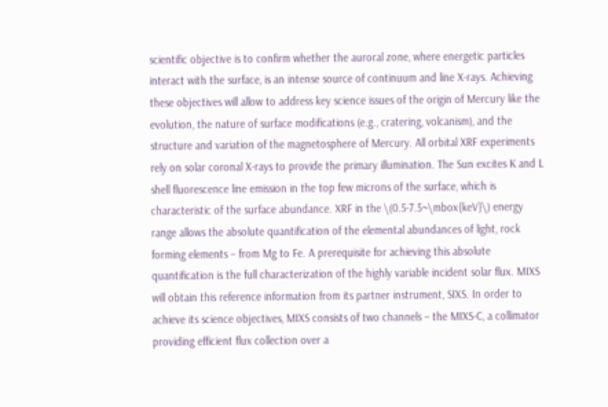scientific objective is to confirm whether the auroral zone, where energetic particles interact with the surface, is an intense source of continuum and line X-rays. Achieving these objectives will allow to address key science issues of the origin of Mercury like the evolution, the nature of surface modifications (e.g., cratering, volcanism), and the structure and variation of the magnetosphere of Mercury. All orbital XRF experiments rely on solar coronal X-rays to provide the primary illumination. The Sun excites K and L shell fluorescence line emission in the top few microns of the surface, which is characteristic of the surface abundance. XRF in the \(0.5-7.5~\mbox{keV}\) energy range allows the absolute quantification of the elemental abundances of light, rock forming elements – from Mg to Fe. A prerequisite for achieving this absolute quantification is the full characterization of the highly variable incident solar flux. MIXS will obtain this reference information from its partner instrument, SIXS. In order to achieve its science objectives, MIXS consists of two channels – the MIXS-C, a collimator providing efficient flux collection over a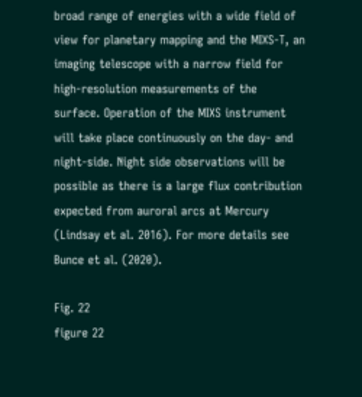broad range of energies with a wide field of view for planetary mapping and the MIXS-T, an imaging telescope with a narrow field for high-resolution measurements of the surface. Operation of the MIXS instrument will take place continuously on the day- and night-side. Night side observations will be possible as there is a large flux contribution expected from auroral arcs at Mercury (Lindsay et al. 2016). For more details see Bunce et al. (2020).

Fig. 22
figure 22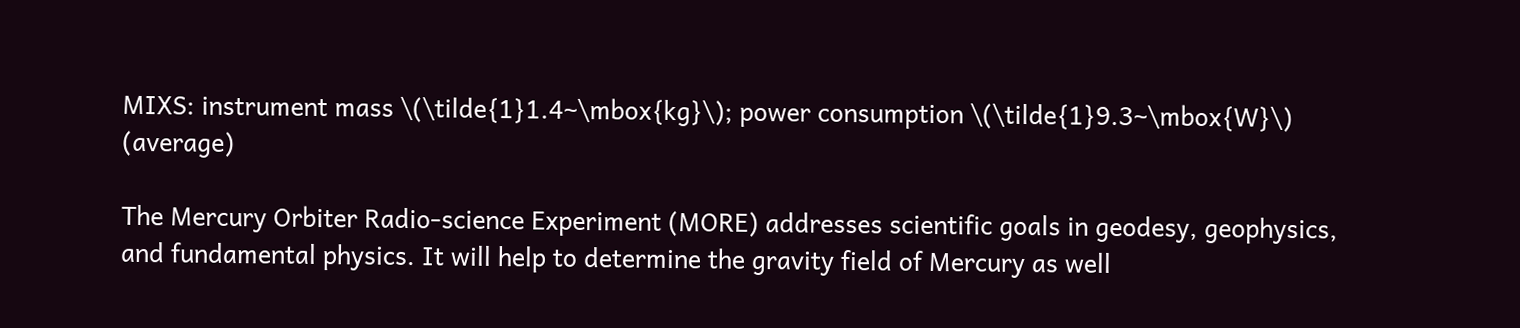MIXS: instrument mass \(\tilde{1}1.4~\mbox{kg}\); power consumption \(\tilde{1}9.3~\mbox{W}\) (average)

The Mercury Orbiter Radio-science Experiment (MORE) addresses scientific goals in geodesy, geophysics, and fundamental physics. It will help to determine the gravity field of Mercury as well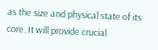as the size and physical state of its core. It will provide crucial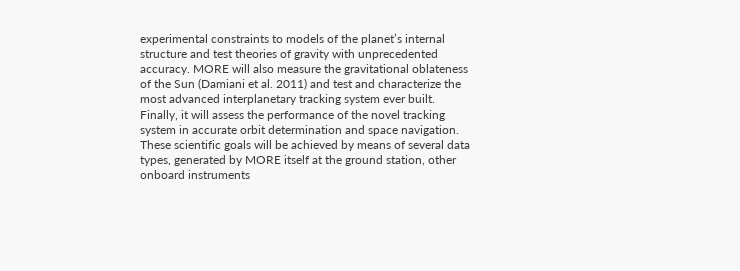experimental constraints to models of the planet’s internal structure and test theories of gravity with unprecedented accuracy. MORE will also measure the gravitational oblateness of the Sun (Damiani et al. 2011) and test and characterize the most advanced interplanetary tracking system ever built. Finally, it will assess the performance of the novel tracking system in accurate orbit determination and space navigation. These scientific goals will be achieved by means of several data types, generated by MORE itself at the ground station, other onboard instruments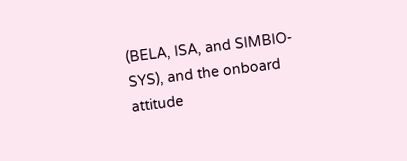(BELA, ISA, and SIMBIO-SYS), and the onboard attitude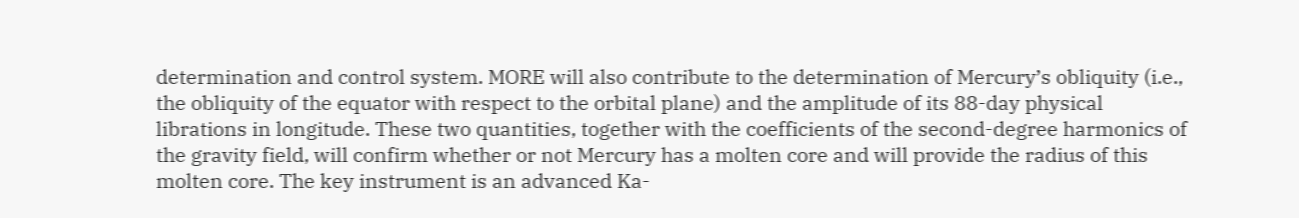determination and control system. MORE will also contribute to the determination of Mercury’s obliquity (i.e., the obliquity of the equator with respect to the orbital plane) and the amplitude of its 88-day physical librations in longitude. These two quantities, together with the coefficients of the second-degree harmonics of the gravity field, will confirm whether or not Mercury has a molten core and will provide the radius of this molten core. The key instrument is an advanced Ka-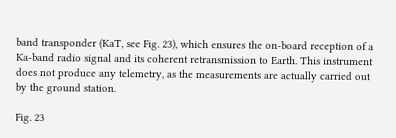band transponder (KaT, see Fig. 23), which ensures the on-board reception of a Ka-band radio signal and its coherent retransmission to Earth. This instrument does not produce any telemetry, as the measurements are actually carried out by the ground station.

Fig. 23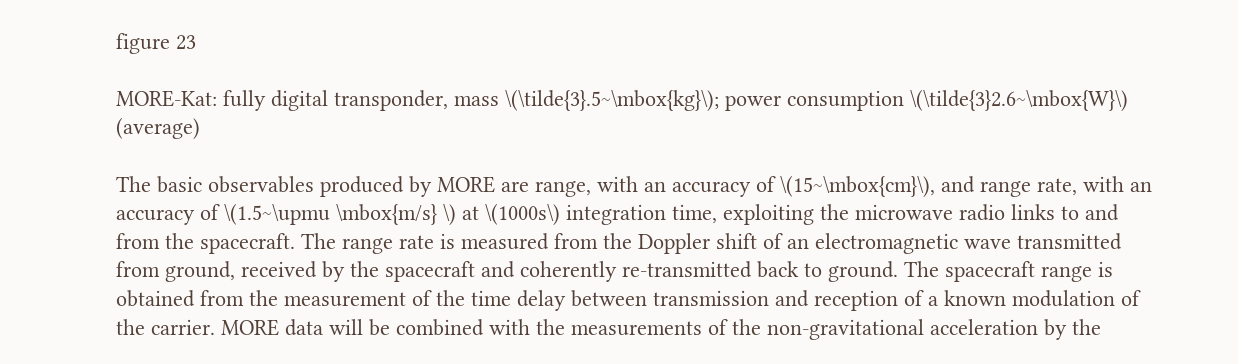figure 23

MORE-Kat: fully digital transponder, mass \(\tilde{3}.5~\mbox{kg}\); power consumption \(\tilde{3}2.6~\mbox{W}\) (average)

The basic observables produced by MORE are range, with an accuracy of \(15~\mbox{cm}\), and range rate, with an accuracy of \(1.5~\upmu \mbox{m/s} \) at \(1000s\) integration time, exploiting the microwave radio links to and from the spacecraft. The range rate is measured from the Doppler shift of an electromagnetic wave transmitted from ground, received by the spacecraft and coherently re-transmitted back to ground. The spacecraft range is obtained from the measurement of the time delay between transmission and reception of a known modulation of the carrier. MORE data will be combined with the measurements of the non-gravitational acceleration by the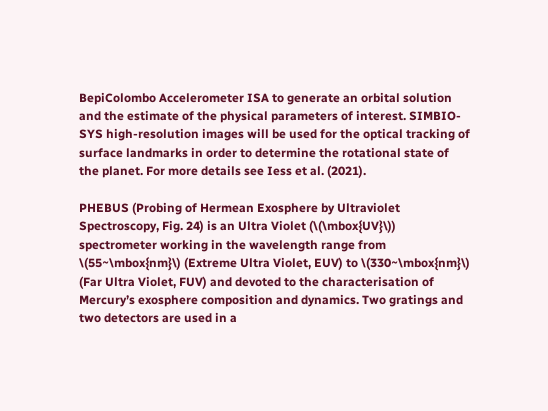BepiColombo Accelerometer ISA to generate an orbital solution and the estimate of the physical parameters of interest. SIMBIO-SYS high-resolution images will be used for the optical tracking of surface landmarks in order to determine the rotational state of the planet. For more details see Iess et al. (2021).

PHEBUS (Probing of Hermean Exosphere by Ultraviolet Spectroscopy, Fig. 24) is an Ultra Violet (\(\mbox{UV}\)) spectrometer working in the wavelength range from \(55~\mbox{nm}\) (Extreme Ultra Violet, EUV) to \(330~\mbox{nm}\) (Far Ultra Violet, FUV) and devoted to the characterisation of Mercury’s exosphere composition and dynamics. Two gratings and two detectors are used in a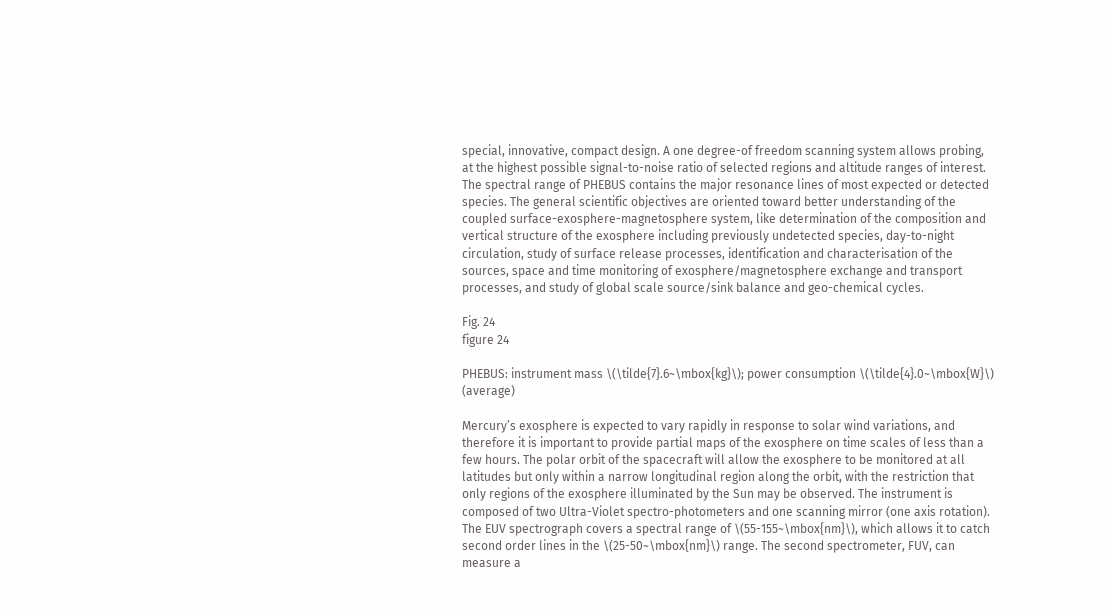special, innovative, compact design. A one degree-of freedom scanning system allows probing, at the highest possible signal-to-noise ratio of selected regions and altitude ranges of interest. The spectral range of PHEBUS contains the major resonance lines of most expected or detected species. The general scientific objectives are oriented toward better understanding of the coupled surface-exosphere-magnetosphere system, like determination of the composition and vertical structure of the exosphere including previously undetected species, day-to-night circulation, study of surface release processes, identification and characterisation of the sources, space and time monitoring of exosphere/magnetosphere exchange and transport processes, and study of global scale source/sink balance and geo-chemical cycles.

Fig. 24
figure 24

PHEBUS: instrument mass \(\tilde{7}.6~\mbox{kg}\); power consumption \(\tilde{4}.0~\mbox{W}\) (average)

Mercury’s exosphere is expected to vary rapidly in response to solar wind variations, and therefore it is important to provide partial maps of the exosphere on time scales of less than a few hours. The polar orbit of the spacecraft will allow the exosphere to be monitored at all latitudes but only within a narrow longitudinal region along the orbit, with the restriction that only regions of the exosphere illuminated by the Sun may be observed. The instrument is composed of two Ultra-Violet spectro-photometers and one scanning mirror (one axis rotation). The EUV spectrograph covers a spectral range of \(55-155~\mbox{nm}\), which allows it to catch second order lines in the \(25-50~\mbox{nm}\) range. The second spectrometer, FUV, can measure a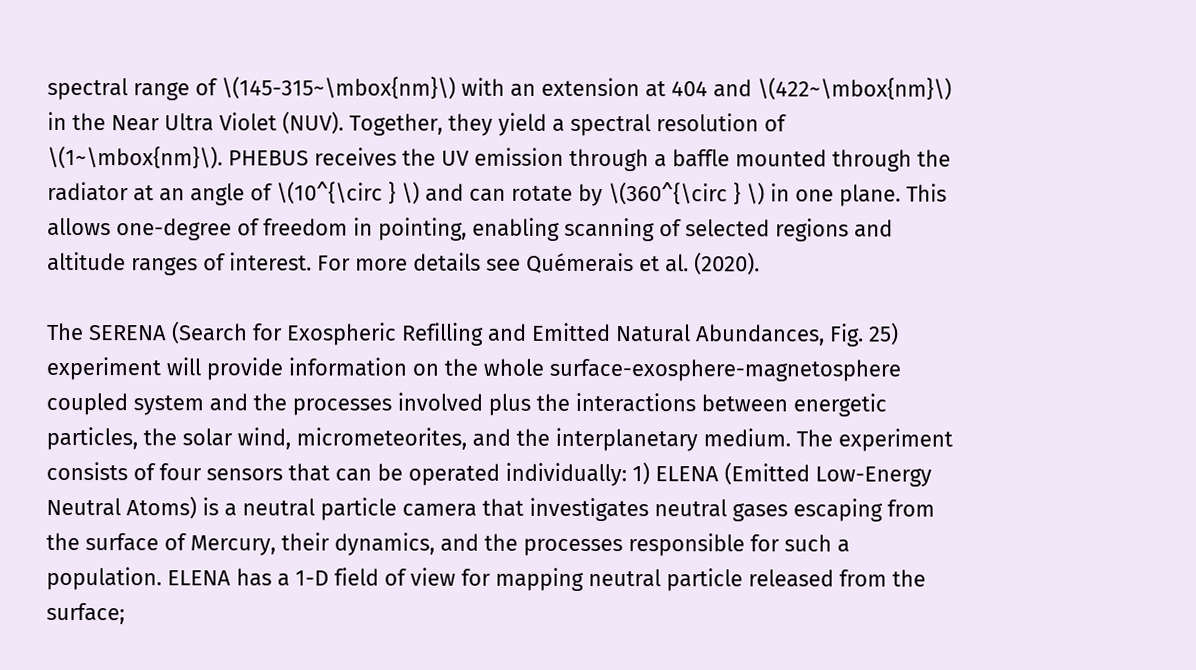spectral range of \(145-315~\mbox{nm}\) with an extension at 404 and \(422~\mbox{nm}\) in the Near Ultra Violet (NUV). Together, they yield a spectral resolution of \(1~\mbox{nm}\). PHEBUS receives the UV emission through a baffle mounted through the radiator at an angle of \(10^{\circ } \) and can rotate by \(360^{\circ } \) in one plane. This allows one-degree of freedom in pointing, enabling scanning of selected regions and altitude ranges of interest. For more details see Quémerais et al. (2020).

The SERENA (Search for Exospheric Refilling and Emitted Natural Abundances, Fig. 25) experiment will provide information on the whole surface-exosphere-magnetosphere coupled system and the processes involved plus the interactions between energetic particles, the solar wind, micrometeorites, and the interplanetary medium. The experiment consists of four sensors that can be operated individually: 1) ELENA (Emitted Low-Energy Neutral Atoms) is a neutral particle camera that investigates neutral gases escaping from the surface of Mercury, their dynamics, and the processes responsible for such a population. ELENA has a 1-D field of view for mapping neutral particle released from the surface;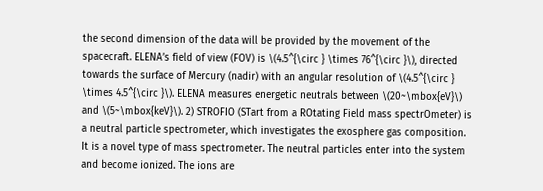the second dimension of the data will be provided by the movement of the spacecraft. ELENA’s field of view (FOV) is \(4.5^{\circ } \times 76^{\circ }\), directed towards the surface of Mercury (nadir) with an angular resolution of \(4.5^{\circ } \times 4.5^{\circ }\). ELENA measures energetic neutrals between \(20~\mbox{eV}\) and \(5~\mbox{keV}\). 2) STROFIO (STart from a ROtating Field mass spectrOmeter) is a neutral particle spectrometer, which investigates the exosphere gas composition. It is a novel type of mass spectrometer. The neutral particles enter into the system and become ionized. The ions are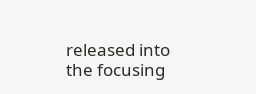released into the focusing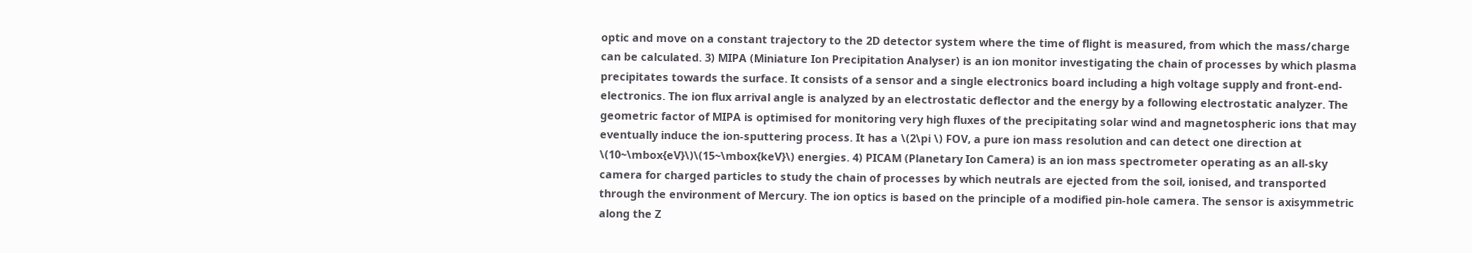optic and move on a constant trajectory to the 2D detector system where the time of flight is measured, from which the mass/charge can be calculated. 3) MIPA (Miniature Ion Precipitation Analyser) is an ion monitor investigating the chain of processes by which plasma precipitates towards the surface. It consists of a sensor and a single electronics board including a high voltage supply and front-end-electronics. The ion flux arrival angle is analyzed by an electrostatic deflector and the energy by a following electrostatic analyzer. The geometric factor of MIPA is optimised for monitoring very high fluxes of the precipitating solar wind and magnetospheric ions that may eventually induce the ion-sputtering process. It has a \(2\pi \) FOV, a pure ion mass resolution and can detect one direction at \(10~\mbox{eV}\)\(15~\mbox{keV}\) energies. 4) PICAM (Planetary Ion Camera) is an ion mass spectrometer operating as an all-sky camera for charged particles to study the chain of processes by which neutrals are ejected from the soil, ionised, and transported through the environment of Mercury. The ion optics is based on the principle of a modified pin-hole camera. The sensor is axisymmetric along the Z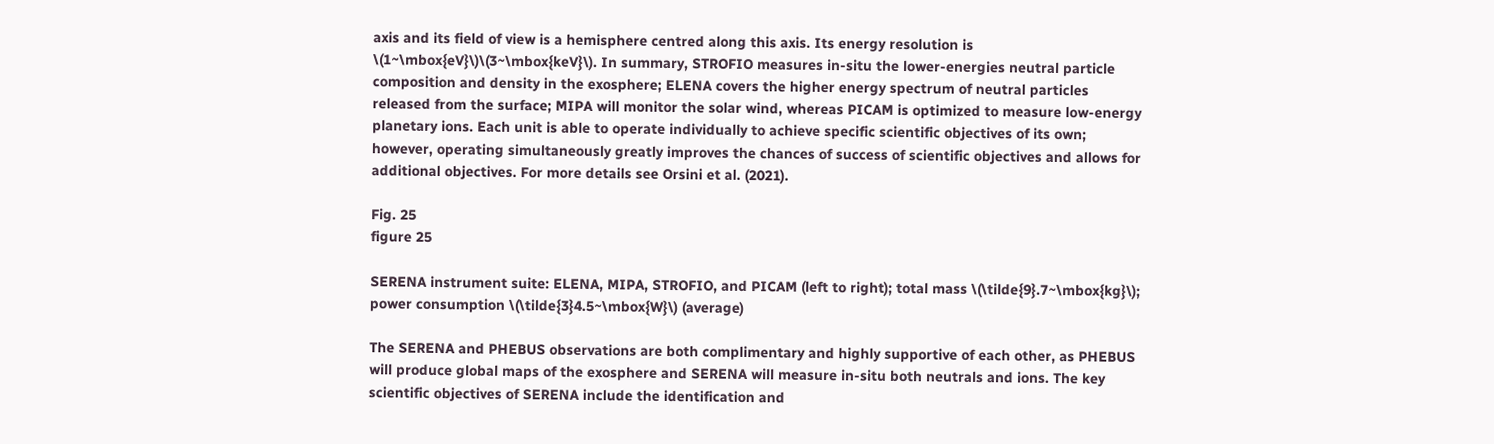axis and its field of view is a hemisphere centred along this axis. Its energy resolution is \(1~\mbox{eV}\)\(3~\mbox{keV}\). In summary, STROFIO measures in-situ the lower-energies neutral particle composition and density in the exosphere; ELENA covers the higher energy spectrum of neutral particles released from the surface; MIPA will monitor the solar wind, whereas PICAM is optimized to measure low-energy planetary ions. Each unit is able to operate individually to achieve specific scientific objectives of its own; however, operating simultaneously greatly improves the chances of success of scientific objectives and allows for additional objectives. For more details see Orsini et al. (2021).

Fig. 25
figure 25

SERENA instrument suite: ELENA, MIPA, STROFIO, and PICAM (left to right); total mass \(\tilde{9}.7~\mbox{kg}\); power consumption \(\tilde{3}4.5~\mbox{W}\) (average)

The SERENA and PHEBUS observations are both complimentary and highly supportive of each other, as PHEBUS will produce global maps of the exosphere and SERENA will measure in-situ both neutrals and ions. The key scientific objectives of SERENA include the identification and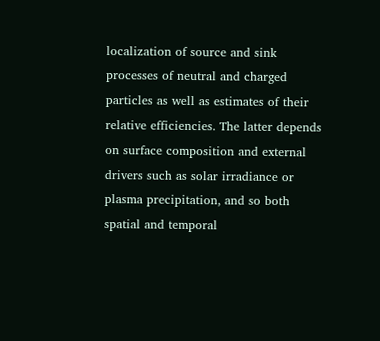localization of source and sink processes of neutral and charged particles as well as estimates of their relative efficiencies. The latter depends on surface composition and external drivers such as solar irradiance or plasma precipitation, and so both spatial and temporal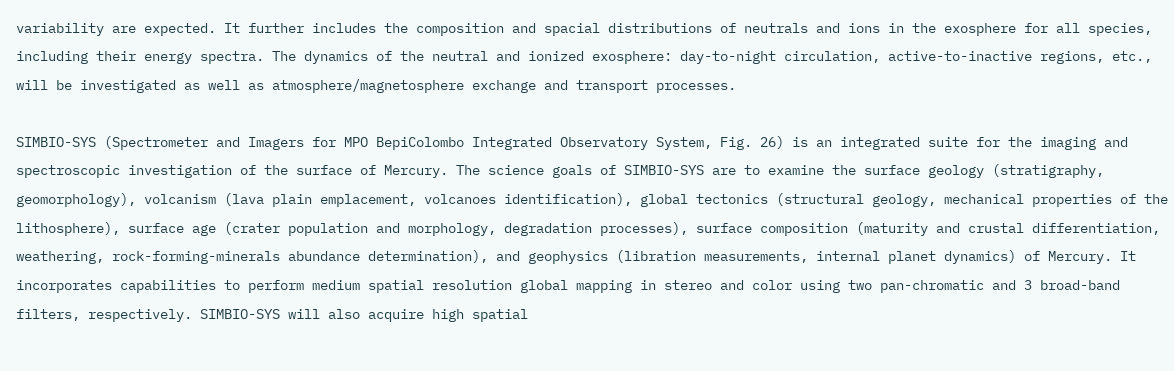variability are expected. It further includes the composition and spacial distributions of neutrals and ions in the exosphere for all species, including their energy spectra. The dynamics of the neutral and ionized exosphere: day-to-night circulation, active-to-inactive regions, etc., will be investigated as well as atmosphere/magnetosphere exchange and transport processes.

SIMBIO-SYS (Spectrometer and Imagers for MPO BepiColombo Integrated Observatory System, Fig. 26) is an integrated suite for the imaging and spectroscopic investigation of the surface of Mercury. The science goals of SIMBIO-SYS are to examine the surface geology (stratigraphy, geomorphology), volcanism (lava plain emplacement, volcanoes identification), global tectonics (structural geology, mechanical properties of the lithosphere), surface age (crater population and morphology, degradation processes), surface composition (maturity and crustal differentiation, weathering, rock-forming-minerals abundance determination), and geophysics (libration measurements, internal planet dynamics) of Mercury. It incorporates capabilities to perform medium spatial resolution global mapping in stereo and color using two pan-chromatic and 3 broad-band filters, respectively. SIMBIO-SYS will also acquire high spatial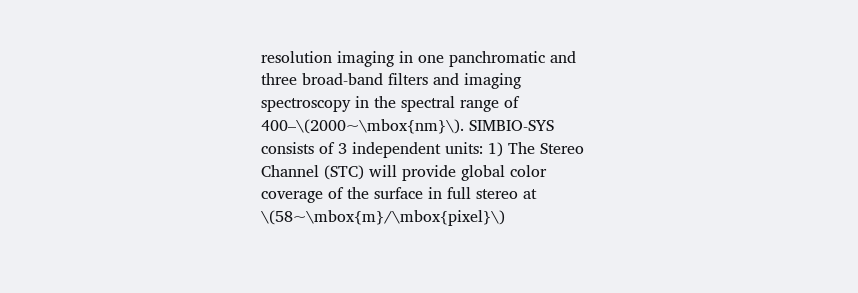resolution imaging in one panchromatic and three broad-band filters and imaging spectroscopy in the spectral range of 400–\(2000~\mbox{nm}\). SIMBIO-SYS consists of 3 independent units: 1) The Stereo Channel (STC) will provide global color coverage of the surface in full stereo at \(58~\mbox{m}/\mbox{pixel}\)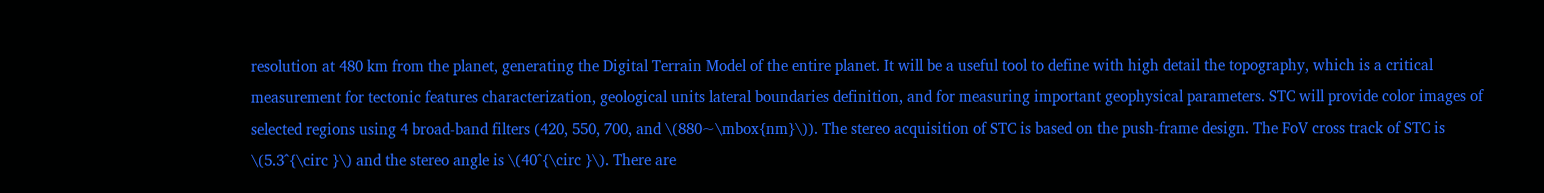resolution at 480 km from the planet, generating the Digital Terrain Model of the entire planet. It will be a useful tool to define with high detail the topography, which is a critical measurement for tectonic features characterization, geological units lateral boundaries definition, and for measuring important geophysical parameters. STC will provide color images of selected regions using 4 broad-band filters (420, 550, 700, and \(880~\mbox{nm}\)). The stereo acquisition of STC is based on the push-frame design. The FoV cross track of STC is \(5.3^{\circ }\) and the stereo angle is \(40^{\circ }\). There are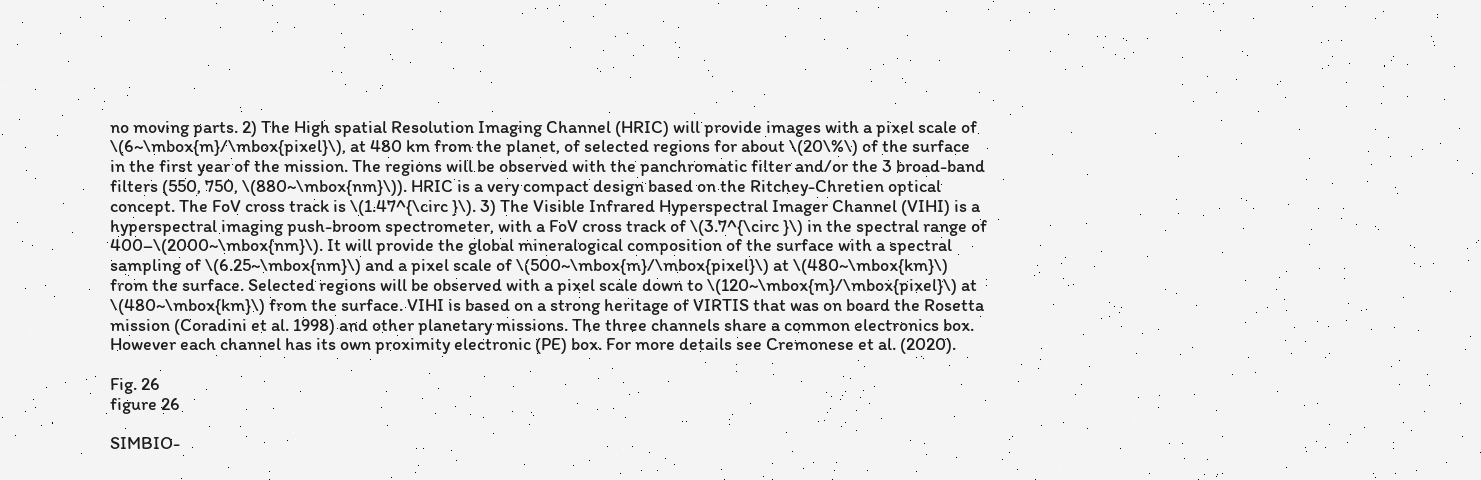no moving parts. 2) The High spatial Resolution Imaging Channel (HRIC) will provide images with a pixel scale of \(6~\mbox{m}/\mbox{pixel}\), at 480 km from the planet, of selected regions for about \(20\%\) of the surface in the first year of the mission. The regions will be observed with the panchromatic filter and/or the 3 broad-band filters (550, 750, \(880~\mbox{nm}\)). HRIC is a very compact design based on the Ritchey-Chretien optical concept. The FoV cross track is \(1.47^{\circ }\). 3) The Visible Infrared Hyperspectral Imager Channel (VIHI) is a hyperspectral imaging push-broom spectrometer, with a FoV cross track of \(3.7^{\circ }\) in the spectral range of 400–\(2000~\mbox{nm}\). It will provide the global mineralogical composition of the surface with a spectral sampling of \(6.25~\mbox{nm}\) and a pixel scale of \(500~\mbox{m}/\mbox{pixel}\) at \(480~\mbox{km}\) from the surface. Selected regions will be observed with a pixel scale down to \(120~\mbox{m}/\mbox{pixel}\) at \(480~\mbox{km}\) from the surface. VIHI is based on a strong heritage of VIRTIS that was on board the Rosetta mission (Coradini et al. 1998) and other planetary missions. The three channels share a common electronics box. However each channel has its own proximity electronic (PE) box. For more details see Cremonese et al. (2020).

Fig. 26
figure 26

SIMBIO-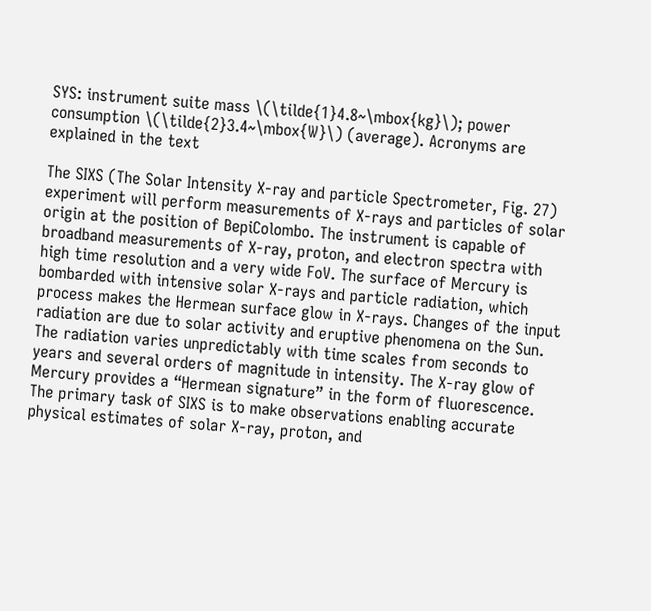SYS: instrument suite mass \(\tilde{1}4.8~\mbox{kg}\); power consumption \(\tilde{2}3.4~\mbox{W}\) (average). Acronyms are explained in the text

The SIXS (The Solar Intensity X-ray and particle Spectrometer, Fig. 27) experiment will perform measurements of X-rays and particles of solar origin at the position of BepiColombo. The instrument is capable of broadband measurements of X-ray, proton, and electron spectra with high time resolution and a very wide FoV. The surface of Mercury is bombarded with intensive solar X-rays and particle radiation, which process makes the Hermean surface glow in X-rays. Changes of the input radiation are due to solar activity and eruptive phenomena on the Sun. The radiation varies unpredictably with time scales from seconds to years and several orders of magnitude in intensity. The X-ray glow of Mercury provides a “Hermean signature” in the form of fluorescence. The primary task of SIXS is to make observations enabling accurate physical estimates of solar X-ray, proton, and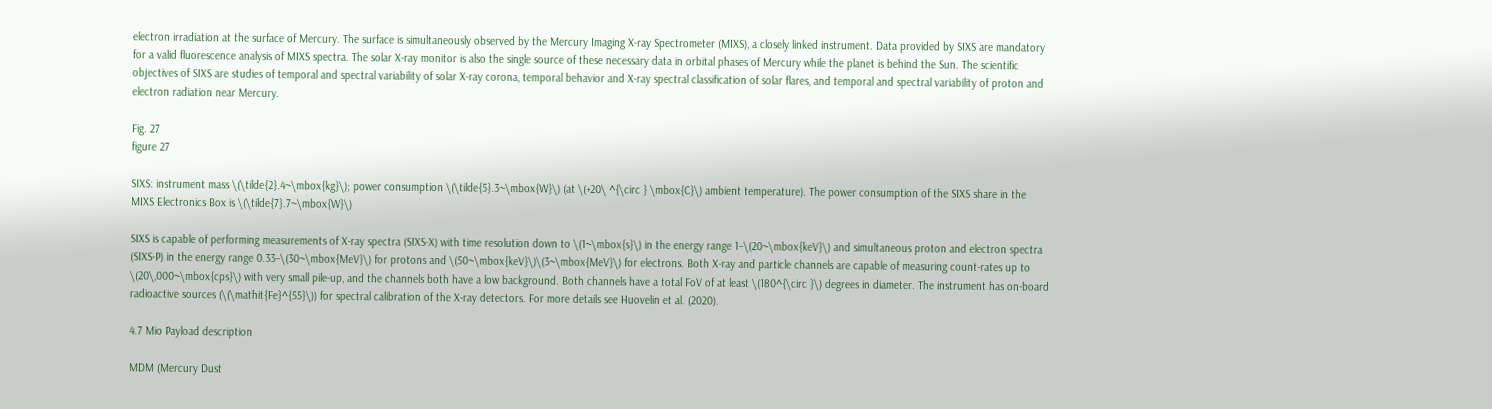electron irradiation at the surface of Mercury. The surface is simultaneously observed by the Mercury Imaging X-ray Spectrometer (MIXS), a closely linked instrument. Data provided by SIXS are mandatory for a valid fluorescence analysis of MIXS spectra. The solar X-ray monitor is also the single source of these necessary data in orbital phases of Mercury while the planet is behind the Sun. The scientific objectives of SIXS are studies of temporal and spectral variability of solar X-ray corona, temporal behavior and X-ray spectral classification of solar flares, and temporal and spectral variability of proton and electron radiation near Mercury.

Fig. 27
figure 27

SIXS: instrument mass \(\tilde{2}.4~\mbox{kg}\); power consumption \(\tilde{5}.3~\mbox{W}\) (at \(+20\ ^{\circ } \mbox{C}\) ambient temperature). The power consumption of the SIXS share in the MIXS Electronics Box is \(\tilde{7}.7~\mbox{W}\)

SIXS is capable of performing measurements of X-ray spectra (SIXS-X) with time resolution down to \(1~\mbox{s}\) in the energy range 1–\(20~\mbox{keV}\) and simultaneous proton and electron spectra (SIXS-P) in the energy range 0.33–\(30~\mbox{MeV}\) for protons and \(50~\mbox{keV}\)\(3~\mbox{MeV}\) for electrons. Both X-ray and particle channels are capable of measuring count-rates up to \(20\,000~\mbox{cps}\) with very small pile-up, and the channels both have a low background. Both channels have a total FoV of at least \(180^{\circ }\) degrees in diameter. The instrument has on-board radioactive sources (\(\mathit{Fe}^{55}\)) for spectral calibration of the X-ray detectors. For more details see Huovelin et al. (2020).

4.7 Mio Payload description

MDM (Mercury Dust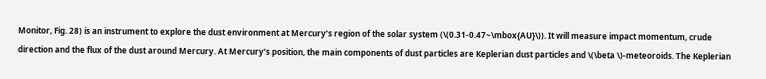Monitor, Fig. 28) is an instrument to explore the dust environment at Mercury’s region of the solar system (\(0.31-0.47~\mbox{AU}\)). It will measure impact momentum, crude direction and the flux of the dust around Mercury. At Mercury’s position, the main components of dust particles are Keplerian dust particles and \(\beta \)-meteoroids. The Keplerian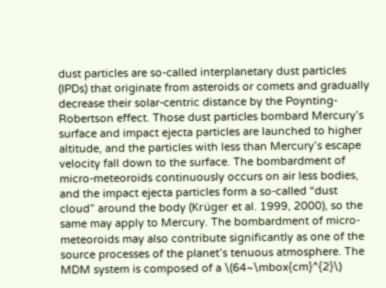dust particles are so-called interplanetary dust particles (IPDs) that originate from asteroids or comets and gradually decrease their solar-centric distance by the Poynting-Robertson effect. Those dust particles bombard Mercury’s surface and impact ejecta particles are launched to higher altitude, and the particles with less than Mercury’s escape velocity fall down to the surface. The bombardment of micro-meteoroids continuously occurs on air less bodies, and the impact ejecta particles form a so-called “dust cloud” around the body (Krüger et al. 1999, 2000), so the same may apply to Mercury. The bombardment of micro-meteoroids may also contribute significantly as one of the source processes of the planet’s tenuous atmosphere. The MDM system is composed of a \(64~\mbox{cm}^{2}\)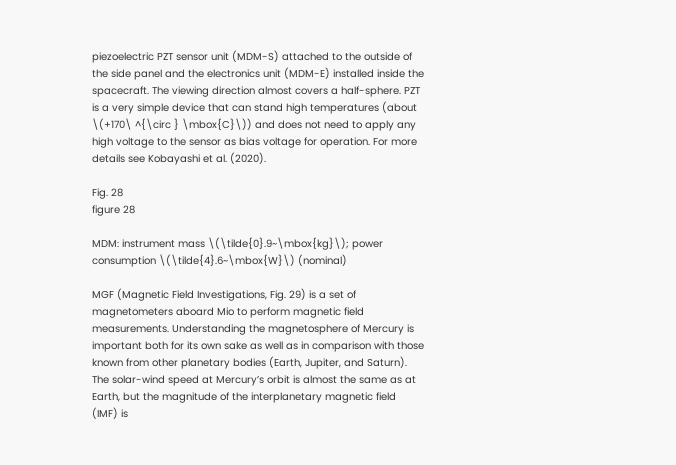piezoelectric PZT sensor unit (MDM-S) attached to the outside of the side panel and the electronics unit (MDM-E) installed inside the spacecraft. The viewing direction almost covers a half-sphere. PZT is a very simple device that can stand high temperatures (about \(+170\ ^{\circ } \mbox{C}\)) and does not need to apply any high voltage to the sensor as bias voltage for operation. For more details see Kobayashi et al. (2020).

Fig. 28
figure 28

MDM: instrument mass \(\tilde{0}.9~\mbox{kg}\); power consumption \(\tilde{4}.6~\mbox{W}\) (nominal)

MGF (Magnetic Field Investigations, Fig. 29) is a set of magnetometers aboard Mio to perform magnetic field measurements. Understanding the magnetosphere of Mercury is important both for its own sake as well as in comparison with those known from other planetary bodies (Earth, Jupiter, and Saturn). The solar-wind speed at Mercury’s orbit is almost the same as at Earth, but the magnitude of the interplanetary magnetic field (IMF) is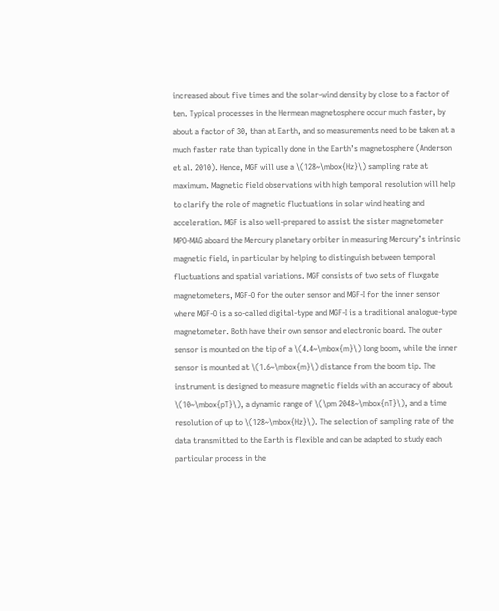increased about five times and the solar-wind density by close to a factor of ten. Typical processes in the Hermean magnetosphere occur much faster, by about a factor of 30, than at Earth, and so measurements need to be taken at a much faster rate than typically done in the Earth’s magnetosphere (Anderson et al. 2010). Hence, MGF will use a \(128~\mbox{Hz}\) sampling rate at maximum. Magnetic field observations with high temporal resolution will help to clarify the role of magnetic fluctuations in solar wind heating and acceleration. MGF is also well-prepared to assist the sister magnetometer MPO-MAG aboard the Mercury planetary orbiter in measuring Mercury’s intrinsic magnetic field, in particular by helping to distinguish between temporal fluctuations and spatial variations. MGF consists of two sets of fluxgate magnetometers, MGF-O for the outer sensor and MGF-I for the inner sensor where MGF-O is a so-called digital-type and MGF-I is a traditional analogue-type magnetometer. Both have their own sensor and electronic board. The outer sensor is mounted on the tip of a \(4.4~\mbox{m}\) long boom, while the inner sensor is mounted at \(1.6~\mbox{m}\) distance from the boom tip. The instrument is designed to measure magnetic fields with an accuracy of about \(10~\mbox{pT}\), a dynamic range of \(\pm 2048~\mbox{nT}\), and a time resolution of up to \(128~\mbox{Hz}\). The selection of sampling rate of the data transmitted to the Earth is flexible and can be adapted to study each particular process in the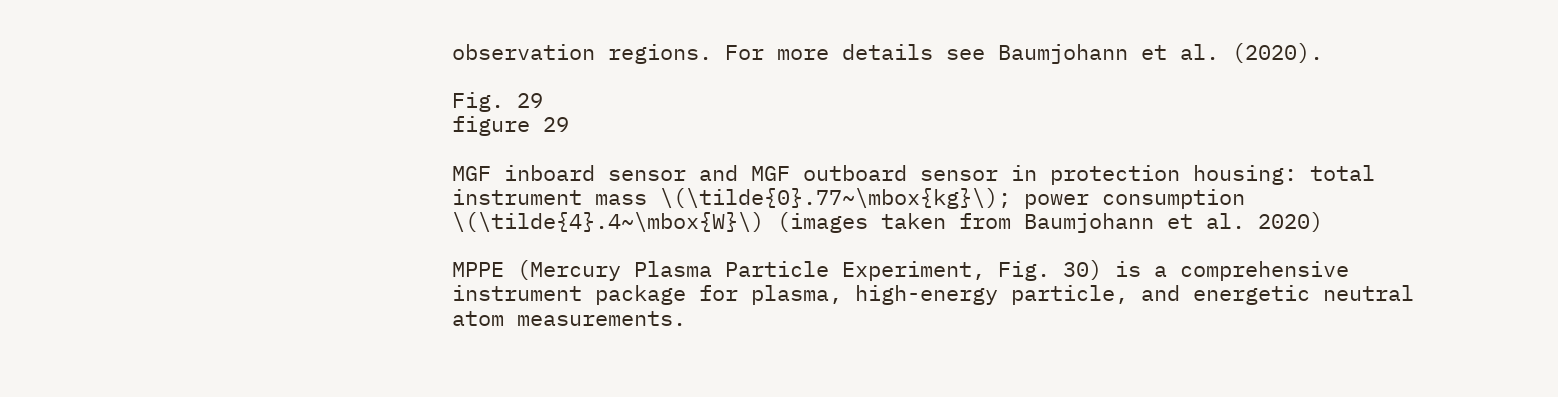observation regions. For more details see Baumjohann et al. (2020).

Fig. 29
figure 29

MGF inboard sensor and MGF outboard sensor in protection housing: total instrument mass \(\tilde{0}.77~\mbox{kg}\); power consumption \(\tilde{4}.4~\mbox{W}\) (images taken from Baumjohann et al. 2020)

MPPE (Mercury Plasma Particle Experiment, Fig. 30) is a comprehensive instrument package for plasma, high-energy particle, and energetic neutral atom measurements.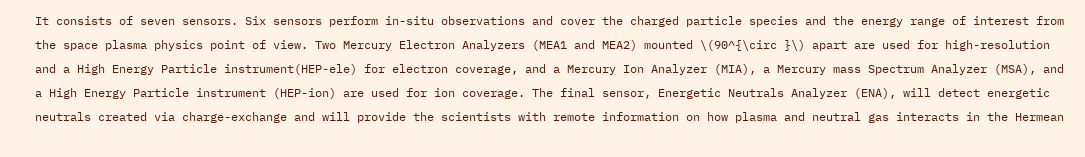It consists of seven sensors. Six sensors perform in-situ observations and cover the charged particle species and the energy range of interest from the space plasma physics point of view. Two Mercury Electron Analyzers (MEA1 and MEA2) mounted \(90^{\circ }\) apart are used for high-resolution and a High Energy Particle instrument(HEP-ele) for electron coverage, and a Mercury Ion Analyzer (MIA), a Mercury mass Spectrum Analyzer (MSA), and a High Energy Particle instrument (HEP-ion) are used for ion coverage. The final sensor, Energetic Neutrals Analyzer (ENA), will detect energetic neutrals created via charge-exchange and will provide the scientists with remote information on how plasma and neutral gas interacts in the Hermean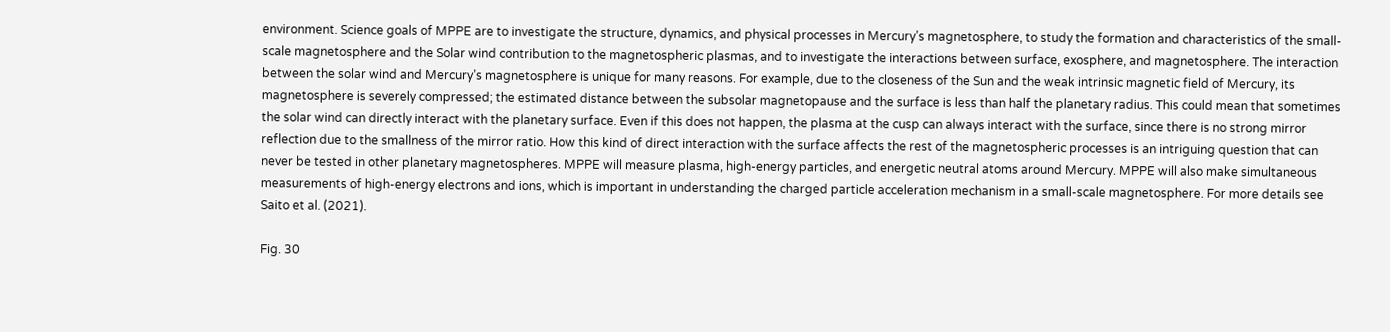environment. Science goals of MPPE are to investigate the structure, dynamics, and physical processes in Mercury’s magnetosphere, to study the formation and characteristics of the small-scale magnetosphere and the Solar wind contribution to the magnetospheric plasmas, and to investigate the interactions between surface, exosphere, and magnetosphere. The interaction between the solar wind and Mercury’s magnetosphere is unique for many reasons. For example, due to the closeness of the Sun and the weak intrinsic magnetic field of Mercury, its magnetosphere is severely compressed; the estimated distance between the subsolar magnetopause and the surface is less than half the planetary radius. This could mean that sometimes the solar wind can directly interact with the planetary surface. Even if this does not happen, the plasma at the cusp can always interact with the surface, since there is no strong mirror reflection due to the smallness of the mirror ratio. How this kind of direct interaction with the surface affects the rest of the magnetospheric processes is an intriguing question that can never be tested in other planetary magnetospheres. MPPE will measure plasma, high-energy particles, and energetic neutral atoms around Mercury. MPPE will also make simultaneous measurements of high-energy electrons and ions, which is important in understanding the charged particle acceleration mechanism in a small-scale magnetosphere. For more details see Saito et al. (2021).

Fig. 30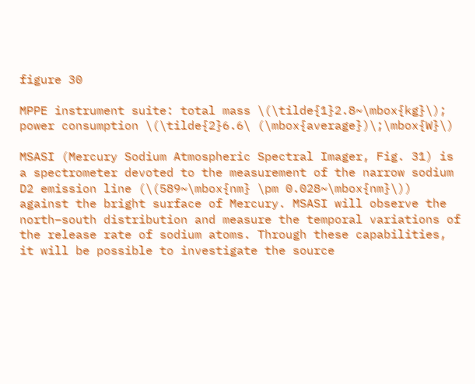figure 30

MPPE instrument suite: total mass \(\tilde{1}2.8~\mbox{kg}\); power consumption \(\tilde{2}6.6\ (\mbox{average})\;\mbox{W}\)

MSASI (Mercury Sodium Atmospheric Spectral Imager, Fig. 31) is a spectrometer devoted to the measurement of the narrow sodium D2 emission line (\(589~\mbox{nm} \pm 0.028~\mbox{nm}\)) against the bright surface of Mercury. MSASI will observe the north–south distribution and measure the temporal variations of the release rate of sodium atoms. Through these capabilities, it will be possible to investigate the source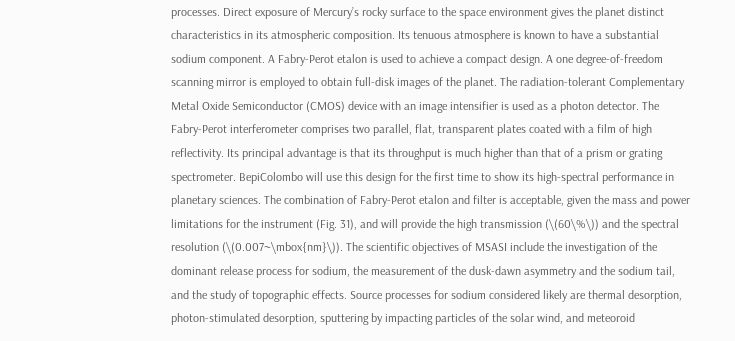processes. Direct exposure of Mercury’s rocky surface to the space environment gives the planet distinct characteristics in its atmospheric composition. Its tenuous atmosphere is known to have a substantial sodium component. A Fabry-Perot etalon is used to achieve a compact design. A one degree-of-freedom scanning mirror is employed to obtain full-disk images of the planet. The radiation-tolerant Complementary Metal Oxide Semiconductor (CMOS) device with an image intensifier is used as a photon detector. The Fabry-Perot interferometer comprises two parallel, flat, transparent plates coated with a film of high reflectivity. Its principal advantage is that its throughput is much higher than that of a prism or grating spectrometer. BepiColombo will use this design for the first time to show its high-spectral performance in planetary sciences. The combination of Fabry-Perot etalon and filter is acceptable, given the mass and power limitations for the instrument (Fig. 31), and will provide the high transmission (\(60\%\)) and the spectral resolution (\(0.007~\mbox{nm}\)). The scientific objectives of MSASI include the investigation of the dominant release process for sodium, the measurement of the dusk-dawn asymmetry and the sodium tail, and the study of topographic effects. Source processes for sodium considered likely are thermal desorption, photon-stimulated desorption, sputtering by impacting particles of the solar wind, and meteoroid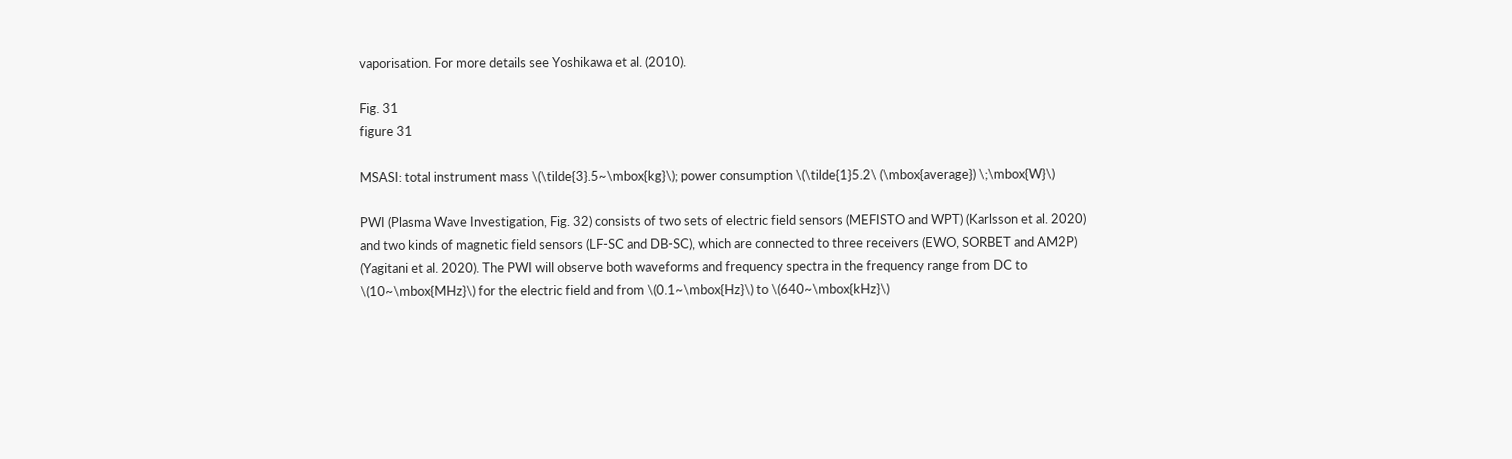vaporisation. For more details see Yoshikawa et al. (2010).

Fig. 31
figure 31

MSASI: total instrument mass \(\tilde{3}.5~\mbox{kg}\); power consumption \(\tilde{1}5.2\ (\mbox{average}) \;\mbox{W}\)

PWI (Plasma Wave Investigation, Fig. 32) consists of two sets of electric field sensors (MEFISTO and WPT) (Karlsson et al. 2020) and two kinds of magnetic field sensors (LF-SC and DB-SC), which are connected to three receivers (EWO, SORBET and AM2P) (Yagitani et al. 2020). The PWI will observe both waveforms and frequency spectra in the frequency range from DC to \(10~\mbox{MHz}\) for the electric field and from \(0.1~\mbox{Hz}\) to \(640~\mbox{kHz}\)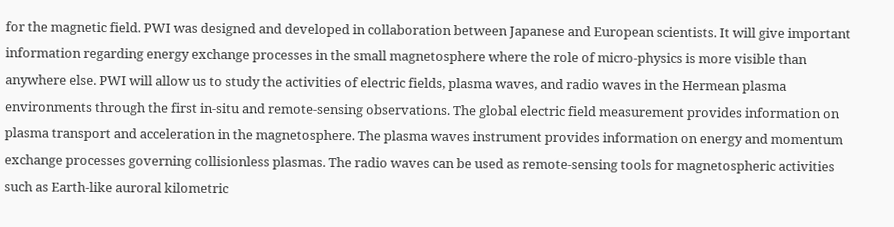for the magnetic field. PWI was designed and developed in collaboration between Japanese and European scientists. It will give important information regarding energy exchange processes in the small magnetosphere where the role of micro-physics is more visible than anywhere else. PWI will allow us to study the activities of electric fields, plasma waves, and radio waves in the Hermean plasma environments through the first in-situ and remote-sensing observations. The global electric field measurement provides information on plasma transport and acceleration in the magnetosphere. The plasma waves instrument provides information on energy and momentum exchange processes governing collisionless plasmas. The radio waves can be used as remote-sensing tools for magnetospheric activities such as Earth-like auroral kilometric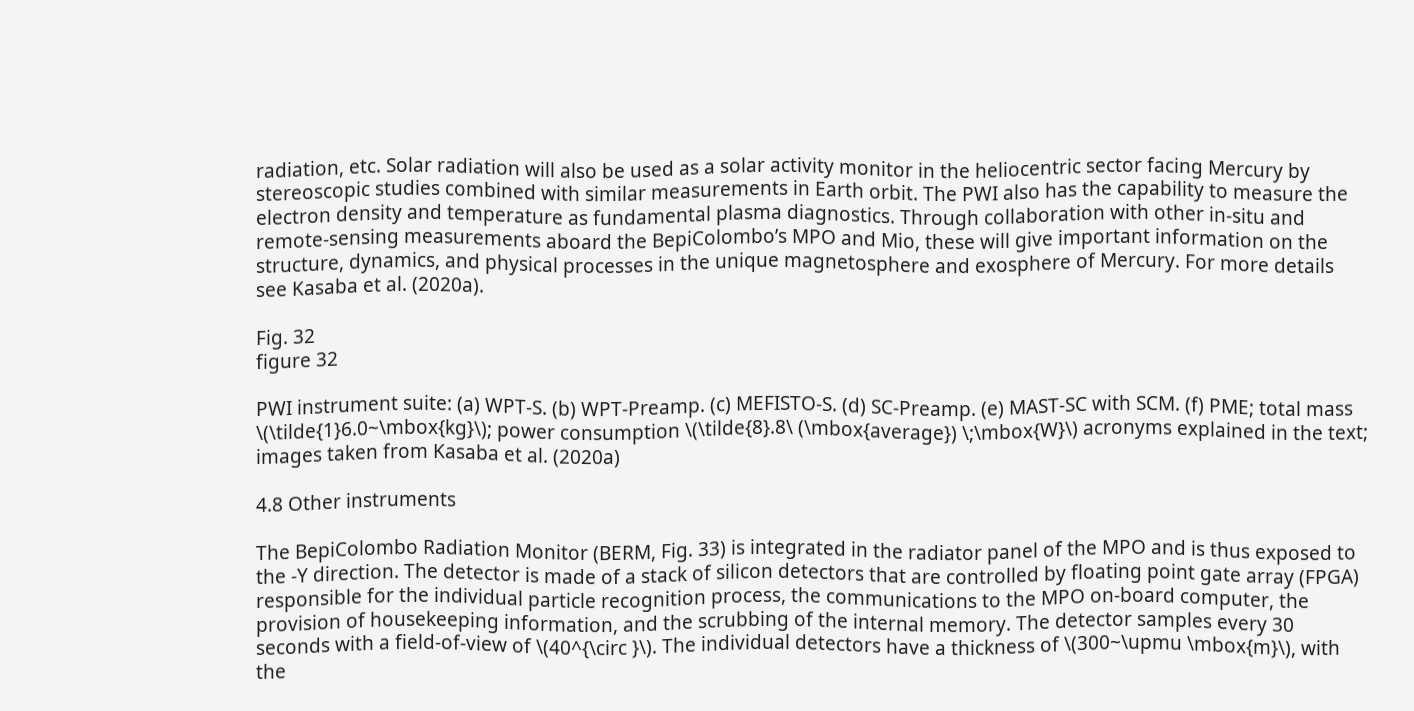radiation, etc. Solar radiation will also be used as a solar activity monitor in the heliocentric sector facing Mercury by stereoscopic studies combined with similar measurements in Earth orbit. The PWI also has the capability to measure the electron density and temperature as fundamental plasma diagnostics. Through collaboration with other in-situ and remote-sensing measurements aboard the BepiColombo’s MPO and Mio, these will give important information on the structure, dynamics, and physical processes in the unique magnetosphere and exosphere of Mercury. For more details see Kasaba et al. (2020a).

Fig. 32
figure 32

PWI instrument suite: (a) WPT-S. (b) WPT-Preamp. (c) MEFISTO-S. (d) SC-Preamp. (e) MAST-SC with SCM. (f) PME; total mass \(\tilde{1}6.0~\mbox{kg}\); power consumption \(\tilde{8}.8\ (\mbox{average}) \;\mbox{W}\) acronyms explained in the text; images taken from Kasaba et al. (2020a)

4.8 Other instruments

The BepiColombo Radiation Monitor (BERM, Fig. 33) is integrated in the radiator panel of the MPO and is thus exposed to the -Y direction. The detector is made of a stack of silicon detectors that are controlled by floating point gate array (FPGA) responsible for the individual particle recognition process, the communications to the MPO on-board computer, the provision of housekeeping information, and the scrubbing of the internal memory. The detector samples every 30 seconds with a field-of-view of \(40^{\circ }\). The individual detectors have a thickness of \(300~\upmu \mbox{m}\), with the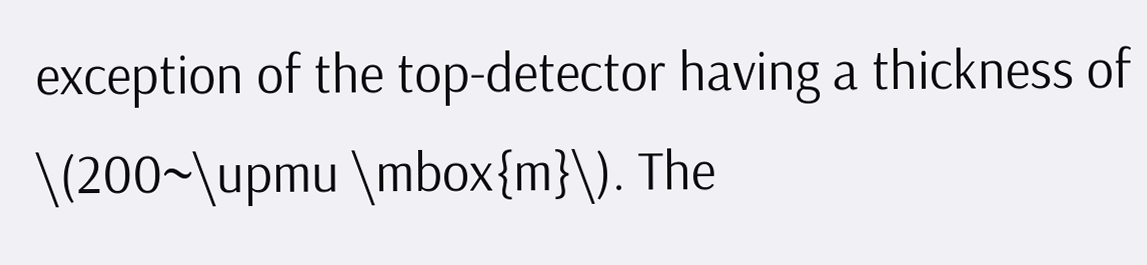exception of the top-detector having a thickness of \(200~\upmu \mbox{m}\). The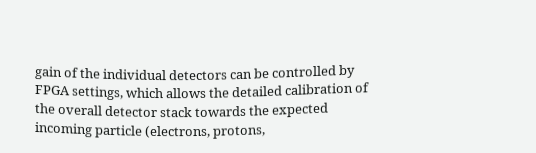gain of the individual detectors can be controlled by FPGA settings, which allows the detailed calibration of the overall detector stack towards the expected incoming particle (electrons, protons,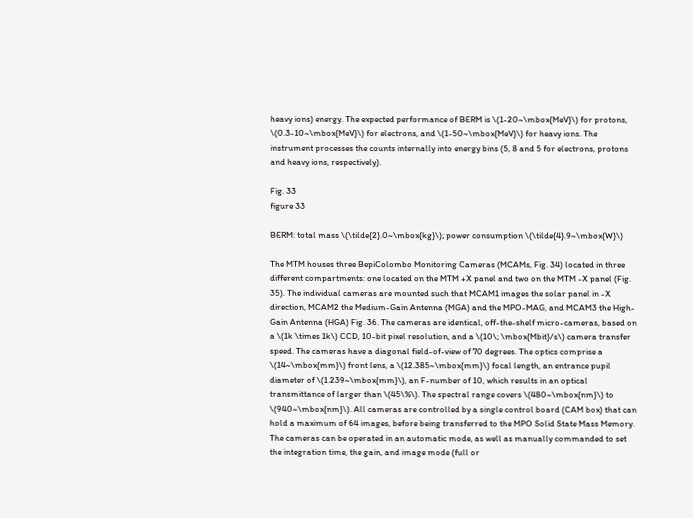heavy ions) energy. The expected performance of BERM is \(1-20~\mbox{MeV}\) for protons, \(0.3-10~\mbox{MeV}\) for electrons, and \(1-50~\mbox{MeV}\) for heavy ions. The instrument processes the counts internally into energy bins (5, 8 and 5 for electrons, protons and heavy ions, respectively).

Fig. 33
figure 33

BERM: total mass \(\tilde{2}.0~\mbox{kg}\); power consumption \(\tilde{4}.9~\mbox{W}\)

The MTM houses three BepiColombo Monitoring Cameras (MCAMs, Fig. 34) located in three different compartments: one located on the MTM +X panel and two on the MTM -X panel (Fig. 35). The individual cameras are mounted such that MCAM1 images the solar panel in -X direction, MCAM2 the Medium-Gain Antenna (MGA) and the MPO-MAG, and MCAM3 the High-Gain Antenna (HGA) Fig. 36. The cameras are identical, off-the-shelf micro-cameras, based on a \(1k \times 1k\) CCD, 10-bit pixel resolution, and a \(10\; \mbox{Mbit}/s\) camera transfer speed. The cameras have a diagonal field-of-view of 70 degrees. The optics comprise a \(14~\mbox{mm}\) front lens, a \(12.385~\mbox{mm}\) focal length, an entrance pupil diameter of \(1.239~\mbox{mm}\), an F-number of 10, which results in an optical transmittance of larger than \(45\%\). The spectral range covers \(480~\mbox{nm}\) to \(940~\mbox{nm}\). All cameras are controlled by a single control board (CAM box) that can hold a maximum of 64 images, before being transferred to the MPO Solid State Mass Memory. The cameras can be operated in an automatic mode, as well as manually commanded to set the integration time, the gain, and image mode (full or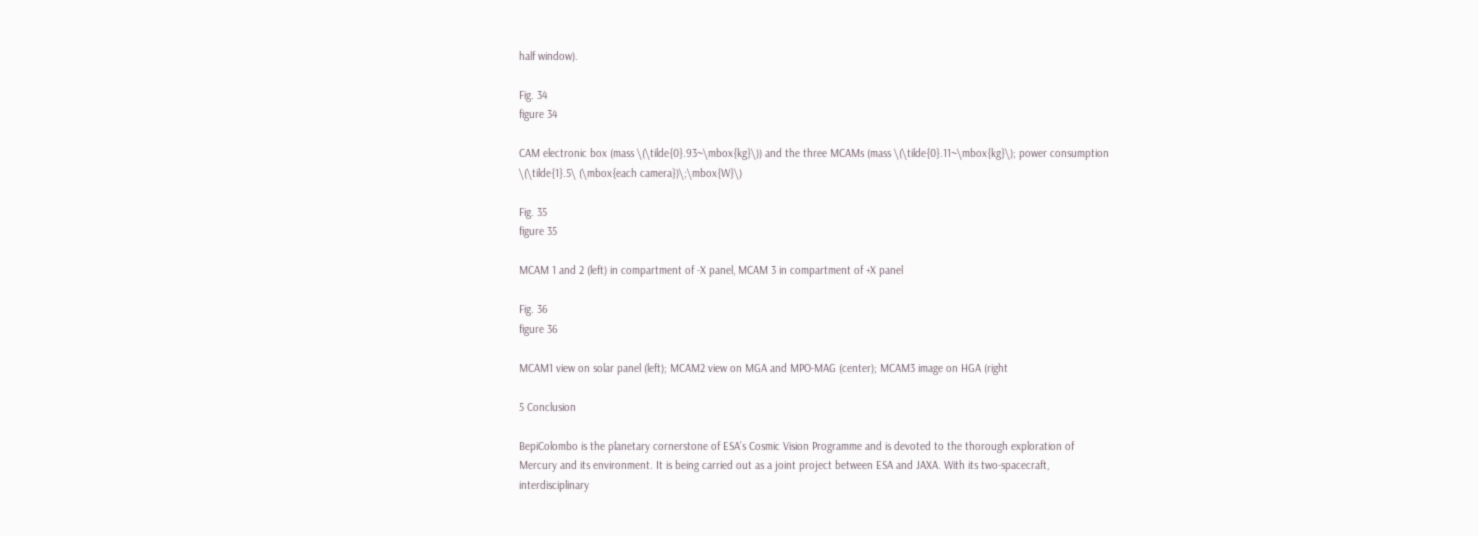half window).

Fig. 34
figure 34

CAM electronic box (mass \(\tilde{0}.93~\mbox{kg}\)) and the three MCAMs (mass \(\tilde{0}.11~\mbox{kg}\); power consumption \(\tilde{1}.5\ (\mbox{each camera})\;\mbox{W}\)

Fig. 35
figure 35

MCAM 1 and 2 (left) in compartment of -X panel, MCAM 3 in compartment of +X panel

Fig. 36
figure 36

MCAM1 view on solar panel (left); MCAM2 view on MGA and MPO-MAG (center); MCAM3 image on HGA (right

5 Conclusion

BepiColombo is the planetary cornerstone of ESA’s Cosmic Vision Programme and is devoted to the thorough exploration of Mercury and its environment. It is being carried out as a joint project between ESA and JAXA. With its two-spacecraft, interdisciplinary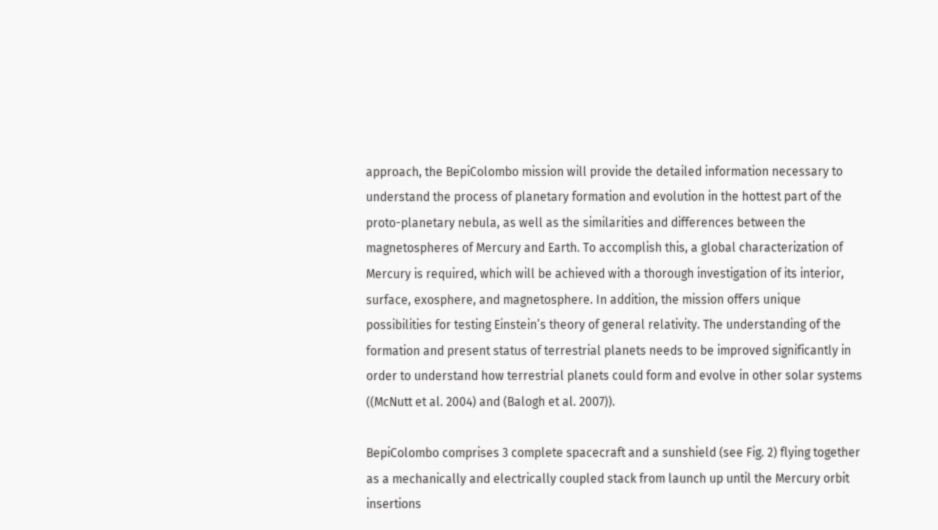approach, the BepiColombo mission will provide the detailed information necessary to understand the process of planetary formation and evolution in the hottest part of the proto-planetary nebula, as well as the similarities and differences between the magnetospheres of Mercury and Earth. To accomplish this, a global characterization of Mercury is required, which will be achieved with a thorough investigation of its interior, surface, exosphere, and magnetosphere. In addition, the mission offers unique possibilities for testing Einstein’s theory of general relativity. The understanding of the formation and present status of terrestrial planets needs to be improved significantly in order to understand how terrestrial planets could form and evolve in other solar systems ((McNutt et al. 2004) and (Balogh et al. 2007)).

BepiColombo comprises 3 complete spacecraft and a sunshield (see Fig. 2) flying together as a mechanically and electrically coupled stack from launch up until the Mercury orbit insertions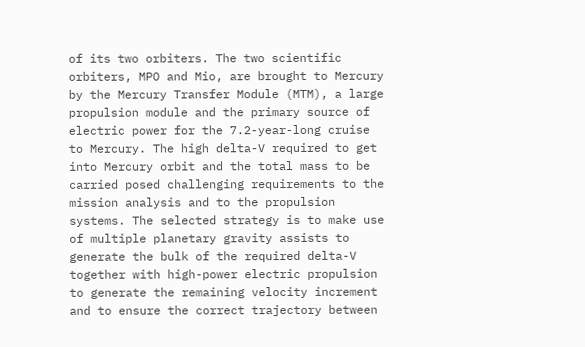of its two orbiters. The two scientific orbiters, MPO and Mio, are brought to Mercury by the Mercury Transfer Module (MTM), a large propulsion module and the primary source of electric power for the 7.2-year-long cruise to Mercury. The high delta-V required to get into Mercury orbit and the total mass to be carried posed challenging requirements to the mission analysis and to the propulsion systems. The selected strategy is to make use of multiple planetary gravity assists to generate the bulk of the required delta-V together with high-power electric propulsion to generate the remaining velocity increment and to ensure the correct trajectory between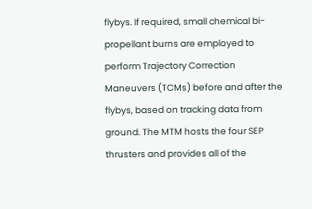flybys. If required, small chemical bi-propellant burns are employed to perform Trajectory Correction Maneuvers (TCMs) before and after the flybys, based on tracking data from ground. The MTM hosts the four SEP thrusters and provides all of the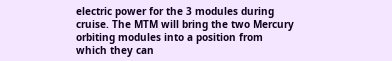electric power for the 3 modules during cruise. The MTM will bring the two Mercury orbiting modules into a position from which they can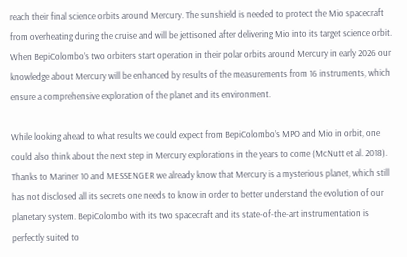reach their final science orbits around Mercury. The sunshield is needed to protect the Mio spacecraft from overheating during the cruise and will be jettisoned after delivering Mio into its target science orbit. When BepiColombo’s two orbiters start operation in their polar orbits around Mercury in early 2026 our knowledge about Mercury will be enhanced by results of the measurements from 16 instruments, which ensure a comprehensive exploration of the planet and its environment.

While looking ahead to what results we could expect from BepiColombo’s MPO and Mio in orbit, one could also think about the next step in Mercury explorations in the years to come (McNutt et al. 2018). Thanks to Mariner 10 and MESSENGER we already know that Mercury is a mysterious planet, which still has not disclosed all its secrets one needs to know in order to better understand the evolution of our planetary system. BepiColombo with its two spacecraft and its state-of-the-art instrumentation is perfectly suited to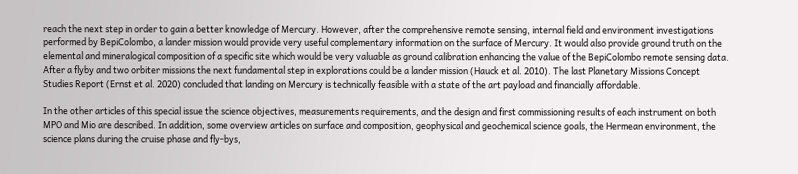reach the next step in order to gain a better knowledge of Mercury. However, after the comprehensive remote sensing, internal field and environment investigations performed by BepiColombo, a lander mission would provide very useful complementary information on the surface of Mercury. It would also provide ground truth on the elemental and mineralogical composition of a specific site which would be very valuable as ground calibration enhancing the value of the BepiColombo remote sensing data. After a flyby and two orbiter missions the next fundamental step in explorations could be a lander mission (Hauck et al. 2010). The last Planetary Missions Concept Studies Report (Ernst et al. 2020) concluded that landing on Mercury is technically feasible with a state of the art payload and financially affordable.

In the other articles of this special issue the science objectives, measurements requirements, and the design and first commissioning results of each instrument on both MPO and Mio are described. In addition, some overview articles on surface and composition, geophysical and geochemical science goals, the Hermean environment, the science plans during the cruise phase and fly-bys,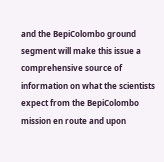and the BepiColombo ground segment will make this issue a comprehensive source of information on what the scientists expect from the BepiColombo mission en route and upon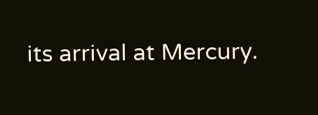its arrival at Mercury.